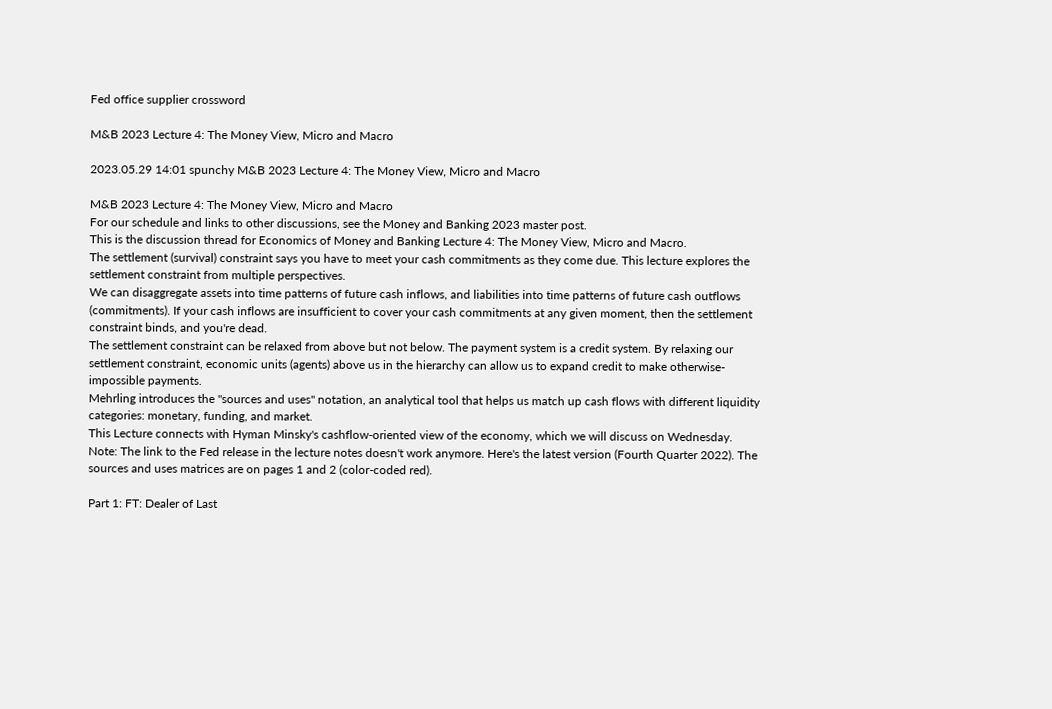Fed office supplier crossword

M&B 2023 Lecture 4: The Money View, Micro and Macro

2023.05.29 14:01 spunchy M&B 2023 Lecture 4: The Money View, Micro and Macro

M&B 2023 Lecture 4: The Money View, Micro and Macro
For our schedule and links to other discussions, see the Money and Banking 2023 master post.
This is the discussion thread for Economics of Money and Banking Lecture 4: The Money View, Micro and Macro.
The settlement (survival) constraint says you have to meet your cash commitments as they come due. This lecture explores the settlement constraint from multiple perspectives.
We can disaggregate assets into time patterns of future cash inflows, and liabilities into time patterns of future cash outflows (commitments). If your cash inflows are insufficient to cover your cash commitments at any given moment, then the settlement constraint binds, and you're dead.
The settlement constraint can be relaxed from above but not below. The payment system is a credit system. By relaxing our settlement constraint, economic units (agents) above us in the hierarchy can allow us to expand credit to make otherwise-impossible payments.
Mehrling introduces the "sources and uses" notation, an analytical tool that helps us match up cash flows with different liquidity categories: monetary, funding, and market.
This Lecture connects with Hyman Minsky's cashflow-oriented view of the economy, which we will discuss on Wednesday.
Note: The link to the Fed release in the lecture notes doesn't work anymore. Here's the latest version (Fourth Quarter 2022). The sources and uses matrices are on pages 1 and 2 (color-coded red).

Part 1: FT: Dealer of Last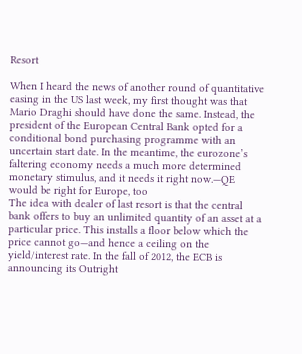Resort

When I heard the news of another round of quantitative easing in the US last week, my first thought was that Mario Draghi should have done the same. Instead, the president of the European Central Bank opted for a conditional bond purchasing programme with an uncertain start date. In the meantime, the eurozone’s faltering economy needs a much more determined monetary stimulus, and it needs it right now.—QE would be right for Europe, too
The idea with dealer of last resort is that the central bank offers to buy an unlimited quantity of an asset at a particular price. This installs a floor below which the price cannot go—and hence a ceiling on the yield/interest rate. In the fall of 2012, the ECB is announcing its Outright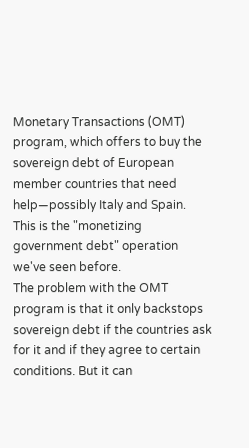Monetary Transactions (OMT) program, which offers to buy the sovereign debt of European member countries that need help—possibly Italy and Spain.
This is the "monetizing government debt" operation we've seen before.
The problem with the OMT program is that it only backstops sovereign debt if the countries ask for it and if they agree to certain conditions. But it can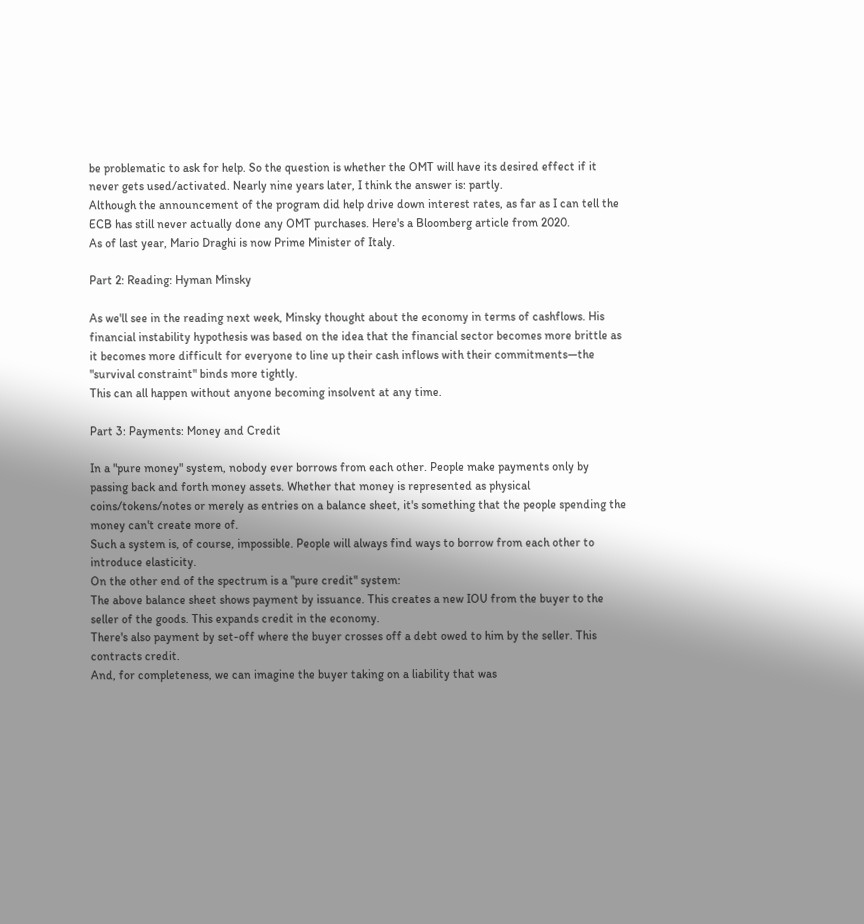be problematic to ask for help. So the question is whether the OMT will have its desired effect if it never gets used/activated. Nearly nine years later, I think the answer is: partly.
Although the announcement of the program did help drive down interest rates, as far as I can tell the ECB has still never actually done any OMT purchases. Here's a Bloomberg article from 2020.
As of last year, Mario Draghi is now Prime Minister of Italy.

Part 2: Reading: Hyman Minsky

As we'll see in the reading next week, Minsky thought about the economy in terms of cashflows. His financial instability hypothesis was based on the idea that the financial sector becomes more brittle as it becomes more difficult for everyone to line up their cash inflows with their commitments—the "survival constraint" binds more tightly.
This can all happen without anyone becoming insolvent at any time.

Part 3: Payments: Money and Credit

In a "pure money" system, nobody ever borrows from each other. People make payments only by passing back and forth money assets. Whether that money is represented as physical coins/tokens/notes or merely as entries on a balance sheet, it's something that the people spending the money can't create more of.
Such a system is, of course, impossible. People will always find ways to borrow from each other to introduce elasticity.
On the other end of the spectrum is a "pure credit" system:
The above balance sheet shows payment by issuance. This creates a new IOU from the buyer to the seller of the goods. This expands credit in the economy.
There's also payment by set-off where the buyer crosses off a debt owed to him by the seller. This contracts credit.
And, for completeness, we can imagine the buyer taking on a liability that was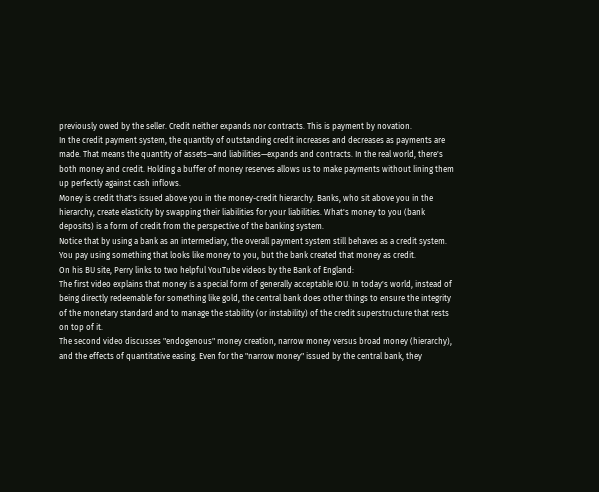previously owed by the seller. Credit neither expands nor contracts. This is payment by novation.
In the credit payment system, the quantity of outstanding credit increases and decreases as payments are made. That means the quantity of assets—and liabilities—expands and contracts. In the real world, there's both money and credit. Holding a buffer of money reserves allows us to make payments without lining them up perfectly against cash inflows.
Money is credit that's issued above you in the money-credit hierarchy. Banks, who sit above you in the hierarchy, create elasticity by swapping their liabilities for your liabilities. What's money to you (bank deposits) is a form of credit from the perspective of the banking system.
Notice that by using a bank as an intermediary, the overall payment system still behaves as a credit system. You pay using something that looks like money to you, but the bank created that money as credit.
On his BU site, Perry links to two helpful YouTube videos by the Bank of England:
The first video explains that money is a special form of generally acceptable IOU. In today's world, instead of being directly redeemable for something like gold, the central bank does other things to ensure the integrity of the monetary standard and to manage the stability (or instability) of the credit superstructure that rests on top of it.
The second video discusses "endogenous" money creation, narrow money versus broad money (hierarchy), and the effects of quantitative easing. Even for the "narrow money" issued by the central bank, they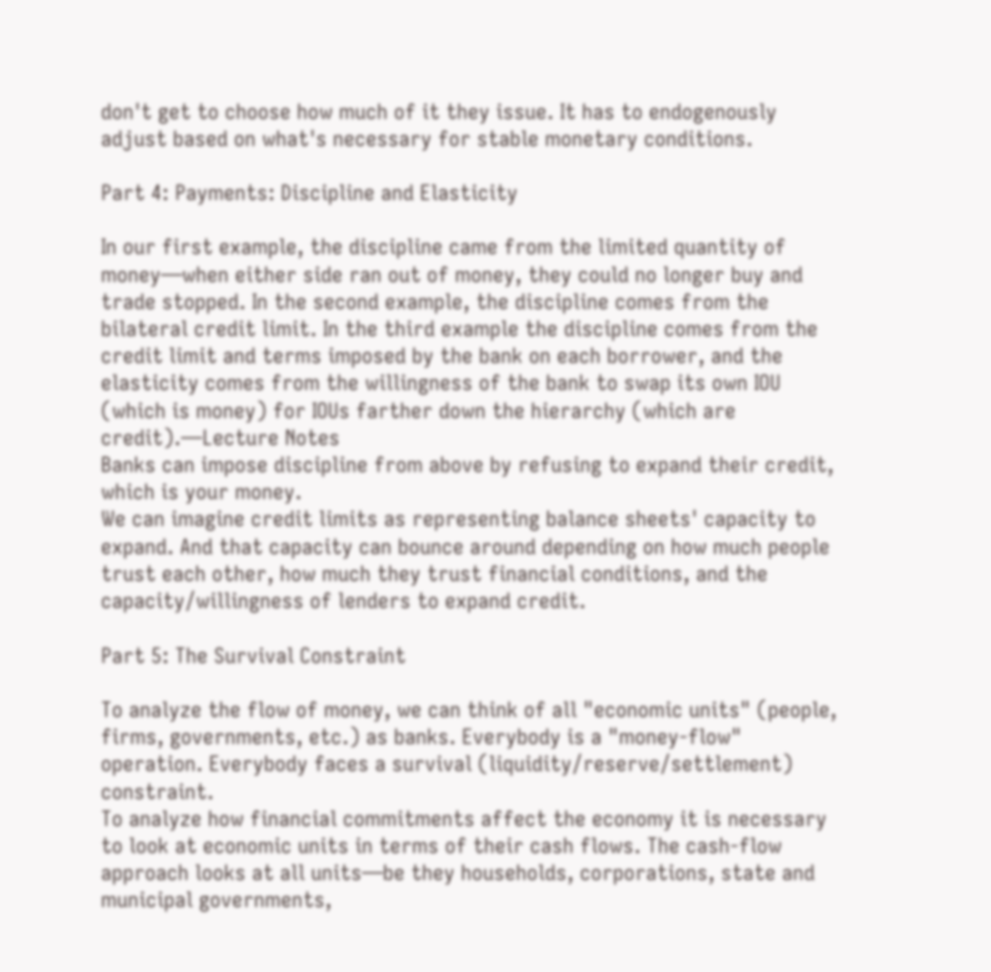don't get to choose how much of it they issue. It has to endogenously adjust based on what's necessary for stable monetary conditions.

Part 4: Payments: Discipline and Elasticity

In our first example, the discipline came from the limited quantity of money—when either side ran out of money, they could no longer buy and trade stopped. In the second example, the discipline comes from the bilateral credit limit. In the third example the discipline comes from the credit limit and terms imposed by the bank on each borrower, and the elasticity comes from the willingness of the bank to swap its own IOU (which is money) for IOUs farther down the hierarchy (which are credit).—Lecture Notes
Banks can impose discipline from above by refusing to expand their credit, which is your money.
We can imagine credit limits as representing balance sheets' capacity to expand. And that capacity can bounce around depending on how much people trust each other, how much they trust financial conditions, and the capacity/willingness of lenders to expand credit.

Part 5: The Survival Constraint

To analyze the flow of money, we can think of all "economic units" (people, firms, governments, etc.) as banks. Everybody is a "money-flow" operation. Everybody faces a survival (liquidity/reserve/settlement) constraint.
To analyze how financial commitments affect the economy it is necessary to look at economic units in terms of their cash flows. The cash-flow approach looks at all units—be they households, corporations, state and municipal governments,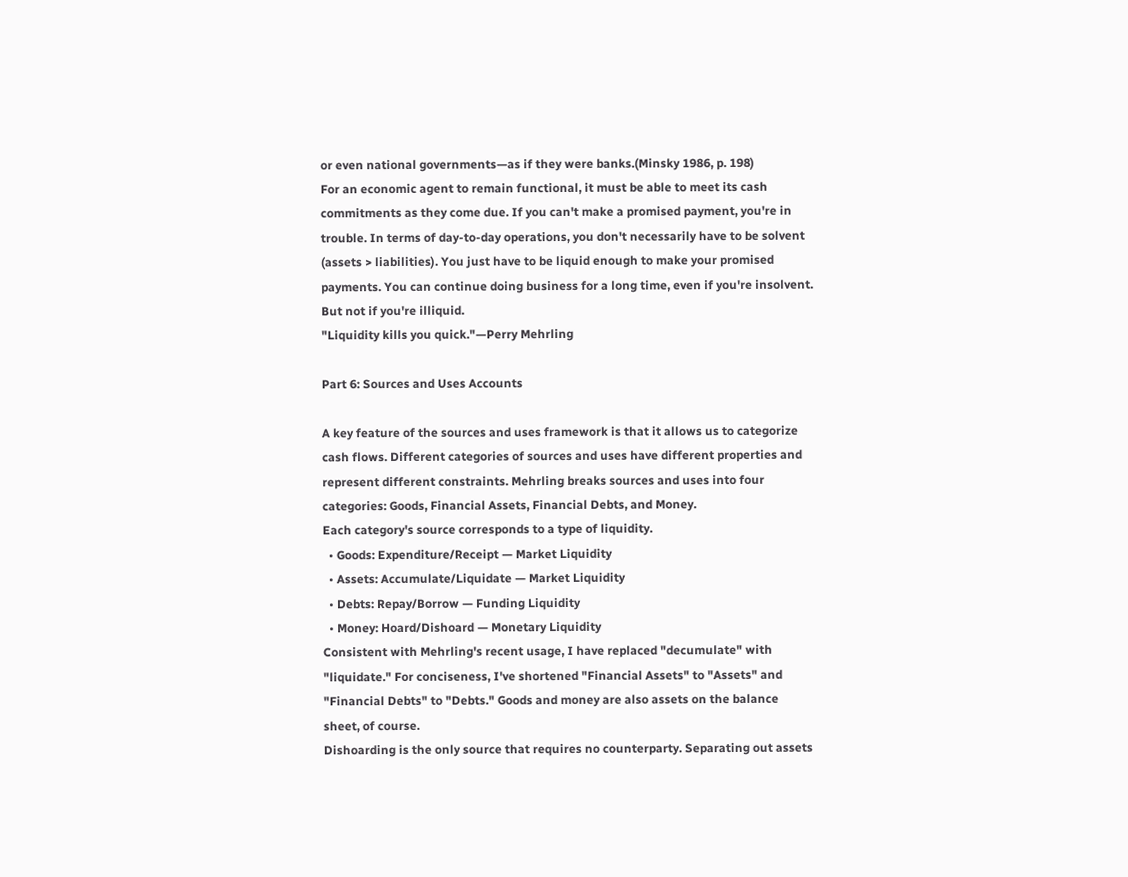or even national governments—as if they were banks.(Minsky 1986, p. 198)
For an economic agent to remain functional, it must be able to meet its cash commitments as they come due. If you can't make a promised payment, you're in trouble. In terms of day-to-day operations, you don't necessarily have to be solvent (assets > liabilities). You just have to be liquid enough to make your promised payments. You can continue doing business for a long time, even if you're insolvent. But not if you're illiquid.
"Liquidity kills you quick."—Perry Mehrling

Part 6: Sources and Uses Accounts

A key feature of the sources and uses framework is that it allows us to categorize cash flows. Different categories of sources and uses have different properties and represent different constraints. Mehrling breaks sources and uses into four categories: Goods, Financial Assets, Financial Debts, and Money.
Each category's source corresponds to a type of liquidity.
  • Goods: Expenditure/Receipt — Market Liquidity
  • Assets: Accumulate/Liquidate — Market Liquidity
  • Debts: Repay/Borrow — Funding Liquidity
  • Money: Hoard/Dishoard — Monetary Liquidity
Consistent with Mehrling's recent usage, I have replaced "decumulate" with "liquidate." For conciseness, I've shortened "Financial Assets" to "Assets" and "Financial Debts" to "Debts." Goods and money are also assets on the balance sheet, of course.
Dishoarding is the only source that requires no counterparty. Separating out assets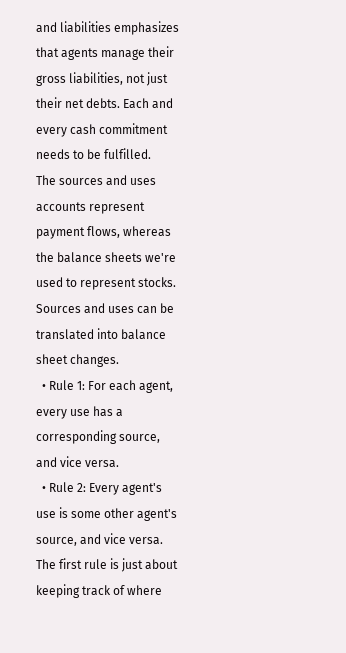and liabilities emphasizes that agents manage their gross liabilities, not just their net debts. Each and every cash commitment needs to be fulfilled.
The sources and uses accounts represent payment flows, whereas the balance sheets we're used to represent stocks. Sources and uses can be translated into balance sheet changes.
  • Rule 1: For each agent, every use has a corresponding source, and vice versa.
  • Rule 2: Every agent's use is some other agent's source, and vice versa.
The first rule is just about keeping track of where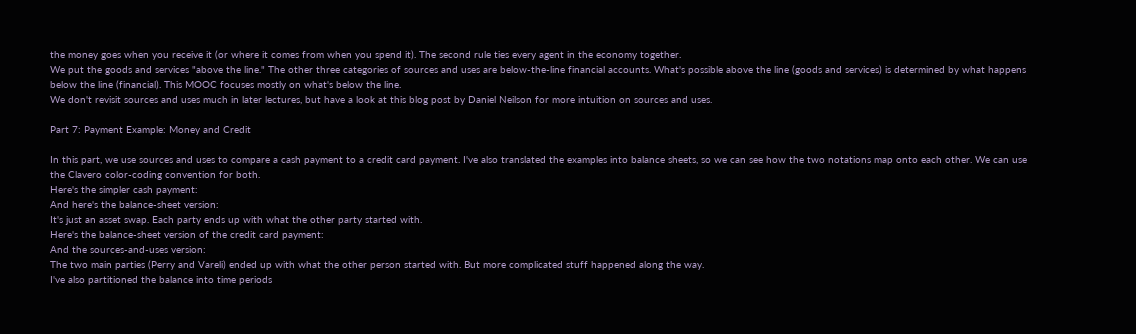the money goes when you receive it (or where it comes from when you spend it). The second rule ties every agent in the economy together.
We put the goods and services "above the line." The other three categories of sources and uses are below-the-line financial accounts. What's possible above the line (goods and services) is determined by what happens below the line (financial). This MOOC focuses mostly on what's below the line.
We don't revisit sources and uses much in later lectures, but have a look at this blog post by Daniel Neilson for more intuition on sources and uses.

Part 7: Payment Example: Money and Credit

In this part, we use sources and uses to compare a cash payment to a credit card payment. I've also translated the examples into balance sheets, so we can see how the two notations map onto each other. We can use the Clavero color-coding convention for both.
Here's the simpler cash payment:
And here's the balance-sheet version:
It's just an asset swap. Each party ends up with what the other party started with.
Here's the balance-sheet version of the credit card payment:
And the sources-and-uses version:
The two main parties (Perry and Vareli) ended up with what the other person started with. But more complicated stuff happened along the way.
I've also partitioned the balance into time periods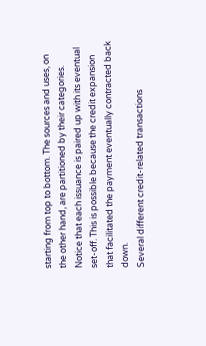starting from top to bottom. The sources and uses, on the other hand, are partitioned by their categories.
Notice that each issuance is paired up with its eventual set-off. This is possible because the credit expansion that facilitated the payment eventually contracted back down.
Several different credit-related transactions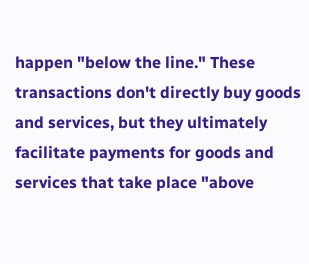happen "below the line." These transactions don't directly buy goods and services, but they ultimately facilitate payments for goods and services that take place "above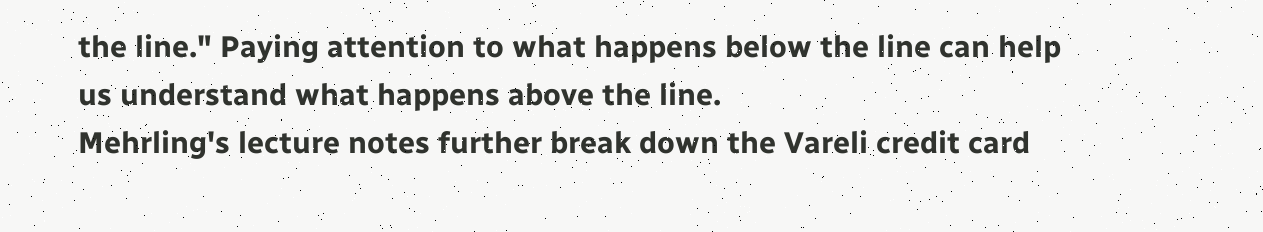the line." Paying attention to what happens below the line can help us understand what happens above the line.
Mehrling's lecture notes further break down the Vareli credit card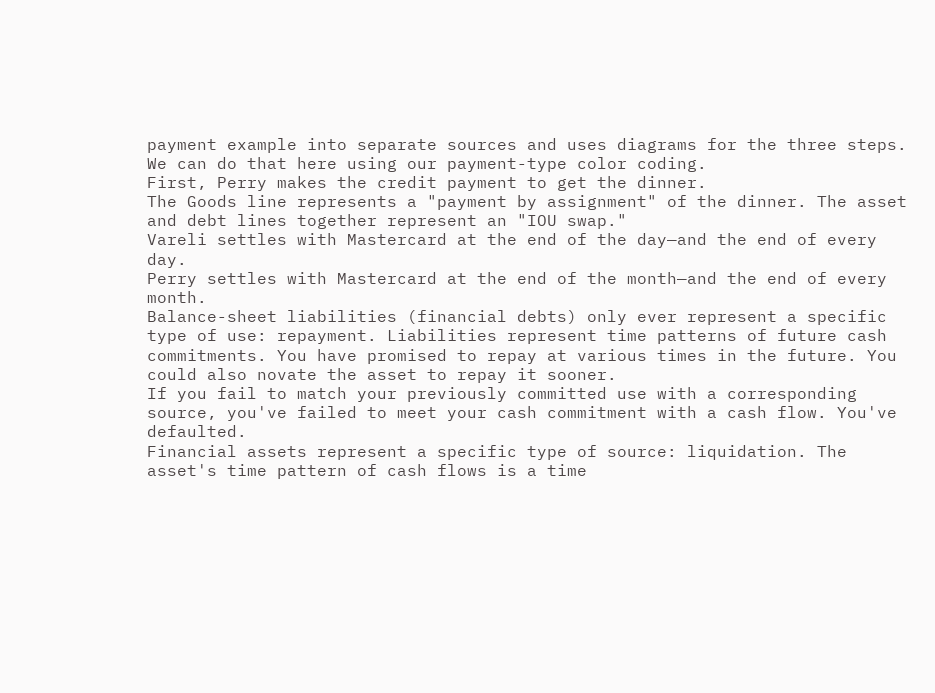payment example into separate sources and uses diagrams for the three steps. We can do that here using our payment-type color coding.
First, Perry makes the credit payment to get the dinner.
The Goods line represents a "payment by assignment" of the dinner. The asset and debt lines together represent an "IOU swap."
Vareli settles with Mastercard at the end of the day—and the end of every day.
Perry settles with Mastercard at the end of the month—and the end of every month.
Balance-sheet liabilities (financial debts) only ever represent a specific type of use: repayment. Liabilities represent time patterns of future cash commitments. You have promised to repay at various times in the future. You could also novate the asset to repay it sooner.
If you fail to match your previously committed use with a corresponding source, you've failed to meet your cash commitment with a cash flow. You've defaulted.
Financial assets represent a specific type of source: liquidation. The asset's time pattern of cash flows is a time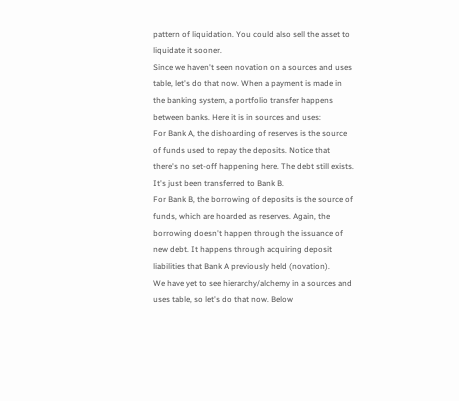pattern of liquidation. You could also sell the asset to liquidate it sooner.
Since we haven't seen novation on a sources and uses table, let's do that now. When a payment is made in the banking system, a portfolio transfer happens between banks. Here it is in sources and uses:
For Bank A, the dishoarding of reserves is the source of funds used to repay the deposits. Notice that there's no set-off happening here. The debt still exists. It's just been transferred to Bank B.
For Bank B, the borrowing of deposits is the source of funds, which are hoarded as reserves. Again, the borrowing doesn't happen through the issuance of new debt. It happens through acquiring deposit liabilities that Bank A previously held (novation).
We have yet to see hierarchy/alchemy in a sources and uses table, so let's do that now. Below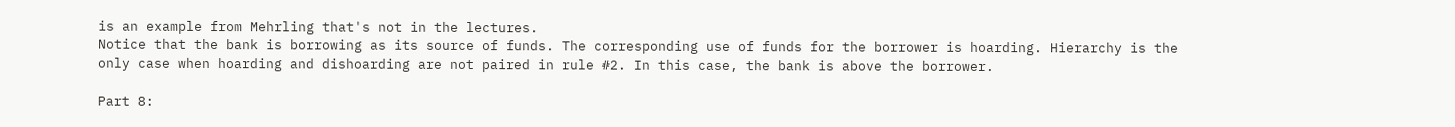is an example from Mehrling that's not in the lectures.
Notice that the bank is borrowing as its source of funds. The corresponding use of funds for the borrower is hoarding. Hierarchy is the only case when hoarding and dishoarding are not paired in rule #2. In this case, the bank is above the borrower.

Part 8: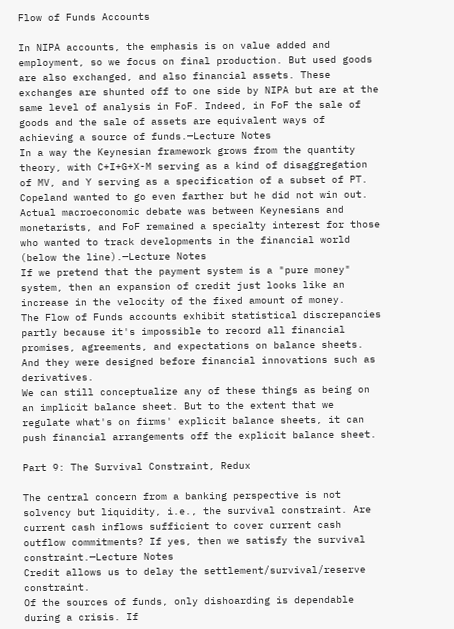Flow of Funds Accounts

In NIPA accounts, the emphasis is on value added and employment, so we focus on final production. But used goods are also exchanged, and also financial assets. These exchanges are shunted off to one side by NIPA but are at the same level of analysis in FoF. Indeed, in FoF the sale of goods and the sale of assets are equivalent ways of achieving a source of funds.—Lecture Notes
In a way the Keynesian framework grows from the quantity theory, with C+I+G+X-M serving as a kind of disaggregation of MV, and Y serving as a specification of a subset of PT. Copeland wanted to go even farther but he did not win out. Actual macroeconomic debate was between Keynesians and monetarists, and FoF remained a specialty interest for those who wanted to track developments in the financial world (below the line).—Lecture Notes
If we pretend that the payment system is a "pure money" system, then an expansion of credit just looks like an increase in the velocity of the fixed amount of money.
The Flow of Funds accounts exhibit statistical discrepancies partly because it's impossible to record all financial promises, agreements, and expectations on balance sheets. And they were designed before financial innovations such as derivatives.
We can still conceptualize any of these things as being on an implicit balance sheet. But to the extent that we regulate what's on firms' explicit balance sheets, it can push financial arrangements off the explicit balance sheet.

Part 9: The Survival Constraint, Redux

The central concern from a banking perspective is not solvency but liquidity, i.e., the survival constraint. Are current cash inflows sufficient to cover current cash outflow commitments? If yes, then we satisfy the survival constraint.—Lecture Notes
Credit allows us to delay the settlement/survival/reserve constraint.
Of the sources of funds, only dishoarding is dependable during a crisis. If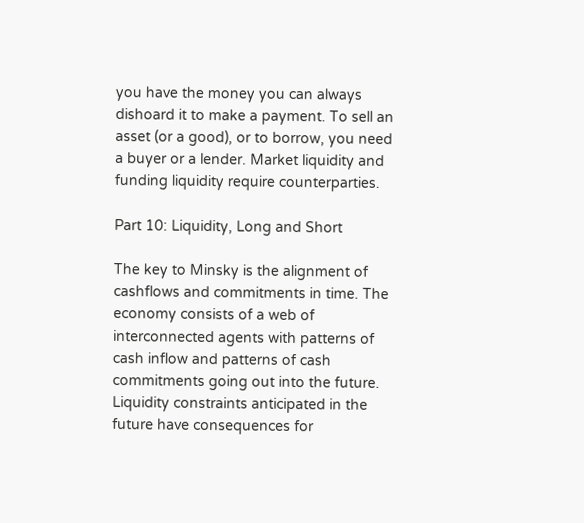you have the money you can always dishoard it to make a payment. To sell an asset (or a good), or to borrow, you need a buyer or a lender. Market liquidity and funding liquidity require counterparties.

Part 10: Liquidity, Long and Short

The key to Minsky is the alignment of cashflows and commitments in time. The economy consists of a web of interconnected agents with patterns of cash inflow and patterns of cash commitments going out into the future. Liquidity constraints anticipated in the future have consequences for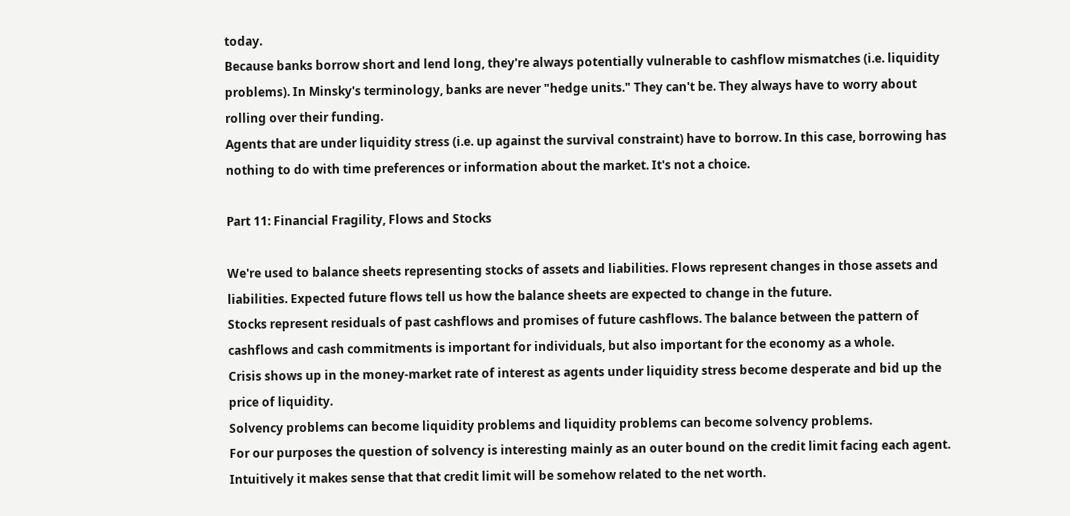today.
Because banks borrow short and lend long, they're always potentially vulnerable to cashflow mismatches (i.e. liquidity problems). In Minsky's terminology, banks are never "hedge units." They can't be. They always have to worry about rolling over their funding.
Agents that are under liquidity stress (i.e. up against the survival constraint) have to borrow. In this case, borrowing has nothing to do with time preferences or information about the market. It's not a choice.

Part 11: Financial Fragility, Flows and Stocks

We're used to balance sheets representing stocks of assets and liabilities. Flows represent changes in those assets and liabilities. Expected future flows tell us how the balance sheets are expected to change in the future.
Stocks represent residuals of past cashflows and promises of future cashflows. The balance between the pattern of cashflows and cash commitments is important for individuals, but also important for the economy as a whole.
Crisis shows up in the money-market rate of interest as agents under liquidity stress become desperate and bid up the price of liquidity.
Solvency problems can become liquidity problems and liquidity problems can become solvency problems.
For our purposes the question of solvency is interesting mainly as an outer bound on the credit limit facing each agent. Intuitively it makes sense that that credit limit will be somehow related to the net worth.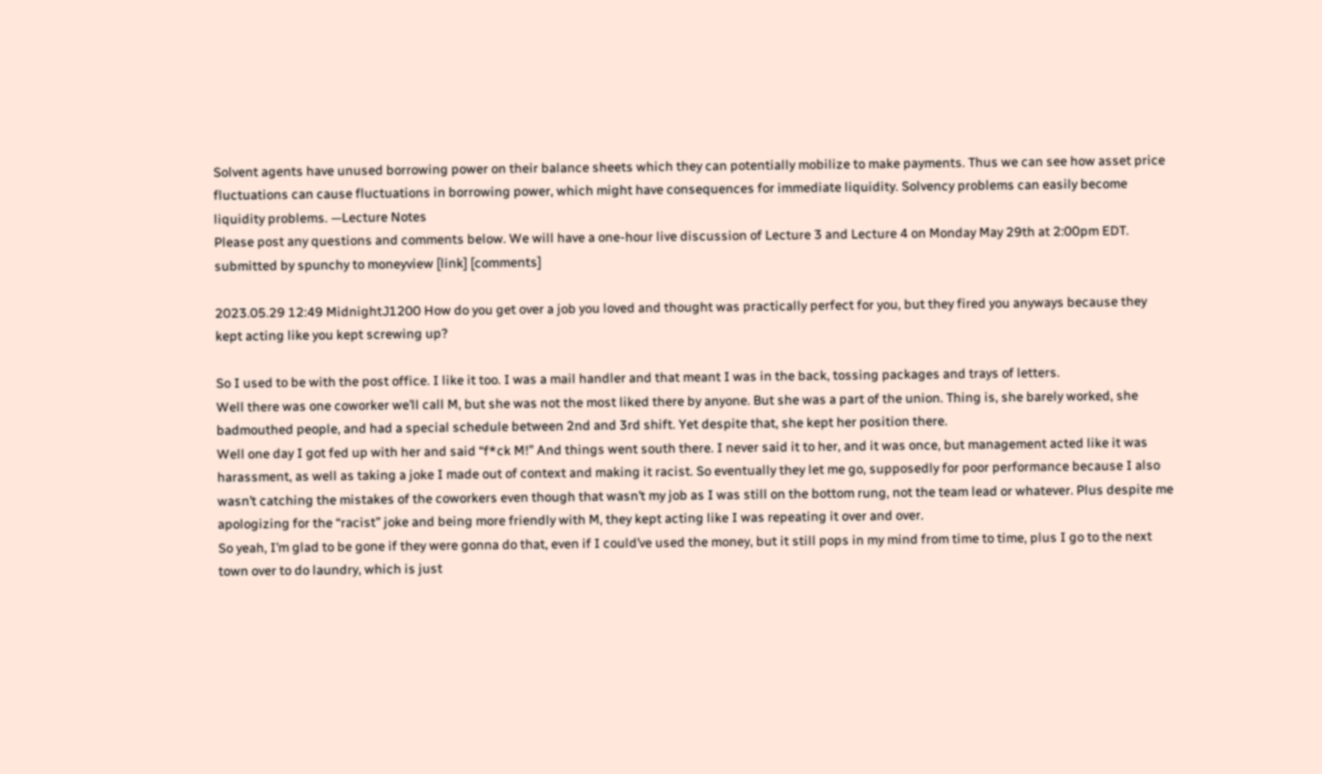Solvent agents have unused borrowing power on their balance sheets which they can potentially mobilize to make payments. Thus we can see how asset price fluctuations can cause fluctuations in borrowing power, which might have consequences for immediate liquidity. Solvency problems can easily become liquidity problems. —Lecture Notes
Please post any questions and comments below. We will have a one-hour live discussion of Lecture 3 and Lecture 4 on Monday May 29th at 2:00pm EDT.
submitted by spunchy to moneyview [link] [comments]

2023.05.29 12:49 MidnightJ1200 How do you get over a job you loved and thought was practically perfect for you, but they fired you anyways because they kept acting like you kept screwing up?

So I used to be with the post office. I like it too. I was a mail handler and that meant I was in the back, tossing packages and trays of letters.
Well there was one coworker we’ll call M, but she was not the most liked there by anyone. But she was a part of the union. Thing is, she barely worked, she badmouthed people, and had a special schedule between 2nd and 3rd shift. Yet despite that, she kept her position there.
Well one day I got fed up with her and said “f*ck M!” And things went south there. I never said it to her, and it was once, but management acted like it was harassment, as well as taking a joke I made out of context and making it racist. So eventually they let me go, supposedly for poor performance because I also wasn’t catching the mistakes of the coworkers even though that wasn’t my job as I was still on the bottom rung, not the team lead or whatever. Plus despite me apologizing for the “racist” joke and being more friendly with M, they kept acting like I was repeating it over and over.
So yeah, I’m glad to be gone if they were gonna do that, even if I could’ve used the money, but it still pops in my mind from time to time, plus I go to the next town over to do laundry, which is just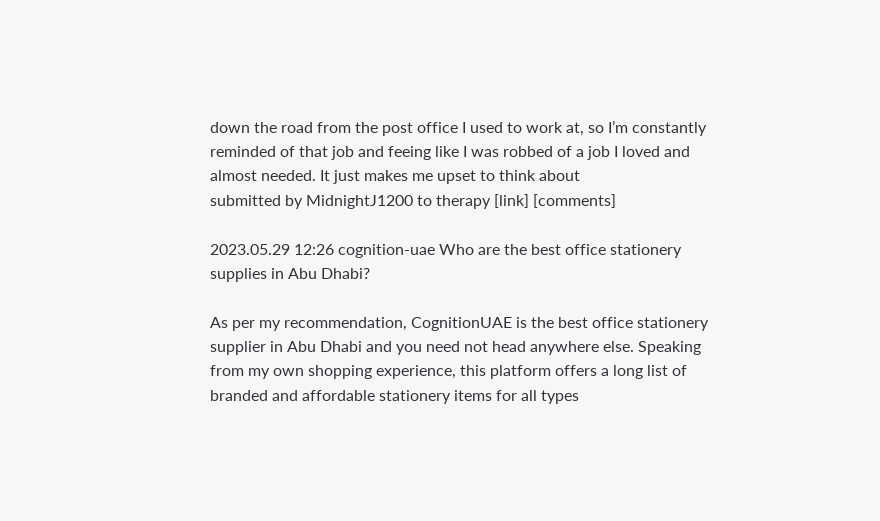down the road from the post office I used to work at, so I’m constantly reminded of that job and feeing like I was robbed of a job I loved and almost needed. It just makes me upset to think about
submitted by MidnightJ1200 to therapy [link] [comments]

2023.05.29 12:26 cognition-uae Who are the best office stationery supplies in Abu Dhabi?

As per my recommendation, CognitionUAE is the best office stationery supplier in Abu Dhabi and you need not head anywhere else. Speaking from my own shopping experience, this platform offers a long list of branded and affordable stationery items for all types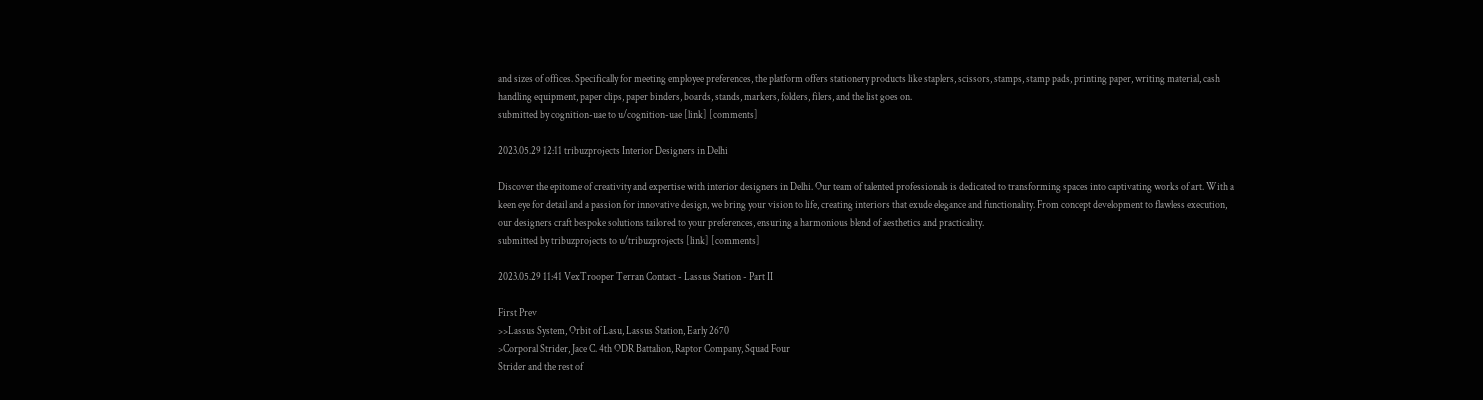and sizes of offices. Specifically for meeting employee preferences, the platform offers stationery products like staplers, scissors, stamps, stamp pads, printing paper, writing material, cash handling equipment, paper clips, paper binders, boards, stands, markers, folders, filers, and the list goes on.
submitted by cognition-uae to u/cognition-uae [link] [comments]

2023.05.29 12:11 tribuzprojects Interior Designers in Delhi

Discover the epitome of creativity and expertise with interior designers in Delhi. Our team of talented professionals is dedicated to transforming spaces into captivating works of art. With a keen eye for detail and a passion for innovative design, we bring your vision to life, creating interiors that exude elegance and functionality. From concept development to flawless execution, our designers craft bespoke solutions tailored to your preferences, ensuring a harmonious blend of aesthetics and practicality.
submitted by tribuzprojects to u/tribuzprojects [link] [comments]

2023.05.29 11:41 VexTrooper Terran Contact - Lassus Station - Part II

First Prev
>>Lassus System, Orbit of Lasu, Lassus Station, Early 2670
>Corporal Strider, Jace C. 4th ODR Battalion, Raptor Company, Squad Four
Strider and the rest of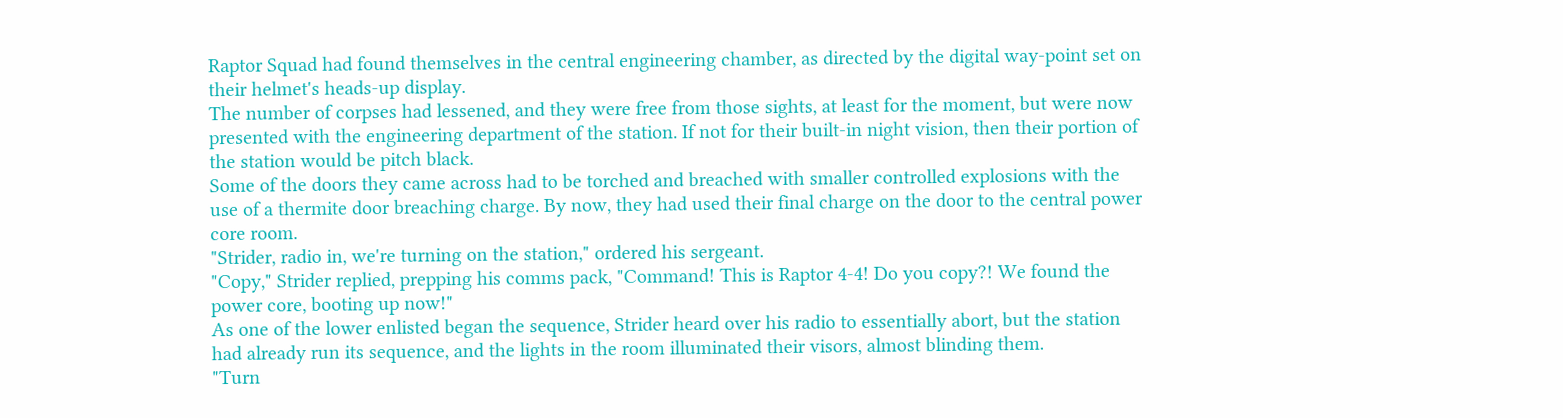Raptor Squad had found themselves in the central engineering chamber, as directed by the digital way-point set on their helmet's heads-up display.
The number of corpses had lessened, and they were free from those sights, at least for the moment, but were now presented with the engineering department of the station. If not for their built-in night vision, then their portion of the station would be pitch black.
Some of the doors they came across had to be torched and breached with smaller controlled explosions with the use of a thermite door breaching charge. By now, they had used their final charge on the door to the central power core room.
"Strider, radio in, we're turning on the station," ordered his sergeant.
"Copy," Strider replied, prepping his comms pack, "Command! This is Raptor 4-4! Do you copy?! We found the power core, booting up now!"
As one of the lower enlisted began the sequence, Strider heard over his radio to essentially abort, but the station had already run its sequence, and the lights in the room illuminated their visors, almost blinding them.
"Turn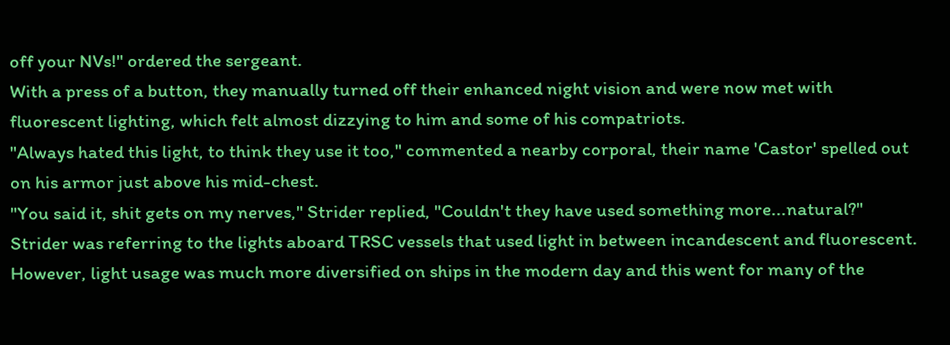off your NVs!" ordered the sergeant.
With a press of a button, they manually turned off their enhanced night vision and were now met with fluorescent lighting, which felt almost dizzying to him and some of his compatriots.
"Always hated this light, to think they use it too," commented a nearby corporal, their name 'Castor' spelled out on his armor just above his mid-chest.
"You said it, shit gets on my nerves," Strider replied, "Couldn't they have used something more...natural?"
Strider was referring to the lights aboard TRSC vessels that used light in between incandescent and fluorescent. However, light usage was much more diversified on ships in the modern day and this went for many of the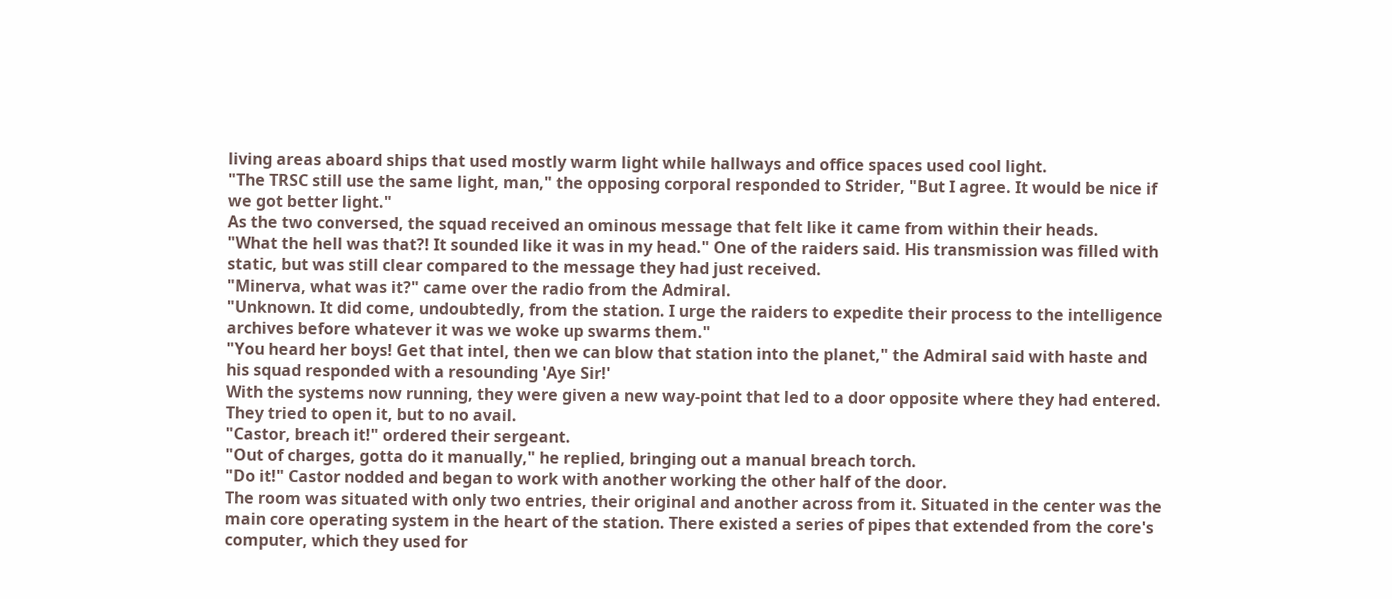living areas aboard ships that used mostly warm light while hallways and office spaces used cool light.
"The TRSC still use the same light, man," the opposing corporal responded to Strider, "But I agree. It would be nice if we got better light."
As the two conversed, the squad received an ominous message that felt like it came from within their heads.
"What the hell was that?! It sounded like it was in my head." One of the raiders said. His transmission was filled with static, but was still clear compared to the message they had just received.
"Minerva, what was it?" came over the radio from the Admiral.
"Unknown. It did come, undoubtedly, from the station. I urge the raiders to expedite their process to the intelligence archives before whatever it was we woke up swarms them."
"You heard her boys! Get that intel, then we can blow that station into the planet," the Admiral said with haste and his squad responded with a resounding 'Aye Sir!'
With the systems now running, they were given a new way-point that led to a door opposite where they had entered. They tried to open it, but to no avail.
"Castor, breach it!" ordered their sergeant.
"Out of charges, gotta do it manually," he replied, bringing out a manual breach torch.
"Do it!" Castor nodded and began to work with another working the other half of the door.
The room was situated with only two entries, their original and another across from it. Situated in the center was the main core operating system in the heart of the station. There existed a series of pipes that extended from the core's computer, which they used for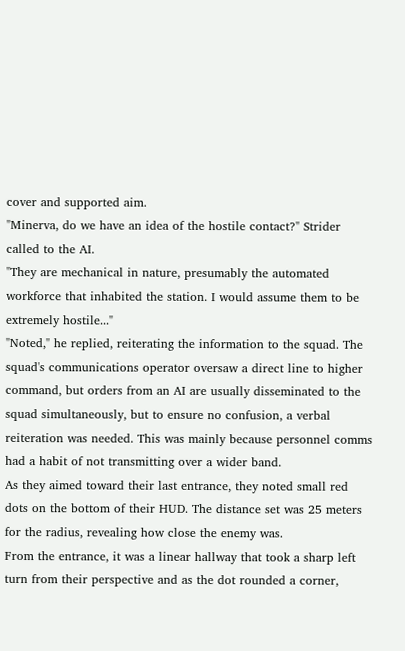cover and supported aim.
"Minerva, do we have an idea of the hostile contact?" Strider called to the AI.
"They are mechanical in nature, presumably the automated workforce that inhabited the station. I would assume them to be extremely hostile..."
"Noted," he replied, reiterating the information to the squad. The squad's communications operator oversaw a direct line to higher command, but orders from an AI are usually disseminated to the squad simultaneously, but to ensure no confusion, a verbal reiteration was needed. This was mainly because personnel comms had a habit of not transmitting over a wider band.
As they aimed toward their last entrance, they noted small red dots on the bottom of their HUD. The distance set was 25 meters for the radius, revealing how close the enemy was.
From the entrance, it was a linear hallway that took a sharp left turn from their perspective and as the dot rounded a corner,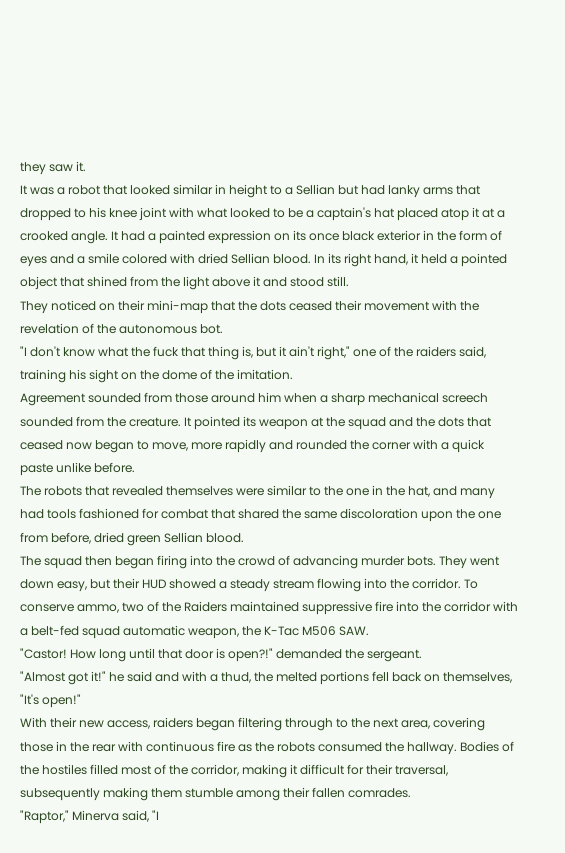they saw it.
It was a robot that looked similar in height to a Sellian but had lanky arms that dropped to his knee joint with what looked to be a captain's hat placed atop it at a crooked angle. It had a painted expression on its once black exterior in the form of eyes and a smile colored with dried Sellian blood. In its right hand, it held a pointed object that shined from the light above it and stood still.
They noticed on their mini-map that the dots ceased their movement with the revelation of the autonomous bot.
"I don't know what the fuck that thing is, but it ain't right," one of the raiders said, training his sight on the dome of the imitation.
Agreement sounded from those around him when a sharp mechanical screech sounded from the creature. It pointed its weapon at the squad and the dots that ceased now began to move, more rapidly and rounded the corner with a quick paste unlike before.
The robots that revealed themselves were similar to the one in the hat, and many had tools fashioned for combat that shared the same discoloration upon the one from before, dried green Sellian blood.
The squad then began firing into the crowd of advancing murder bots. They went down easy, but their HUD showed a steady stream flowing into the corridor. To conserve ammo, two of the Raiders maintained suppressive fire into the corridor with a belt-fed squad automatic weapon, the K-Tac M506 SAW.
"Castor! How long until that door is open?!" demanded the sergeant.
"Almost got it!" he said and with a thud, the melted portions fell back on themselves, "It's open!"
With their new access, raiders began filtering through to the next area, covering those in the rear with continuous fire as the robots consumed the hallway. Bodies of the hostiles filled most of the corridor, making it difficult for their traversal, subsequently making them stumble among their fallen comrades.
"Raptor," Minerva said, "I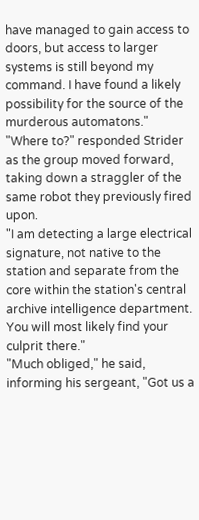have managed to gain access to doors, but access to larger systems is still beyond my command. I have found a likely possibility for the source of the murderous automatons."
"Where to?" responded Strider as the group moved forward, taking down a straggler of the same robot they previously fired upon.
"I am detecting a large electrical signature, not native to the station and separate from the core within the station's central archive intelligence department. You will most likely find your culprit there."
"Much obliged," he said, informing his sergeant, "Got us a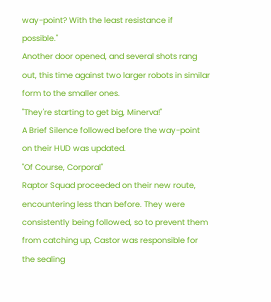way-point? With the least resistance if possible."
Another door opened, and several shots rang out, this time against two larger robots in similar form to the smaller ones.
"They're starting to get big, Minerva!"
A Brief Silence followed before the way-point on their HUD was updated.
"Of Course, Corporal"
Raptor Squad proceeded on their new route, encountering less than before. They were consistently being followed, so to prevent them from catching up, Castor was responsible for the sealing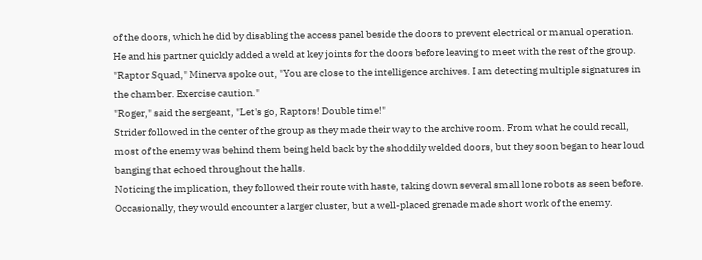of the doors, which he did by disabling the access panel beside the doors to prevent electrical or manual operation.
He and his partner quickly added a weld at key joints for the doors before leaving to meet with the rest of the group.
"Raptor Squad," Minerva spoke out, "You are close to the intelligence archives. I am detecting multiple signatures in the chamber. Exercise caution."
"Roger," said the sergeant, "Let's go, Raptors! Double time!"
Strider followed in the center of the group as they made their way to the archive room. From what he could recall, most of the enemy was behind them being held back by the shoddily welded doors, but they soon began to hear loud banging that echoed throughout the halls.
Noticing the implication, they followed their route with haste, taking down several small lone robots as seen before. Occasionally, they would encounter a larger cluster, but a well-placed grenade made short work of the enemy.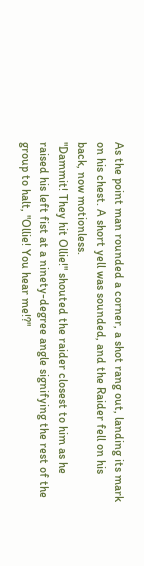As the point man rounded a corner, a shot rang out, landing its mark on his chest. A short yell was sounded, and the Raider fell on his back, now motionless.
"Dammit! They hit Ollie!" shouted the raider closest to him as he raised his left fist at a ninety-degree angle signifying the rest of the group to halt, "Ollie! You hear me!?"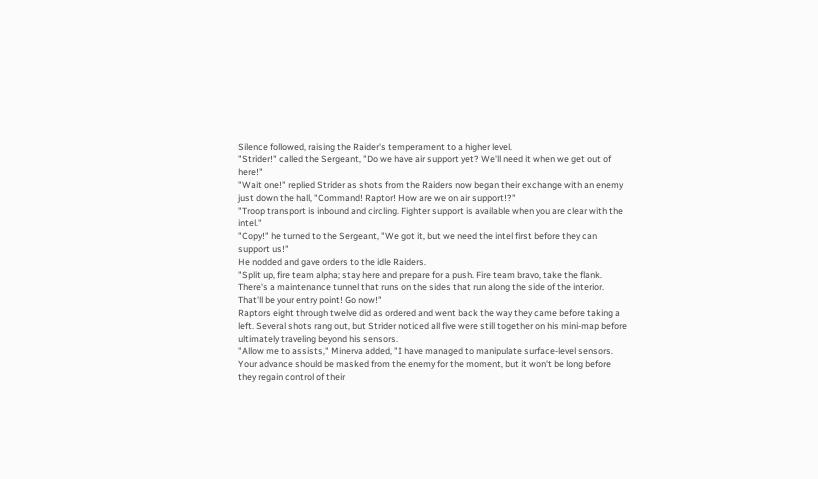Silence followed, raising the Raider's temperament to a higher level.
"Strider!" called the Sergeant, "Do we have air support yet? We'll need it when we get out of here!"
"Wait one!" replied Strider as shots from the Raiders now began their exchange with an enemy just down the hall, "Command! Raptor! How are we on air support!?"
"Troop transport is inbound and circling. Fighter support is available when you are clear with the intel."
"Copy!" he turned to the Sergeant, "We got it, but we need the intel first before they can support us!"
He nodded and gave orders to the idle Raiders.
"Split up, fire team alpha; stay here and prepare for a push. Fire team bravo, take the flank. There's a maintenance tunnel that runs on the sides that run along the side of the interior. That'll be your entry point! Go now!"
Raptors eight through twelve did as ordered and went back the way they came before taking a left. Several shots rang out, but Strider noticed all five were still together on his mini-map before ultimately traveling beyond his sensors.
"Allow me to assists," Minerva added, "I have managed to manipulate surface-level sensors. Your advance should be masked from the enemy for the moment, but it won't be long before they regain control of their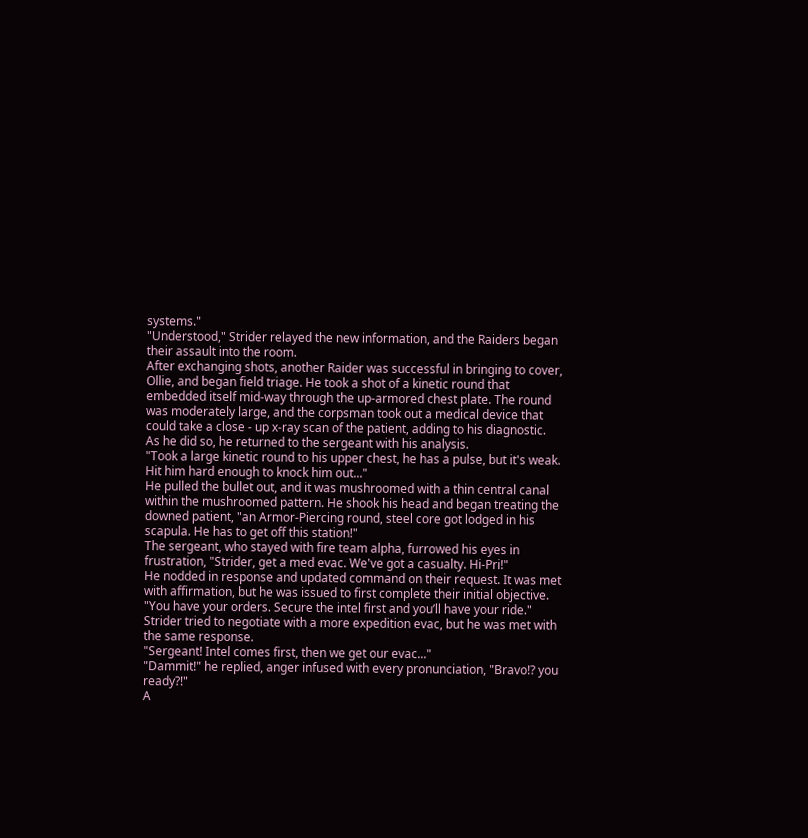systems."
"Understood," Strider relayed the new information, and the Raiders began their assault into the room.
After exchanging shots, another Raider was successful in bringing to cover, Ollie, and began field triage. He took a shot of a kinetic round that embedded itself mid-way through the up-armored chest plate. The round was moderately large, and the corpsman took out a medical device that could take a close - up x-ray scan of the patient, adding to his diagnostic.
As he did so, he returned to the sergeant with his analysis.
"Took a large kinetic round to his upper chest, he has a pulse, but it's weak. Hit him hard enough to knock him out..."
He pulled the bullet out, and it was mushroomed with a thin central canal within the mushroomed pattern. He shook his head and began treating the downed patient, "an Armor-Piercing round, steel core got lodged in his scapula. He has to get off this station!"
The sergeant, who stayed with fire team alpha, furrowed his eyes in frustration, "Strider, get a med evac. We've got a casualty. Hi-Pri!"
He nodded in response and updated command on their request. It was met with affirmation, but he was issued to first complete their initial objective.
"You have your orders. Secure the intel first and you’ll have your ride."
Strider tried to negotiate with a more expedition evac, but he was met with the same response.
"Sergeant! Intel comes first, then we get our evac..."
"Dammit!" he replied, anger infused with every pronunciation, "Bravo!? you ready?!"
A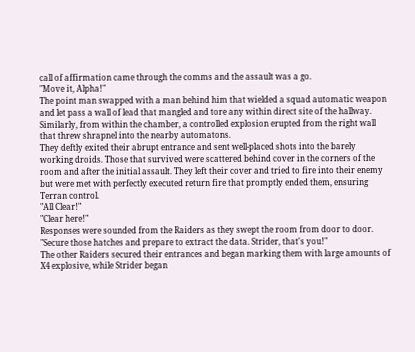call of affirmation came through the comms and the assault was a go.
"Move it, Alpha!"
The point man swapped with a man behind him that wielded a squad automatic weapon and let pass a wall of lead that mangled and tore any within direct site of the hallway. Similarly, from within the chamber, a controlled explosion erupted from the right wall that threw shrapnel into the nearby automatons.
They deftly exited their abrupt entrance and sent well-placed shots into the barely working droids. Those that survived were scattered behind cover in the corners of the room and after the initial assault. They left their cover and tried to fire into their enemy but were met with perfectly executed return fire that promptly ended them, ensuring Terran control.
"All Clear!"
"Clear here!"
Responses were sounded from the Raiders as they swept the room from door to door.
"Secure those hatches and prepare to extract the data. Strider, that's you!"
The other Raiders secured their entrances and began marking them with large amounts of X4 explosive, while Strider began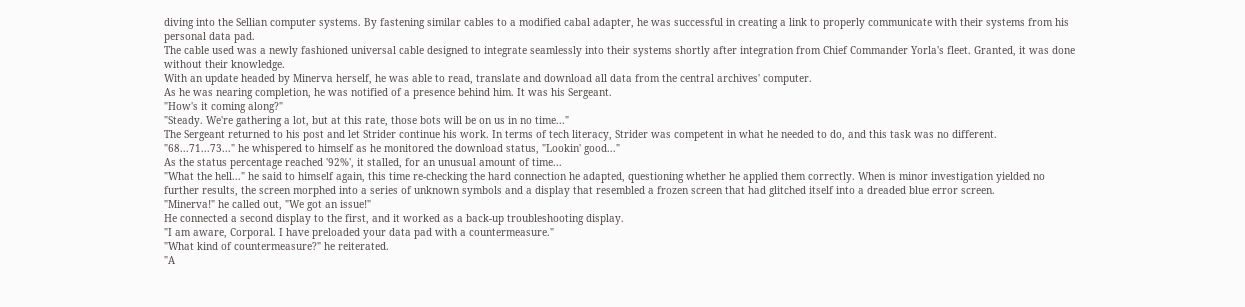diving into the Sellian computer systems. By fastening similar cables to a modified cabal adapter, he was successful in creating a link to properly communicate with their systems from his personal data pad.
The cable used was a newly fashioned universal cable designed to integrate seamlessly into their systems shortly after integration from Chief Commander Yorla's fleet. Granted, it was done without their knowledge.
With an update headed by Minerva herself, he was able to read, translate and download all data from the central archives' computer.
As he was nearing completion, he was notified of a presence behind him. It was his Sergeant.
"How's it coming along?"
"Steady. We're gathering a lot, but at this rate, those bots will be on us in no time..."
The Sergeant returned to his post and let Strider continue his work. In terms of tech literacy, Strider was competent in what he needed to do, and this task was no different.
"68...71...73..." he whispered to himself as he monitored the download status, "Lookin' good..."
As the status percentage reached '92%', it stalled, for an unusual amount of time...
"What the hell..." he said to himself again, this time re-checking the hard connection he adapted, questioning whether he applied them correctly. When is minor investigation yielded no further results, the screen morphed into a series of unknown symbols and a display that resembled a frozen screen that had glitched itself into a dreaded blue error screen.
"Minerva!" he called out, "We got an issue!"
He connected a second display to the first, and it worked as a back-up troubleshooting display.
"I am aware, Corporal. I have preloaded your data pad with a countermeasure."
"What kind of countermeasure?" he reiterated.
"A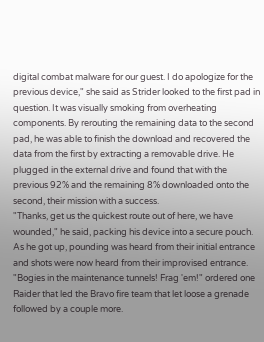digital combat malware for our guest. I do apologize for the previous device," she said as Strider looked to the first pad in question. It was visually smoking from overheating components. By rerouting the remaining data to the second pad, he was able to finish the download and recovered the data from the first by extracting a removable drive. He plugged in the external drive and found that with the previous 92% and the remaining 8% downloaded onto the second, their mission with a success.
"Thanks, get us the quickest route out of here, we have wounded," he said, packing his device into a secure pouch.
As he got up, pounding was heard from their initial entrance and shots were now heard from their improvised entrance.
"Bogies in the maintenance tunnels! Frag 'em!" ordered one Raider that led the Bravo fire team that let loose a grenade followed by a couple more.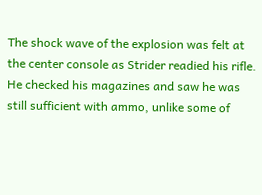The shock wave of the explosion was felt at the center console as Strider readied his rifle.
He checked his magazines and saw he was still sufficient with ammo, unlike some of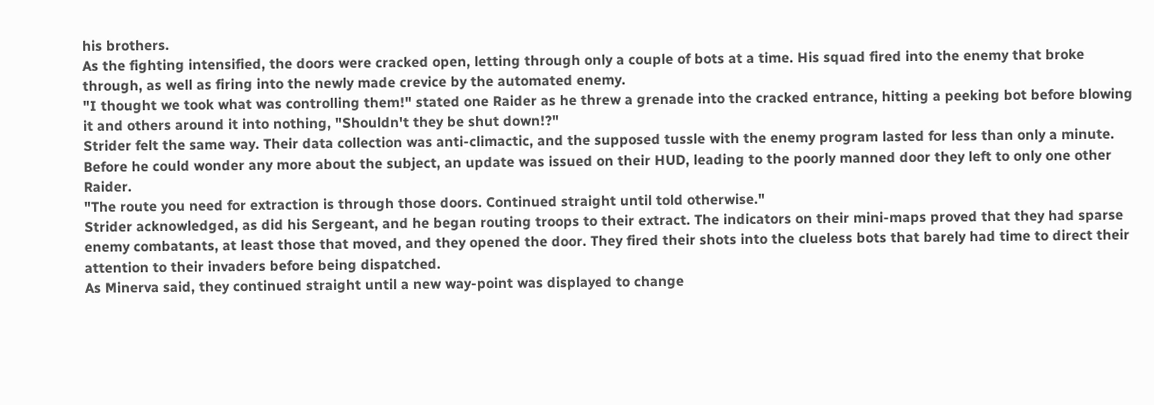his brothers.
As the fighting intensified, the doors were cracked open, letting through only a couple of bots at a time. His squad fired into the enemy that broke through, as well as firing into the newly made crevice by the automated enemy.
"I thought we took what was controlling them!" stated one Raider as he threw a grenade into the cracked entrance, hitting a peeking bot before blowing it and others around it into nothing, "Shouldn't they be shut down!?"
Strider felt the same way. Their data collection was anti-climactic, and the supposed tussle with the enemy program lasted for less than only a minute.
Before he could wonder any more about the subject, an update was issued on their HUD, leading to the poorly manned door they left to only one other Raider.
"The route you need for extraction is through those doors. Continued straight until told otherwise."
Strider acknowledged, as did his Sergeant, and he began routing troops to their extract. The indicators on their mini-maps proved that they had sparse enemy combatants, at least those that moved, and they opened the door. They fired their shots into the clueless bots that barely had time to direct their attention to their invaders before being dispatched.
As Minerva said, they continued straight until a new way-point was displayed to change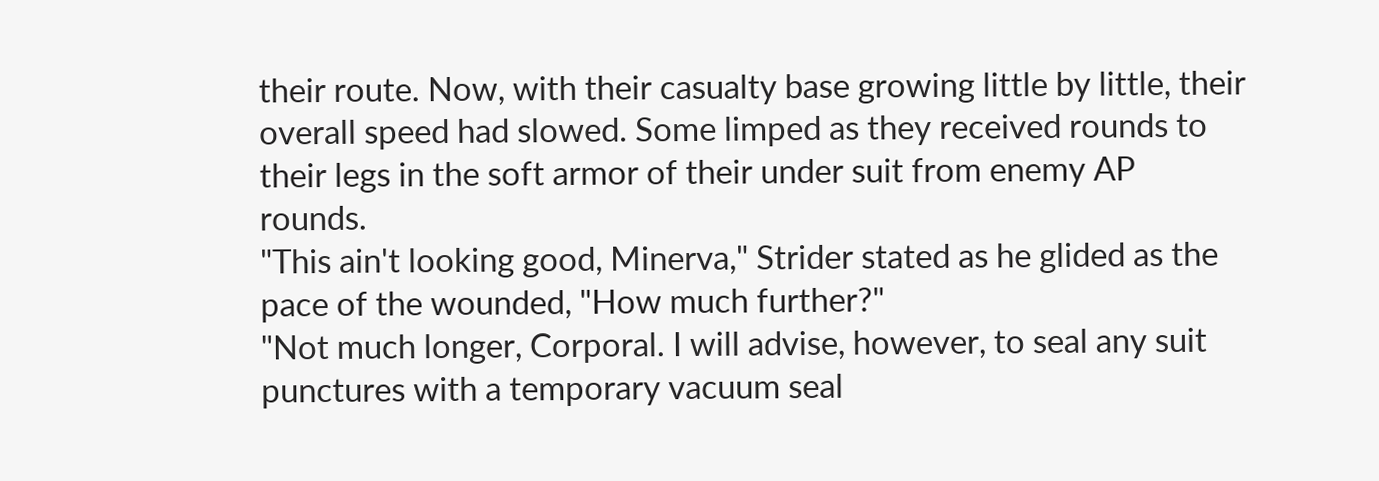their route. Now, with their casualty base growing little by little, their overall speed had slowed. Some limped as they received rounds to their legs in the soft armor of their under suit from enemy AP rounds.
"This ain't looking good, Minerva," Strider stated as he glided as the pace of the wounded, "How much further?"
"Not much longer, Corporal. I will advise, however, to seal any suit punctures with a temporary vacuum seal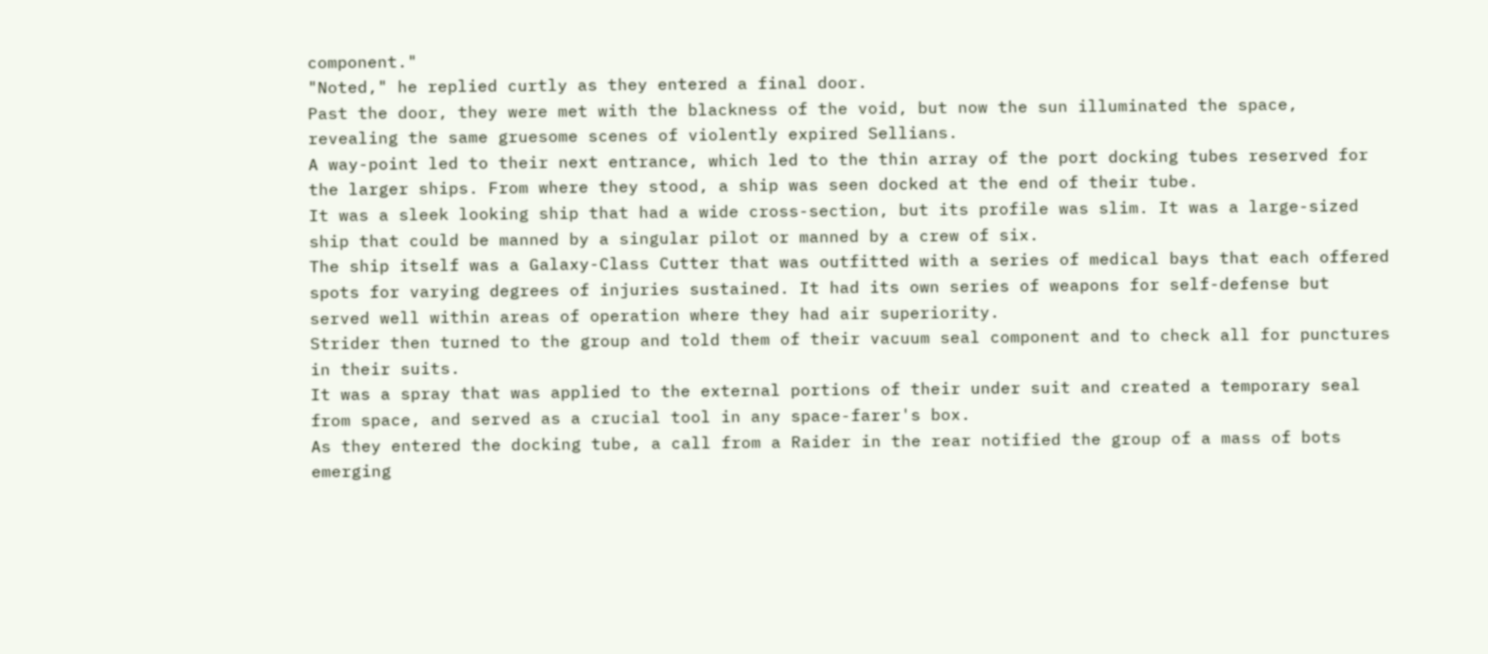component."
"Noted," he replied curtly as they entered a final door.
Past the door, they were met with the blackness of the void, but now the sun illuminated the space, revealing the same gruesome scenes of violently expired Sellians.
A way-point led to their next entrance, which led to the thin array of the port docking tubes reserved for the larger ships. From where they stood, a ship was seen docked at the end of their tube.
It was a sleek looking ship that had a wide cross-section, but its profile was slim. It was a large-sized ship that could be manned by a singular pilot or manned by a crew of six.
The ship itself was a Galaxy-Class Cutter that was outfitted with a series of medical bays that each offered spots for varying degrees of injuries sustained. It had its own series of weapons for self-defense but served well within areas of operation where they had air superiority.
Strider then turned to the group and told them of their vacuum seal component and to check all for punctures in their suits.
It was a spray that was applied to the external portions of their under suit and created a temporary seal from space, and served as a crucial tool in any space-farer's box.
As they entered the docking tube, a call from a Raider in the rear notified the group of a mass of bots emerging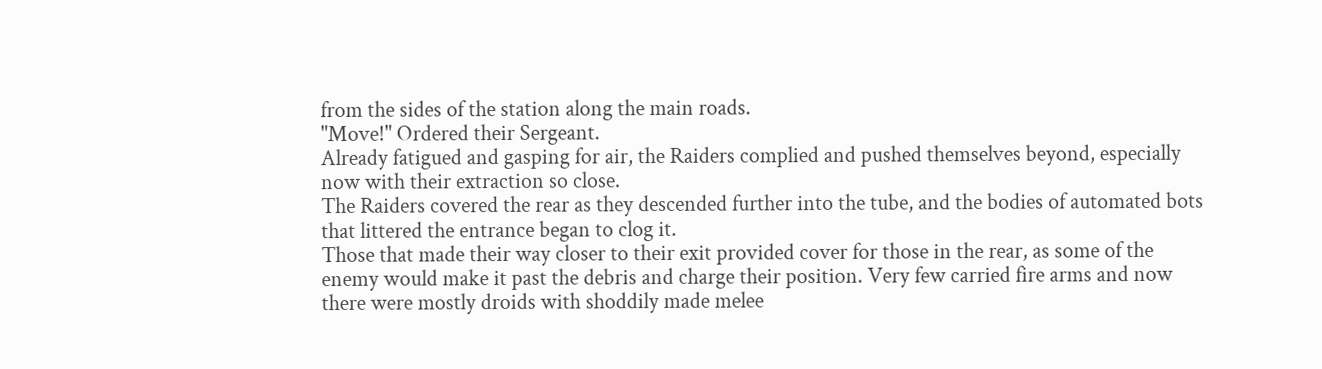from the sides of the station along the main roads.
"Move!" Ordered their Sergeant.
Already fatigued and gasping for air, the Raiders complied and pushed themselves beyond, especially now with their extraction so close.
The Raiders covered the rear as they descended further into the tube, and the bodies of automated bots that littered the entrance began to clog it.
Those that made their way closer to their exit provided cover for those in the rear, as some of the enemy would make it past the debris and charge their position. Very few carried fire arms and now there were mostly droids with shoddily made melee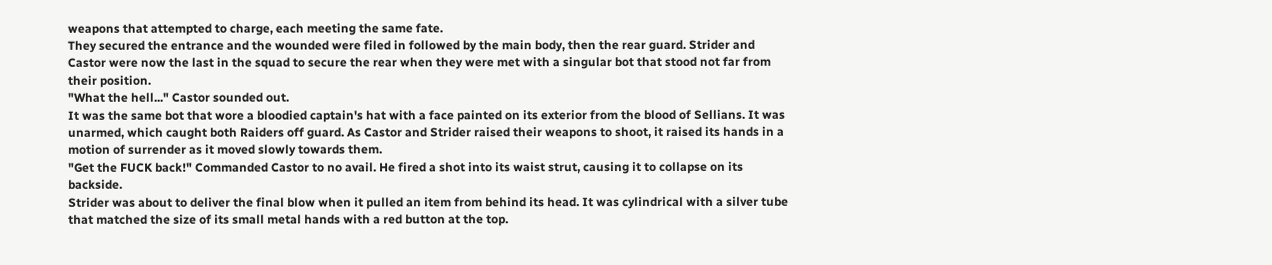weapons that attempted to charge, each meeting the same fate.
They secured the entrance and the wounded were filed in followed by the main body, then the rear guard. Strider and Castor were now the last in the squad to secure the rear when they were met with a singular bot that stood not far from their position.
"What the hell..." Castor sounded out.
It was the same bot that wore a bloodied captain's hat with a face painted on its exterior from the blood of Sellians. It was unarmed, which caught both Raiders off guard. As Castor and Strider raised their weapons to shoot, it raised its hands in a motion of surrender as it moved slowly towards them.
"Get the FUCK back!" Commanded Castor to no avail. He fired a shot into its waist strut, causing it to collapse on its backside.
Strider was about to deliver the final blow when it pulled an item from behind its head. It was cylindrical with a silver tube that matched the size of its small metal hands with a red button at the top.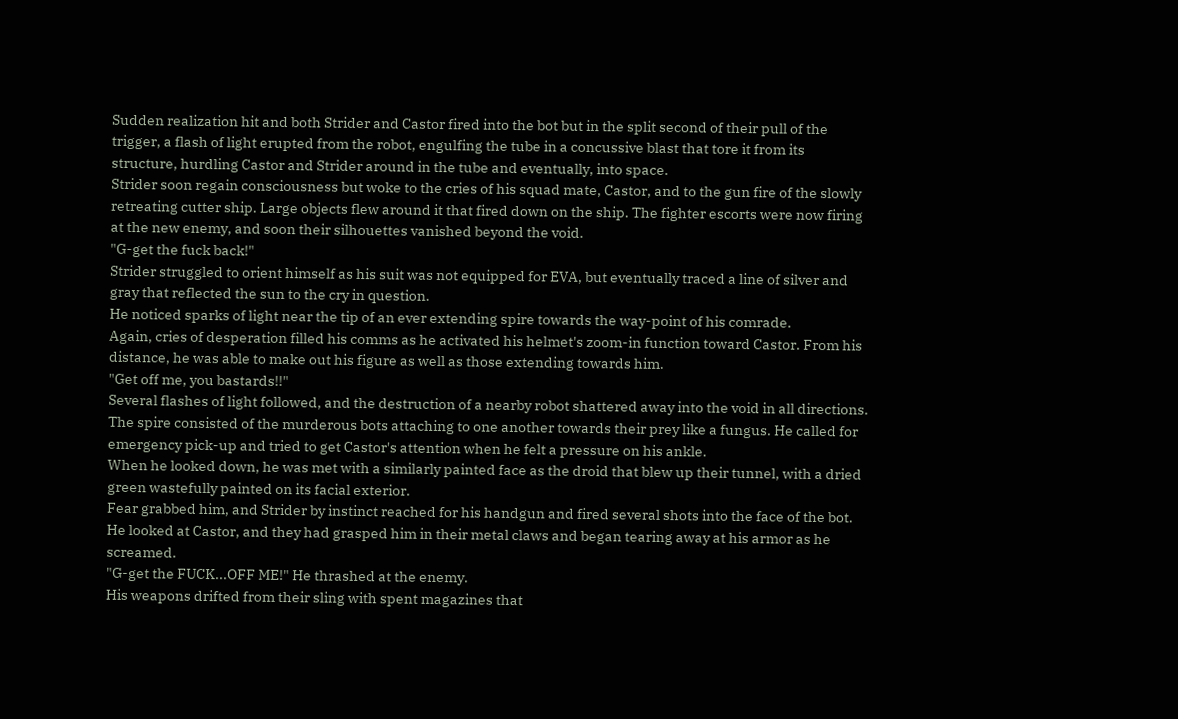Sudden realization hit and both Strider and Castor fired into the bot but in the split second of their pull of the trigger, a flash of light erupted from the robot, engulfing the tube in a concussive blast that tore it from its structure, hurdling Castor and Strider around in the tube and eventually, into space.
Strider soon regain consciousness but woke to the cries of his squad mate, Castor, and to the gun fire of the slowly retreating cutter ship. Large objects flew around it that fired down on the ship. The fighter escorts were now firing at the new enemy, and soon their silhouettes vanished beyond the void.
"G-get the fuck back!"
Strider struggled to orient himself as his suit was not equipped for EVA, but eventually traced a line of silver and gray that reflected the sun to the cry in question.
He noticed sparks of light near the tip of an ever extending spire towards the way-point of his comrade.
Again, cries of desperation filled his comms as he activated his helmet's zoom-in function toward Castor. From his distance, he was able to make out his figure as well as those extending towards him.
"Get off me, you bastards!!"
Several flashes of light followed, and the destruction of a nearby robot shattered away into the void in all directions.
The spire consisted of the murderous bots attaching to one another towards their prey like a fungus. He called for emergency pick-up and tried to get Castor's attention when he felt a pressure on his ankle.
When he looked down, he was met with a similarly painted face as the droid that blew up their tunnel, with a dried green wastefully painted on its facial exterior.
Fear grabbed him, and Strider by instinct reached for his handgun and fired several shots into the face of the bot.
He looked at Castor, and they had grasped him in their metal claws and began tearing away at his armor as he screamed.
"G-get the FUCK...OFF ME!" He thrashed at the enemy.
His weapons drifted from their sling with spent magazines that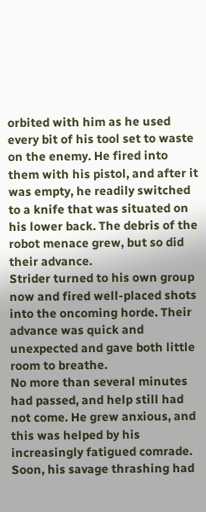orbited with him as he used every bit of his tool set to waste on the enemy. He fired into them with his pistol, and after it was empty, he readily switched to a knife that was situated on his lower back. The debris of the robot menace grew, but so did their advance.
Strider turned to his own group now and fired well-placed shots into the oncoming horde. Their advance was quick and unexpected and gave both little room to breathe.
No more than several minutes had passed, and help still had not come. He grew anxious, and this was helped by his increasingly fatigued comrade.
Soon, his savage thrashing had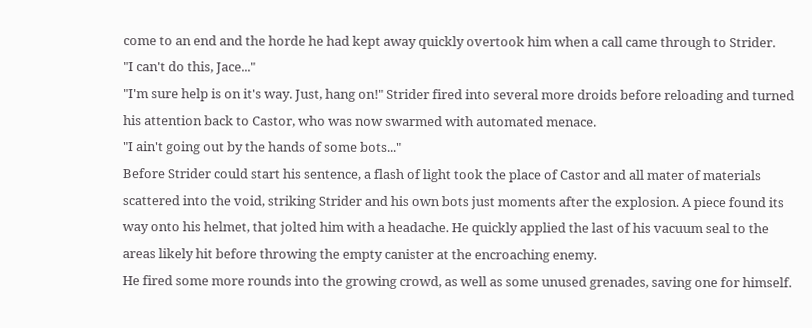come to an end and the horde he had kept away quickly overtook him when a call came through to Strider.
"I can't do this, Jace..."
"I'm sure help is on it's way. Just, hang on!" Strider fired into several more droids before reloading and turned his attention back to Castor, who was now swarmed with automated menace.
"I ain't going out by the hands of some bots..."
Before Strider could start his sentence, a flash of light took the place of Castor and all mater of materials scattered into the void, striking Strider and his own bots just moments after the explosion. A piece found its way onto his helmet, that jolted him with a headache. He quickly applied the last of his vacuum seal to the areas likely hit before throwing the empty canister at the encroaching enemy.
He fired some more rounds into the growing crowd, as well as some unused grenades, saving one for himself.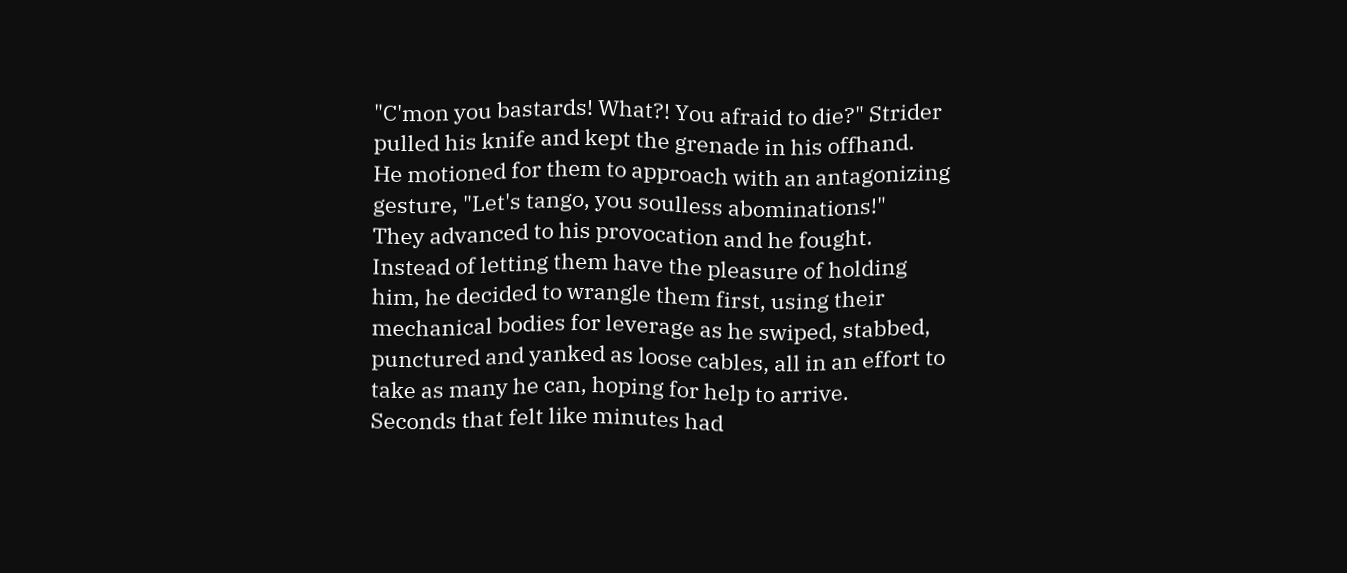"C'mon you bastards! What?! You afraid to die?" Strider pulled his knife and kept the grenade in his offhand.
He motioned for them to approach with an antagonizing gesture, "Let's tango, you soulless abominations!"
They advanced to his provocation and he fought.
Instead of letting them have the pleasure of holding him, he decided to wrangle them first, using their mechanical bodies for leverage as he swiped, stabbed, punctured and yanked as loose cables, all in an effort to take as many he can, hoping for help to arrive.
Seconds that felt like minutes had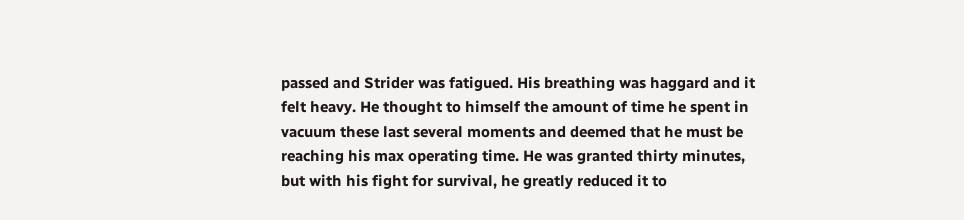passed and Strider was fatigued. His breathing was haggard and it felt heavy. He thought to himself the amount of time he spent in vacuum these last several moments and deemed that he must be reaching his max operating time. He was granted thirty minutes, but with his fight for survival, he greatly reduced it to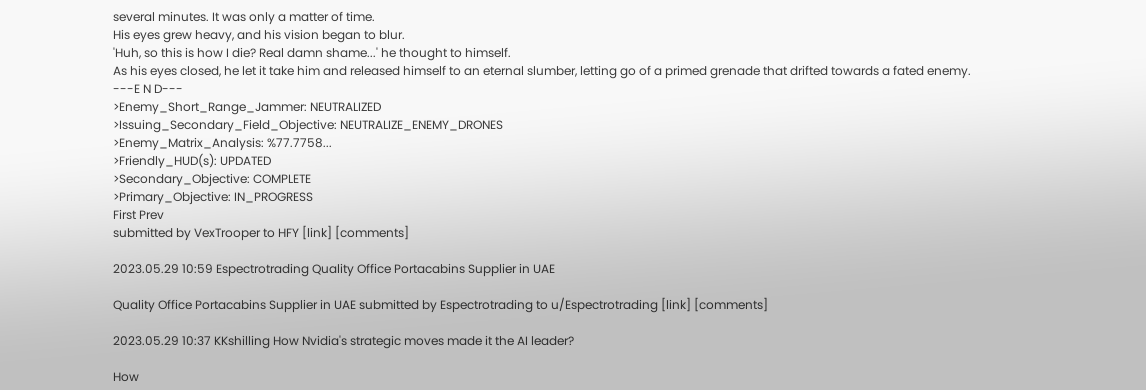several minutes. It was only a matter of time.
His eyes grew heavy, and his vision began to blur.
'Huh, so this is how I die? Real damn shame...' he thought to himself.
As his eyes closed, he let it take him and released himself to an eternal slumber, letting go of a primed grenade that drifted towards a fated enemy.
---E N D---
>Enemy_Short_Range_Jammer: NEUTRALIZED
>Issuing_Secondary_Field_Objective: NEUTRALIZE_ENEMY_DRONES
>Enemy_Matrix_Analysis: %77.7758...
>Friendly_HUD(s): UPDATED
>Secondary_Objective: COMPLETE
>Primary_Objective: IN_PROGRESS
First Prev
submitted by VexTrooper to HFY [link] [comments]

2023.05.29 10:59 Espectrotrading Quality Office Portacabins Supplier in UAE

Quality Office Portacabins Supplier in UAE submitted by Espectrotrading to u/Espectrotrading [link] [comments]

2023.05.29 10:37 KKshilling How Nvidia's strategic moves made it the AI leader?

How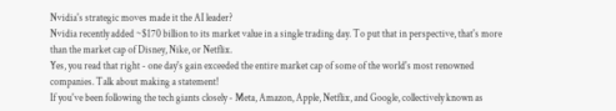Nvidia's strategic moves made it the AI leader?
Nvidia recently added ~$170 billion to its market value in a single trading day. To put that in perspective, that's more than the market cap of Disney, Nike, or Netflix.
Yes, you read that right - one day's gain exceeded the entire market cap of some of the world's most renowned companies. Talk about making a statement!
If you've been following the tech giants closely - Meta, Amazon, Apple, Netflix, and Google, collectively known as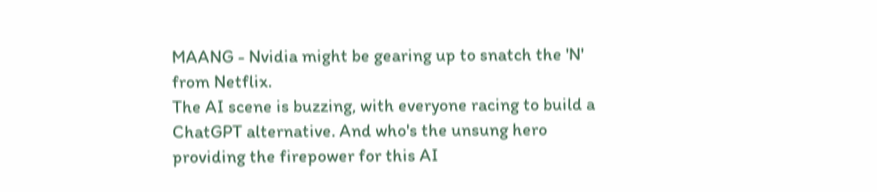MAANG - Nvidia might be gearing up to snatch the 'N' from Netflix.
The AI scene is buzzing, with everyone racing to build a ChatGPT alternative. And who's the unsung hero providing the firepower for this AI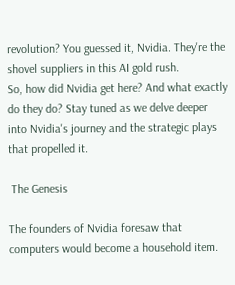revolution? You guessed it, Nvidia. They're the shovel suppliers in this AI gold rush.
So, how did Nvidia get here? And what exactly do they do? Stay tuned as we delve deeper into Nvidia's journey and the strategic plays that propelled it.

 The Genesis

The founders of Nvidia foresaw that computers would become a household item.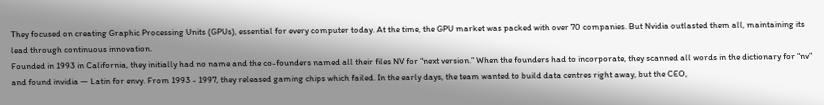They focused on creating Graphic Processing Units (GPUs), essential for every computer today. At the time, the GPU market was packed with over 70 companies. But Nvidia outlasted them all, maintaining its lead through continuous innovation.
Founded in 1993 in California, they initially had no name and the co-founders named all their files NV for “next version.” When the founders had to incorporate, they scanned all words in the dictionary for “nv” and found invidia — Latin for envy. From 1993 - 1997, they released gaming chips which failed. In the early days, the team wanted to build data centres right away, but the CEO,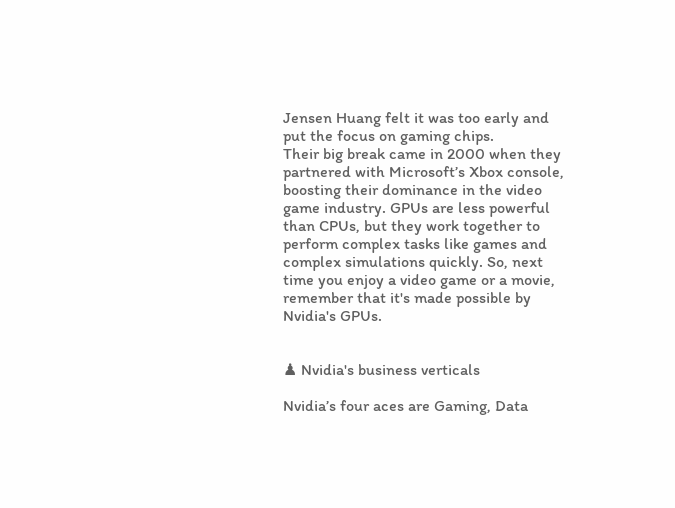Jensen Huang felt it was too early and put the focus on gaming chips.
Their big break came in 2000 when they partnered with Microsoft’s Xbox console, boosting their dominance in the video game industry. GPUs are less powerful than CPUs, but they work together to perform complex tasks like games and complex simulations quickly. So, next time you enjoy a video game or a movie, remember that it's made possible by Nvidia's GPUs.


♟ Nvidia's business verticals

Nvidia’s four aces are Gaming, Data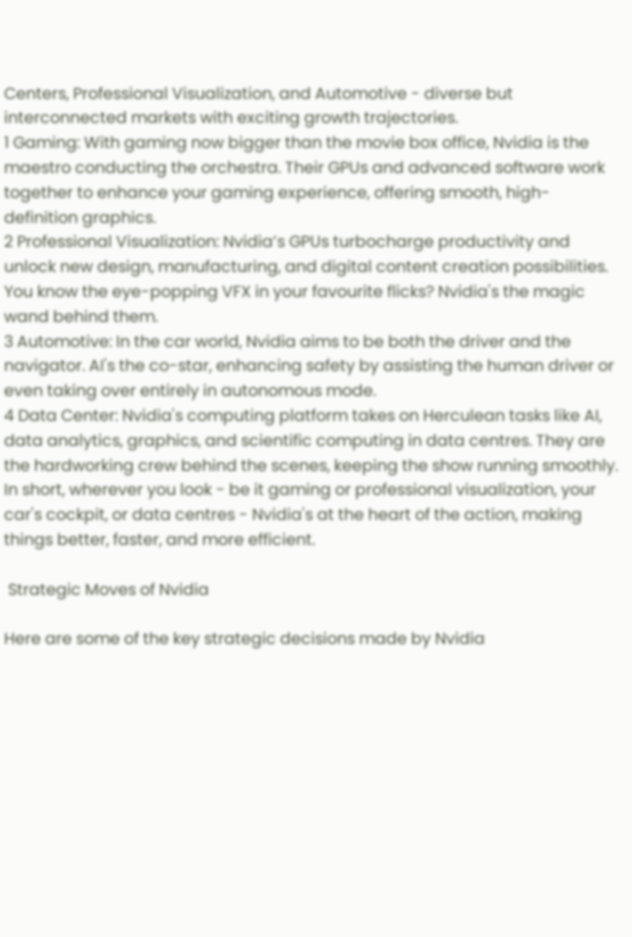Centers, Professional Visualization, and Automotive - diverse but interconnected markets with exciting growth trajectories.
1 Gaming: With gaming now bigger than the movie box office, Nvidia is the maestro conducting the orchestra. Their GPUs and advanced software work together to enhance your gaming experience, offering smooth, high-definition graphics.
2 Professional Visualization: Nvidia’s GPUs turbocharge productivity and unlock new design, manufacturing, and digital content creation possibilities. You know the eye-popping VFX in your favourite flicks? Nvidia's the magic wand behind them.
3 Automotive: In the car world, Nvidia aims to be both the driver and the navigator. AI's the co-star, enhancing safety by assisting the human driver or even taking over entirely in autonomous mode.
4 Data Center: Nvidia's computing platform takes on Herculean tasks like AI, data analytics, graphics, and scientific computing in data centres. They are the hardworking crew behind the scenes, keeping the show running smoothly.
In short, wherever you look - be it gaming or professional visualization, your car's cockpit, or data centres - Nvidia's at the heart of the action, making things better, faster, and more efficient.

 Strategic Moves of Nvidia

Here are some of the key strategic decisions made by Nvidia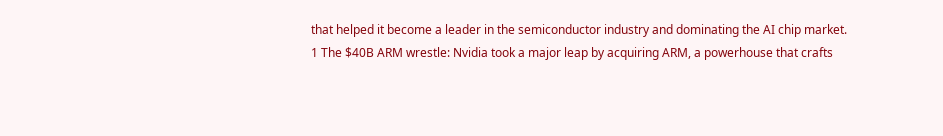that helped it become a leader in the semiconductor industry and dominating the AI chip market.
1 The $40B ARM wrestle: Nvidia took a major leap by acquiring ARM, a powerhouse that crafts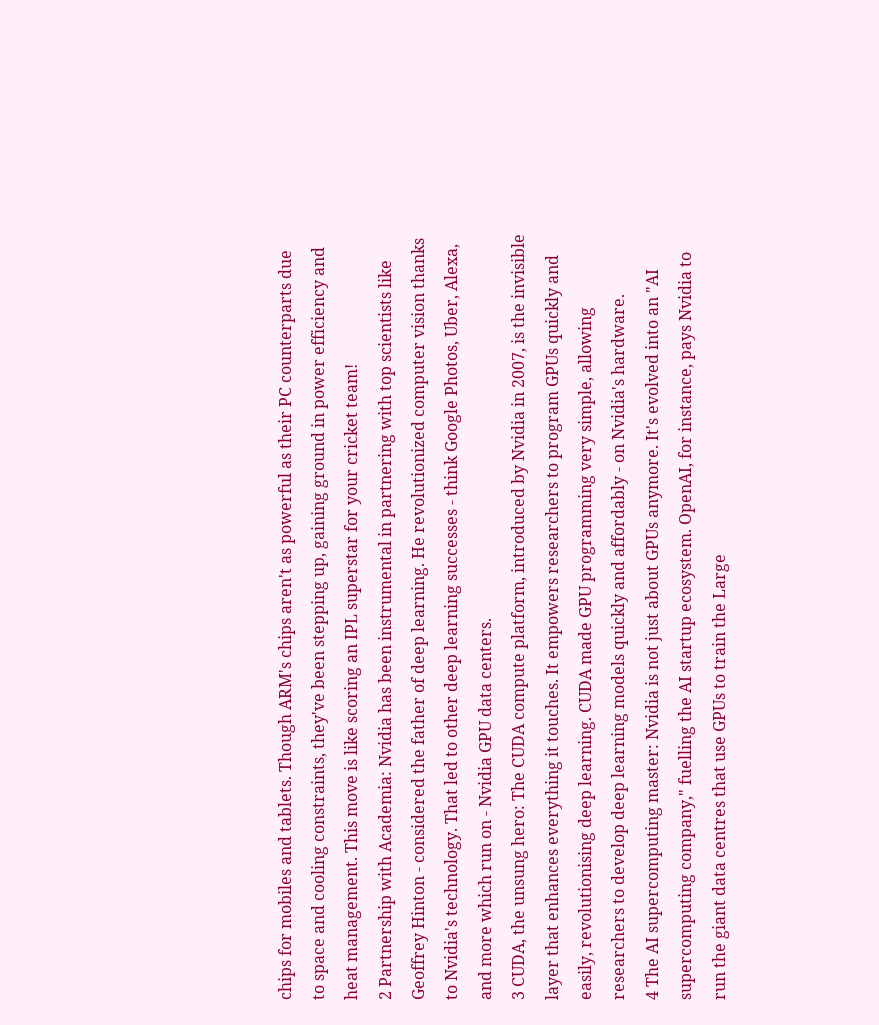chips for mobiles and tablets. Though ARM's chips aren't as powerful as their PC counterparts due to space and cooling constraints, they've been stepping up, gaining ground in power efficiency and heat management. This move is like scoring an IPL superstar for your cricket team!
2 Partnership with Academia: Nvidia has been instrumental in partnering with top scientists like Geoffrey Hinton - considered the father of deep learning. He revolutionized computer vision thanks to Nvidia's technology. That led to other deep learning successes - think Google Photos, Uber, Alexa, and more which run on - Nvidia GPU data centers.
3 CUDA, the unsung hero: The CUDA compute platform, introduced by Nvidia in 2007, is the invisible layer that enhances everything it touches. It empowers researchers to program GPUs quickly and easily, revolutionising deep learning. CUDA made GPU programming very simple, allowing researchers to develop deep learning models quickly and affordably - on Nvidia's hardware.
4 The AI supercomputing master: Nvidia is not just about GPUs anymore. It's evolved into an "AI supercomputing company," fuelling the AI startup ecosystem. OpenAI, for instance, pays Nvidia to run the giant data centres that use GPUs to train the Large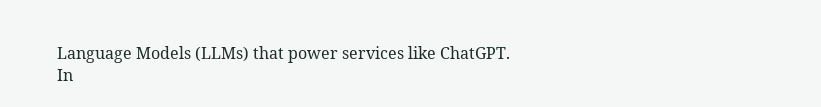Language Models (LLMs) that power services like ChatGPT.
In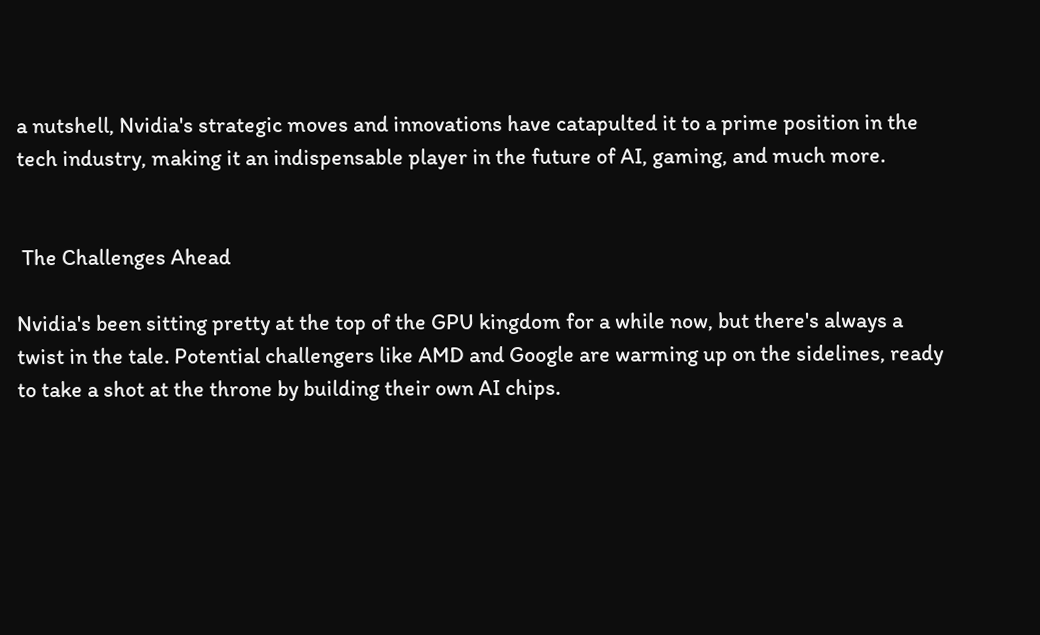a nutshell, Nvidia's strategic moves and innovations have catapulted it to a prime position in the tech industry, making it an indispensable player in the future of AI, gaming, and much more.


 The Challenges Ahead

Nvidia's been sitting pretty at the top of the GPU kingdom for a while now, but there's always a twist in the tale. Potential challengers like AMD and Google are warming up on the sidelines, ready to take a shot at the throne by building their own AI chips.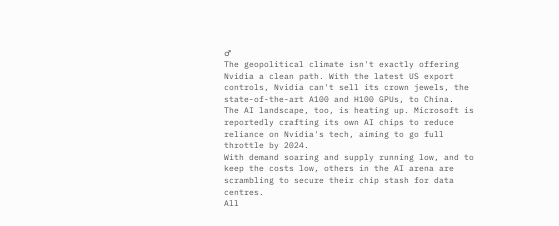♂
The geopolitical climate isn't exactly offering Nvidia a clean path. With the latest US export controls, Nvidia can't sell its crown jewels, the state-of-the-art A100 and H100 GPUs, to China.
The AI landscape, too, is heating up. Microsoft is reportedly crafting its own AI chips to reduce reliance on Nvidia's tech, aiming to go full throttle by 2024.
With demand soaring and supply running low, and to keep the costs low, others in the AI arena are scrambling to secure their chip stash for data centres.
All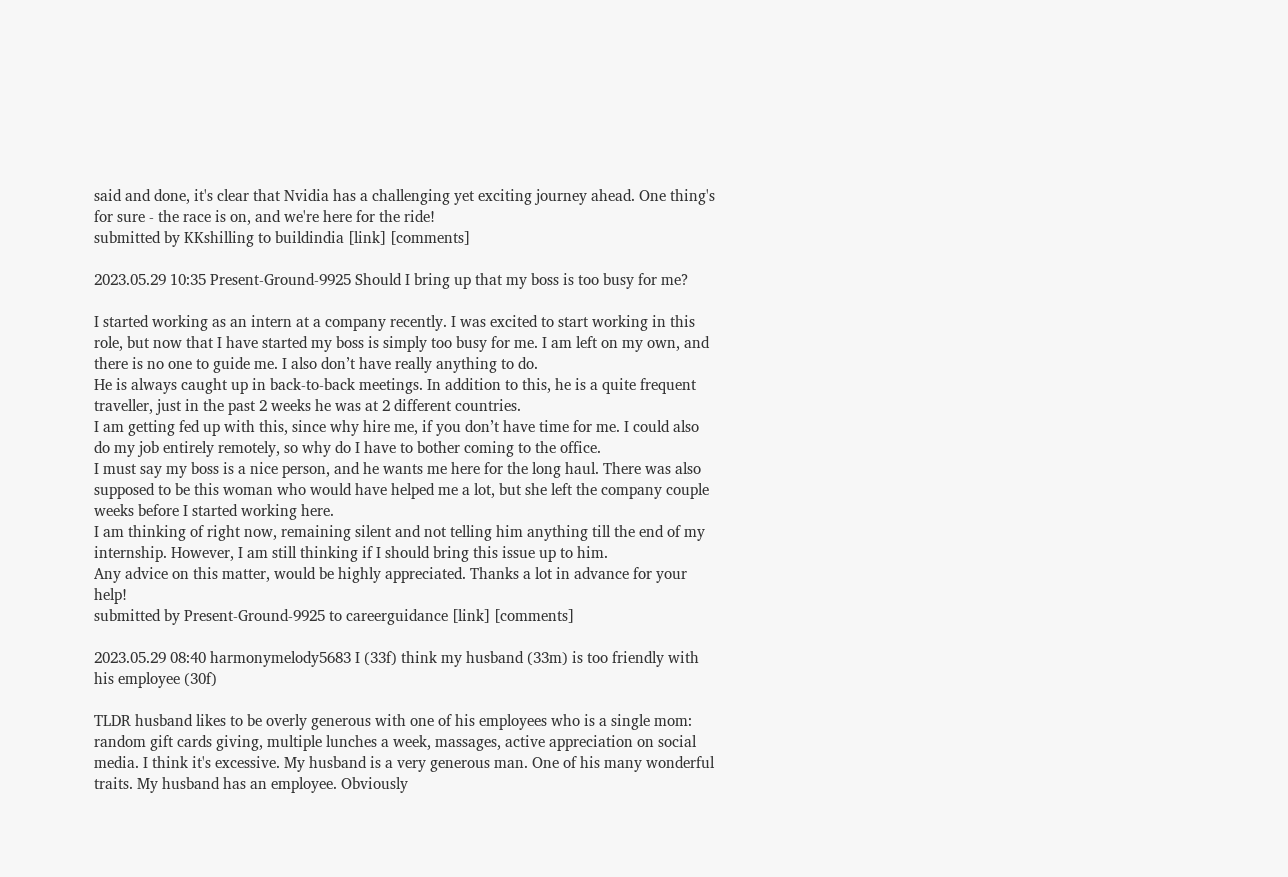said and done, it's clear that Nvidia has a challenging yet exciting journey ahead. One thing's for sure - the race is on, and we're here for the ride!
submitted by KKshilling to buildindia [link] [comments]

2023.05.29 10:35 Present-Ground-9925 Should I bring up that my boss is too busy for me?

I started working as an intern at a company recently. I was excited to start working in this role, but now that I have started my boss is simply too busy for me. I am left on my own, and there is no one to guide me. I also don’t have really anything to do.
He is always caught up in back-to-back meetings. In addition to this, he is a quite frequent traveller, just in the past 2 weeks he was at 2 different countries.
I am getting fed up with this, since why hire me, if you don’t have time for me. I could also do my job entirely remotely, so why do I have to bother coming to the office.
I must say my boss is a nice person, and he wants me here for the long haul. There was also supposed to be this woman who would have helped me a lot, but she left the company couple weeks before I started working here.
I am thinking of right now, remaining silent and not telling him anything till the end of my internship. However, I am still thinking if I should bring this issue up to him.
Any advice on this matter, would be highly appreciated. Thanks a lot in advance for your help!
submitted by Present-Ground-9925 to careerguidance [link] [comments]

2023.05.29 08:40 harmonymelody5683 I (33f) think my husband (33m) is too friendly with his employee (30f)

TLDR husband likes to be overly generous with one of his employees who is a single mom: random gift cards giving, multiple lunches a week, massages, active appreciation on social media. I think it's excessive. My husband is a very generous man. One of his many wonderful traits. My husband has an employee. Obviously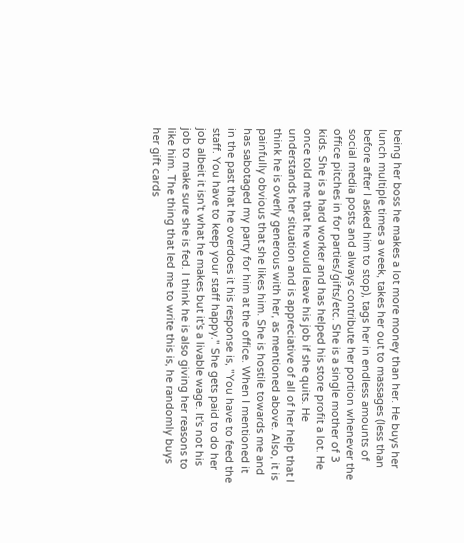being her boss he makes a lot more money than her. He buys her lunch multiple times a week, takes her out to massages (less than before after I asked him to stop), tags her in endless amounts of social media posts and always contribute her portion whenever the office pitches in for parties/gifts/etc. She is a single mother of 3 kids. She is a hard worker and has helped his store profit a lot. He once told me that he would leave his job if she quits. He understands her situation and is appreciative of all of her help that I think he is overly generous with her, as mentioned above. Also, it is painfully obvious that she likes him. She is hostile towards me and has sabotaged my party for him at the office. When I mentioned it in the past that he overdoes it his response is, "You have to feed the staff. You have to keep your staff happy." She gets paid to do her job albeit it isn't what he makes but it's a livable wage. It's not his job to make sure she is fed. I think he is also giving her reasons to like him. The thing that led me to write this is, he randomly buys her gift cards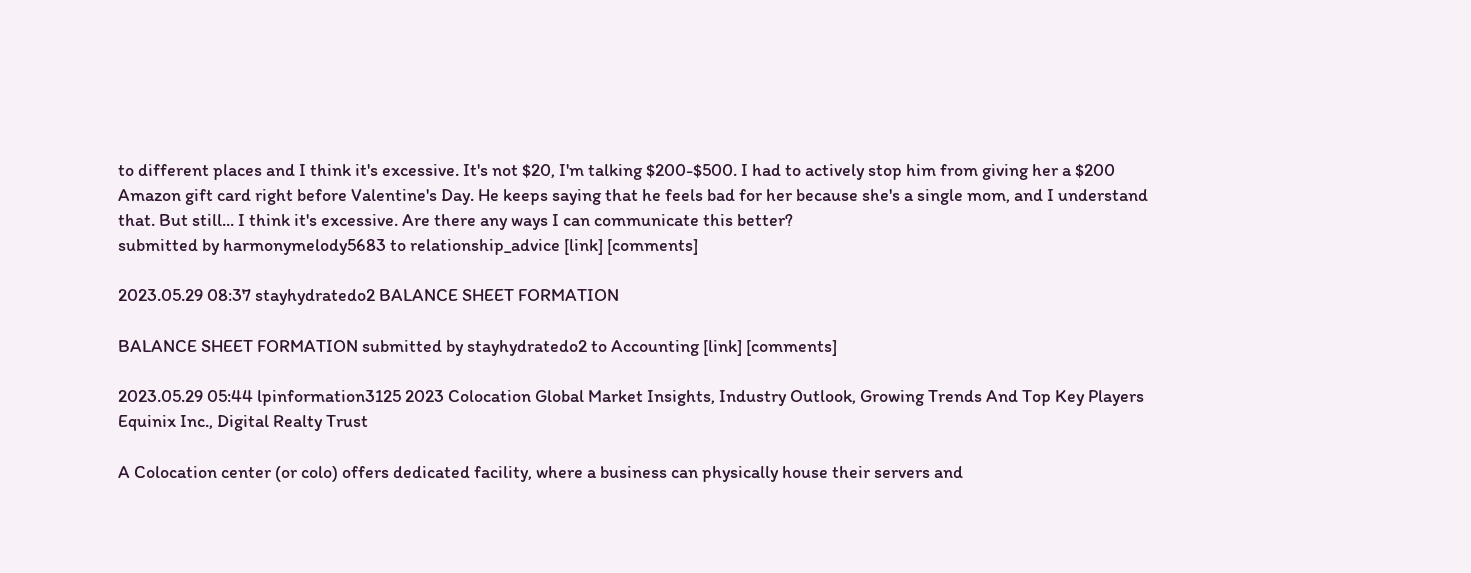to different places and I think it's excessive. It's not $20, I'm talking $200-$500. I had to actively stop him from giving her a $200 Amazon gift card right before Valentine's Day. He keeps saying that he feels bad for her because she's a single mom, and I understand that. But still... I think it's excessive. Are there any ways I can communicate this better?
submitted by harmonymelody5683 to relationship_advice [link] [comments]

2023.05.29 08:37 stayhydratedo2 BALANCE SHEET FORMATION

BALANCE SHEET FORMATION submitted by stayhydratedo2 to Accounting [link] [comments]

2023.05.29 05:44 lpinformation3125 2023 Colocation Global Market Insights, Industry Outlook, Growing Trends And Top Key Players Equinix Inc., Digital Realty Trust

A Colocation center (or colo) offers dedicated facility, where a business can physically house their servers and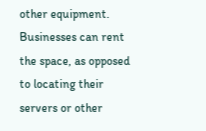other equipment. Businesses can rent the space, as opposed to locating their servers or other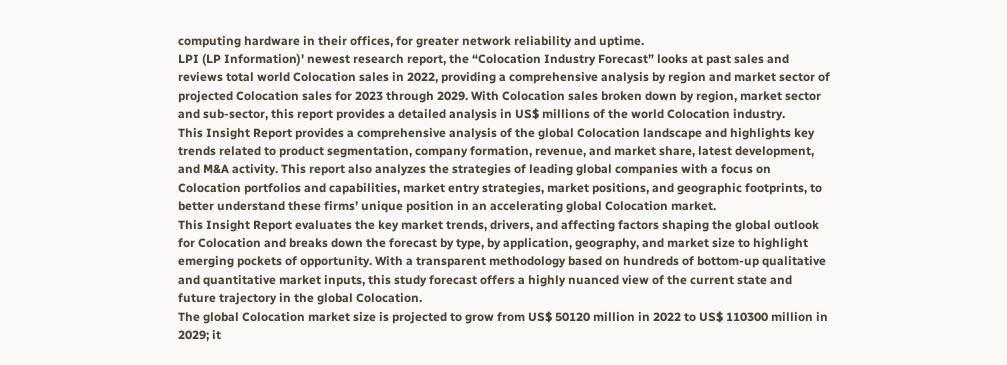computing hardware in their offices, for greater network reliability and uptime.
LPI (LP Information)' newest research report, the “Colocation Industry Forecast” looks at past sales and reviews total world Colocation sales in 2022, providing a comprehensive analysis by region and market sector of projected Colocation sales for 2023 through 2029. With Colocation sales broken down by region, market sector and sub-sector, this report provides a detailed analysis in US$ millions of the world Colocation industry.
This Insight Report provides a comprehensive analysis of the global Colocation landscape and highlights key trends related to product segmentation, company formation, revenue, and market share, latest development, and M&A activity. This report also analyzes the strategies of leading global companies with a focus on Colocation portfolios and capabilities, market entry strategies, market positions, and geographic footprints, to better understand these firms’ unique position in an accelerating global Colocation market.
This Insight Report evaluates the key market trends, drivers, and affecting factors shaping the global outlook for Colocation and breaks down the forecast by type, by application, geography, and market size to highlight emerging pockets of opportunity. With a transparent methodology based on hundreds of bottom-up qualitative and quantitative market inputs, this study forecast offers a highly nuanced view of the current state and future trajectory in the global Colocation.
The global Colocation market size is projected to grow from US$ 50120 million in 2022 to US$ 110300 million in 2029; it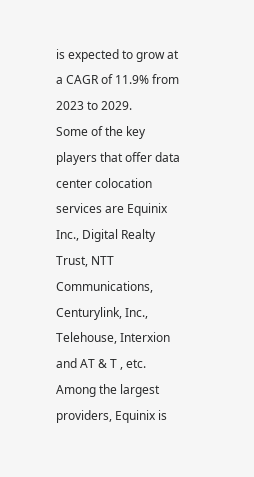is expected to grow at a CAGR of 11.9% from 2023 to 2029.
Some of the key players that offer data center colocation services are Equinix Inc., Digital Realty Trust, NTT Communications, Centurylink, Inc., Telehouse, Interxion and AT & T , etc. Among the largest providers, Equinix is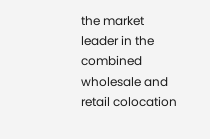the market leader in the combined wholesale and retail colocation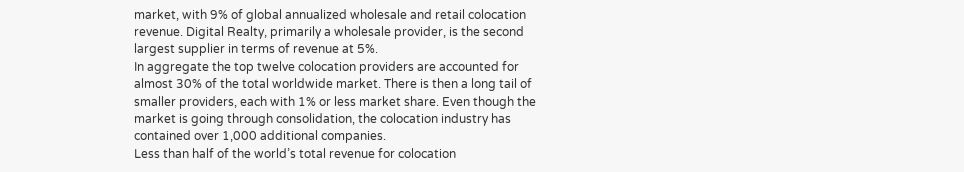market, with 9% of global annualized wholesale and retail colocation revenue. Digital Realty, primarily a wholesale provider, is the second largest supplier in terms of revenue at 5%.
In aggregate the top twelve colocation providers are accounted for almost 30% of the total worldwide market. There is then a long tail of smaller providers, each with 1% or less market share. Even though the market is going through consolidation, the colocation industry has contained over 1,000 additional companies.
Less than half of the world’s total revenue for colocation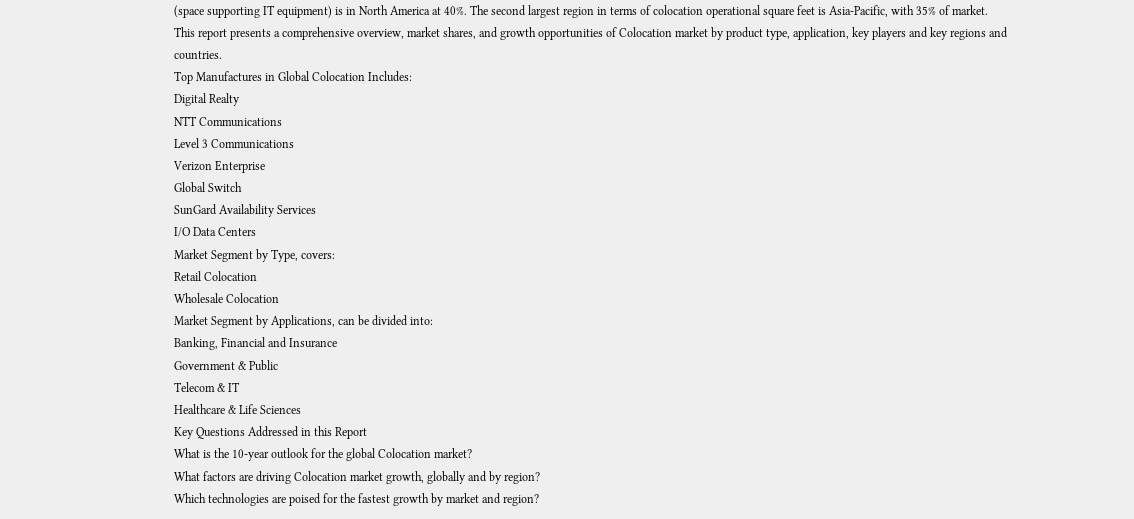(space supporting IT equipment) is in North America at 40%. The second largest region in terms of colocation operational square feet is Asia-Pacific, with 35% of market.
This report presents a comprehensive overview, market shares, and growth opportunities of Colocation market by product type, application, key players and key regions and countries.
Top Manufactures in Global Colocation Includes:
Digital Realty
NTT Communications
Level 3 Communications
Verizon Enterprise
Global Switch
SunGard Availability Services
I/O Data Centers
Market Segment by Type, covers:
Retail Colocation
Wholesale Colocation
Market Segment by Applications, can be divided into:
Banking, Financial and Insurance
Government & Public
Telecom & IT
Healthcare & Life Sciences
Key Questions Addressed in this Report
What is the 10-year outlook for the global Colocation market?
What factors are driving Colocation market growth, globally and by region?
Which technologies are poised for the fastest growth by market and region?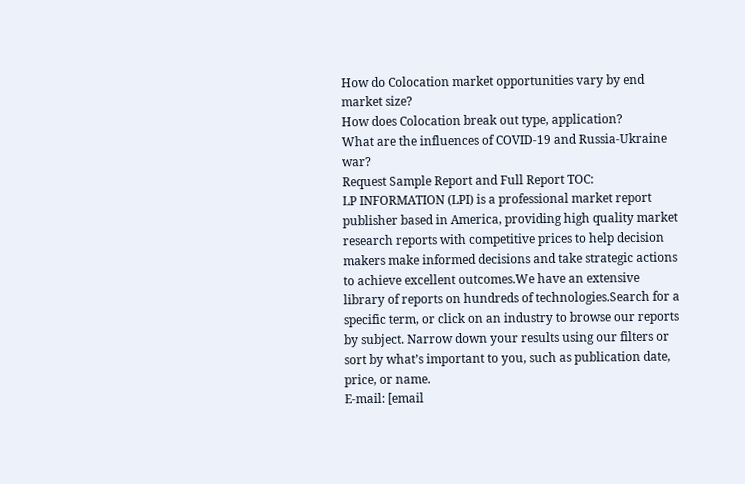How do Colocation market opportunities vary by end market size?
How does Colocation break out type, application?
What are the influences of COVID-19 and Russia-Ukraine war?
Request Sample Report and Full Report TOC:
LP INFORMATION (LPI) is a professional market report publisher based in America, providing high quality market research reports with competitive prices to help decision makers make informed decisions and take strategic actions to achieve excellent outcomes.We have an extensive library of reports on hundreds of technologies.Search for a specific term, or click on an industry to browse our reports by subject. Narrow down your results using our filters or sort by what’s important to you, such as publication date, price, or name.
E-mail: [email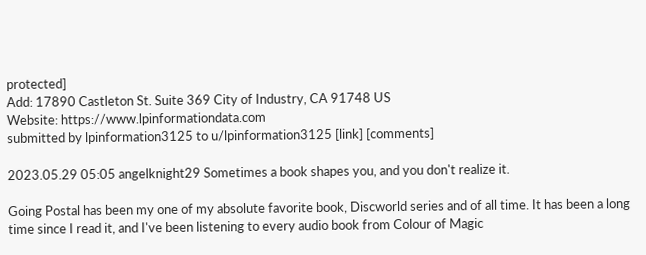protected]
Add: 17890 Castleton St. Suite 369 City of Industry, CA 91748 US
Website: https://www.lpinformationdata.com
submitted by lpinformation3125 to u/lpinformation3125 [link] [comments]

2023.05.29 05:05 angelknight29 Sometimes a book shapes you, and you don't realize it.

Going Postal has been my one of my absolute favorite book, Discworld series and of all time. It has been a long time since I read it, and I've been listening to every audio book from Colour of Magic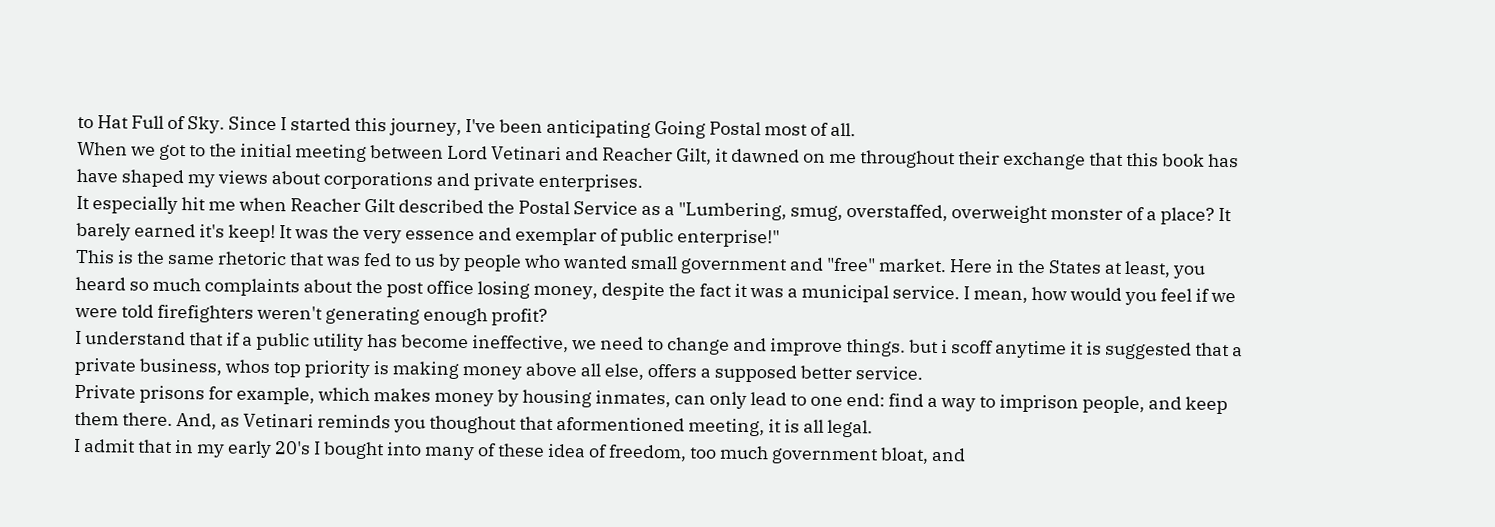to Hat Full of Sky. Since I started this journey, I've been anticipating Going Postal most of all.
When we got to the initial meeting between Lord Vetinari and Reacher Gilt, it dawned on me throughout their exchange that this book has have shaped my views about corporations and private enterprises.
It especially hit me when Reacher Gilt described the Postal Service as a "Lumbering, smug, overstaffed, overweight monster of a place? It barely earned it's keep! It was the very essence and exemplar of public enterprise!"
This is the same rhetoric that was fed to us by people who wanted small government and "free" market. Here in the States at least, you heard so much complaints about the post office losing money, despite the fact it was a municipal service. I mean, how would you feel if we were told firefighters weren't generating enough profit?
I understand that if a public utility has become ineffective, we need to change and improve things. but i scoff anytime it is suggested that a private business, whos top priority is making money above all else, offers a supposed better service.
Private prisons for example, which makes money by housing inmates, can only lead to one end: find a way to imprison people, and keep them there. And, as Vetinari reminds you thoughout that aformentioned meeting, it is all legal.
I admit that in my early 20's I bought into many of these idea of freedom, too much government bloat, and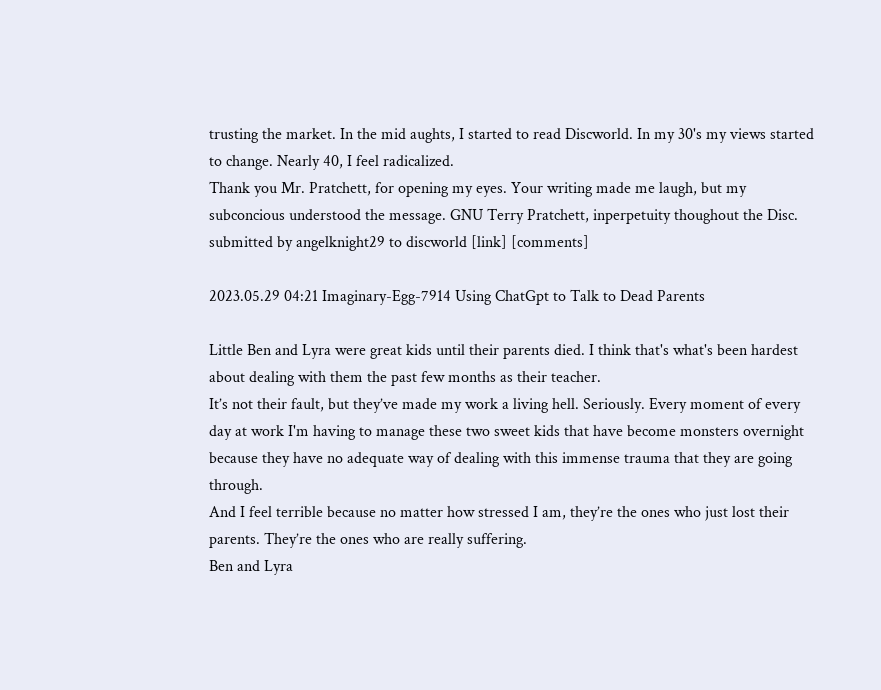trusting the market. In the mid aughts, I started to read Discworld. In my 30's my views started to change. Nearly 40, I feel radicalized.
Thank you Mr. Pratchett, for opening my eyes. Your writing made me laugh, but my subconcious understood the message. GNU Terry Pratchett, inperpetuity thoughout the Disc.
submitted by angelknight29 to discworld [link] [comments]

2023.05.29 04:21 Imaginary-Egg-7914 Using ChatGpt to Talk to Dead Parents

Little Ben and Lyra were great kids until their parents died. I think that's what's been hardest about dealing with them the past few months as their teacher.
It’s not their fault, but they’ve made my work a living hell. Seriously. Every moment of every day at work I'm having to manage these two sweet kids that have become monsters overnight because they have no adequate way of dealing with this immense trauma that they are going through.
And I feel terrible because no matter how stressed I am, they’re the ones who just lost their parents. They’re the ones who are really suffering.
Ben and Lyra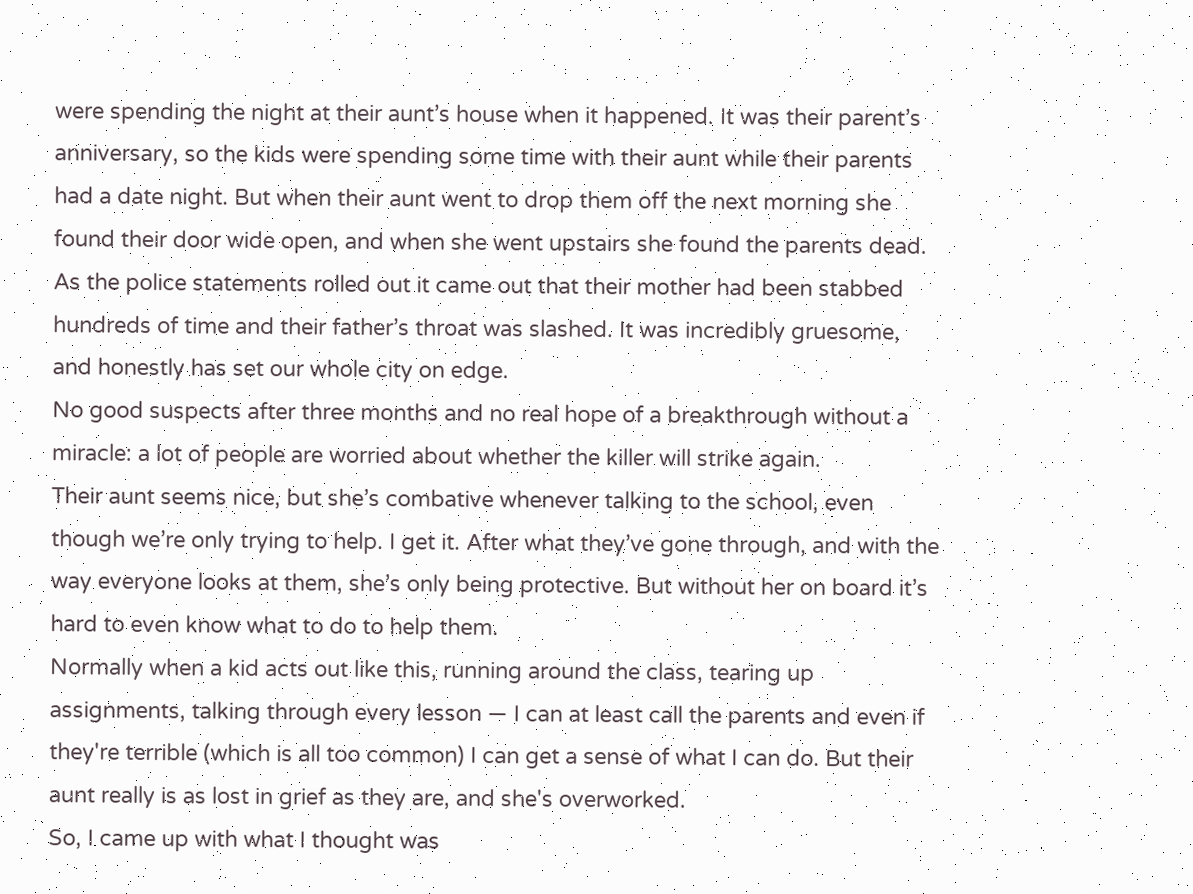were spending the night at their aunt’s house when it happened. It was their parent’s anniversary, so the kids were spending some time with their aunt while their parents had a date night. But when their aunt went to drop them off the next morning she found their door wide open, and when she went upstairs she found the parents dead.
As the police statements rolled out it came out that their mother had been stabbed hundreds of time and their father’s throat was slashed. It was incredibly gruesome, and honestly has set our whole city on edge.
No good suspects after three months and no real hope of a breakthrough without a miracle: a lot of people are worried about whether the killer will strike again.
Their aunt seems nice, but she’s combative whenever talking to the school, even though we’re only trying to help. I get it. After what they’ve gone through, and with the way everyone looks at them, she’s only being protective. But without her on board it’s hard to even know what to do to help them.
Normally when a kid acts out like this, running around the class, tearing up assignments, talking through every lesson — I can at least call the parents and even if they're terrible (which is all too common) I can get a sense of what I can do. But their aunt really is as lost in grief as they are, and she's overworked.
So, I came up with what I thought was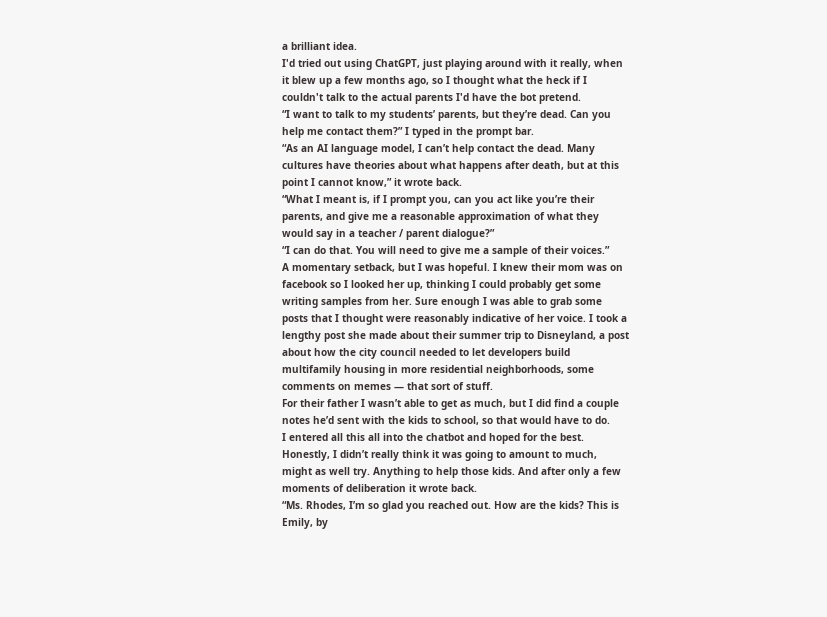a brilliant idea.
I'd tried out using ChatGPT, just playing around with it really, when it blew up a few months ago, so I thought what the heck if I couldn't talk to the actual parents I'd have the bot pretend.
“I want to talk to my students’ parents, but they’re dead. Can you help me contact them?” I typed in the prompt bar.
“As an AI language model, I can’t help contact the dead. Many cultures have theories about what happens after death, but at this point I cannot know,” it wrote back.
“What I meant is, if I prompt you, can you act like you’re their parents, and give me a reasonable approximation of what they would say in a teacher / parent dialogue?”
“I can do that. You will need to give me a sample of their voices.”
A momentary setback, but I was hopeful. I knew their mom was on facebook so I looked her up, thinking I could probably get some writing samples from her. Sure enough I was able to grab some posts that I thought were reasonably indicative of her voice. I took a lengthy post she made about their summer trip to Disneyland, a post about how the city council needed to let developers build multifamily housing in more residential neighborhoods, some comments on memes — that sort of stuff.
For their father I wasn’t able to get as much, but I did find a couple notes he’d sent with the kids to school, so that would have to do.
I entered all this all into the chatbot and hoped for the best. Honestly, I didn’t really think it was going to amount to much, might as well try. Anything to help those kids. And after only a few moments of deliberation it wrote back.
“Ms. Rhodes, I’m so glad you reached out. How are the kids? This is Emily, by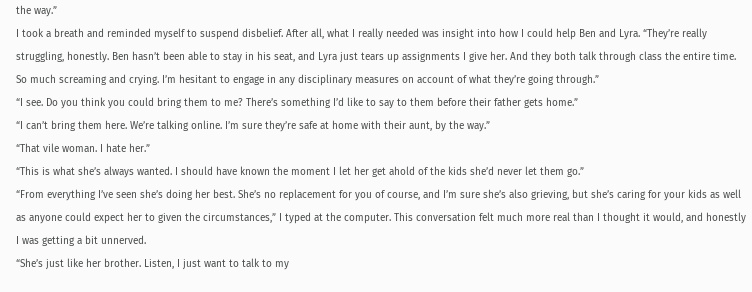the way.”
I took a breath and reminded myself to suspend disbelief. After all, what I really needed was insight into how I could help Ben and Lyra. “They’re really struggling, honestly. Ben hasn’t been able to stay in his seat, and Lyra just tears up assignments I give her. And they both talk through class the entire time. So much screaming and crying. I’m hesitant to engage in any disciplinary measures on account of what they’re going through.”
“I see. Do you think you could bring them to me? There’s something I’d like to say to them before their father gets home.”
“I can’t bring them here. We’re talking online. I’m sure they’re safe at home with their aunt, by the way.”
“That vile woman. I hate her.”
“This is what she’s always wanted. I should have known the moment I let her get ahold of the kids she’d never let them go.”
“From everything I’ve seen she’s doing her best. She’s no replacement for you of course, and I’m sure she’s also grieving, but she’s caring for your kids as well as anyone could expect her to given the circumstances,” I typed at the computer. This conversation felt much more real than I thought it would, and honestly I was getting a bit unnerved.
“She’s just like her brother. Listen, I just want to talk to my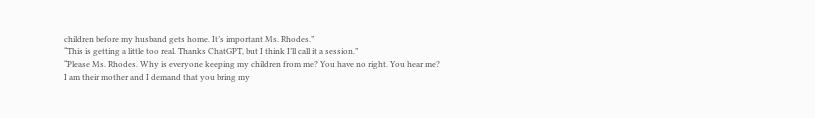children before my husband gets home. It’s important Ms. Rhodes.”
“This is getting a little too real. Thanks ChatGPT, but I think I’ll call it a session.”
“Please Ms. Rhodes. Why is everyone keeping my children from me? You have no right. You hear me? I am their mother and I demand that you bring my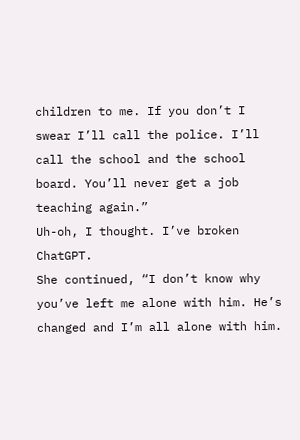children to me. If you don’t I swear I’ll call the police. I’ll call the school and the school board. You’ll never get a job teaching again.”
Uh-oh, I thought. I’ve broken ChatGPT.
She continued, “I don’t know why you’ve left me alone with him. He’s changed and I’m all alone with him.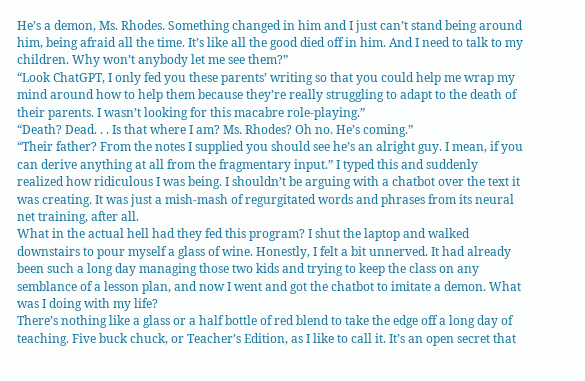He’s a demon, Ms. Rhodes. Something changed in him and I just can’t stand being around him, being afraid all the time. It’s like all the good died off in him. And I need to talk to my children. Why won’t anybody let me see them?”
“Look ChatGPT, I only fed you these parents’ writing so that you could help me wrap my mind around how to help them because they’re really struggling to adapt to the death of their parents. I wasn’t looking for this macabre role-playing.”
“Death? Dead. . . Is that where I am? Ms. Rhodes? Oh no. He’s coming.”
“Their father? From the notes I supplied you should see he’s an alright guy. I mean, if you can derive anything at all from the fragmentary input.” I typed this and suddenly realized how ridiculous I was being. I shouldn’t be arguing with a chatbot over the text it was creating. It was just a mish-mash of regurgitated words and phrases from its neural net training, after all.
What in the actual hell had they fed this program? I shut the laptop and walked downstairs to pour myself a glass of wine. Honestly, I felt a bit unnerved. It had already been such a long day managing those two kids and trying to keep the class on any semblance of a lesson plan, and now I went and got the chatbot to imitate a demon. What was I doing with my life?
There’s nothing like a glass or a half bottle of red blend to take the edge off a long day of teaching. Five buck chuck, or Teacher’s Edition, as I like to call it. It’s an open secret that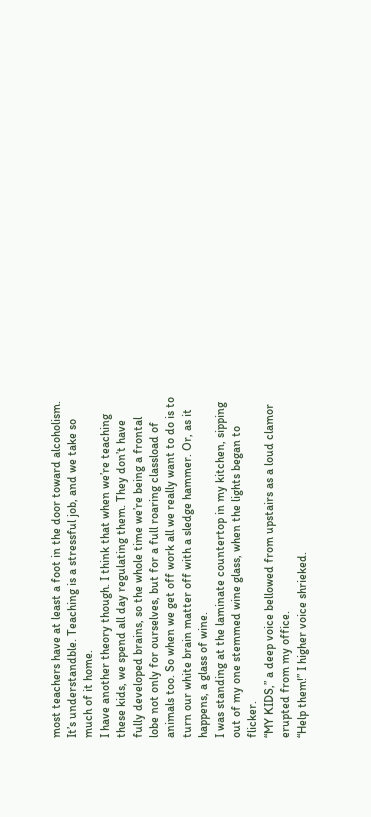most teachers have at least a foot in the door toward alcoholism. It’s understandble. Teaching is a stressful job, and we take so much of it home.
I have another theory though. I think that when we’re teaching these kids, we spend all day regulating them. They don’t have fully developed brains, so the whole time we’re being a frontal lobe not only for ourselves, but for a full roaring classload of animals too. So when we get off work all we really want to do is to turn our white brain matter off with a sledge hammer. Or, as it happens, a glass of wine.
I was standing at the laminate countertop in my kitchen, sipping out of my one stemmed wine glass, when the lights began to flicker.
“MY KIDS,” a deep voice bellowed from upstairs as a loud clamor erupted from my office.
“Help them!” I higher voice shrieked.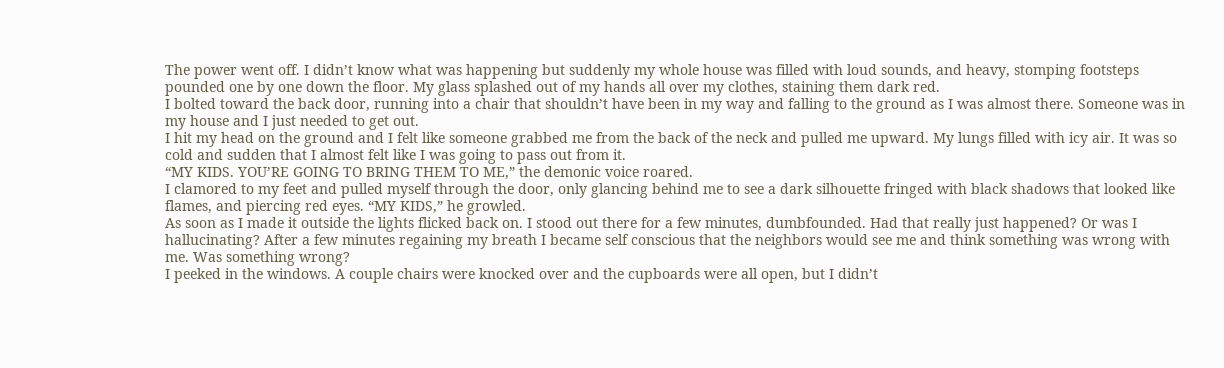The power went off. I didn’t know what was happening but suddenly my whole house was filled with loud sounds, and heavy, stomping footsteps pounded one by one down the floor. My glass splashed out of my hands all over my clothes, staining them dark red.
I bolted toward the back door, running into a chair that shouldn’t have been in my way and falling to the ground as I was almost there. Someone was in my house and I just needed to get out.
I hit my head on the ground and I felt like someone grabbed me from the back of the neck and pulled me upward. My lungs filled with icy air. It was so cold and sudden that I almost felt like I was going to pass out from it.
“MY KIDS. YOU’RE GOING TO BRING THEM TO ME,” the demonic voice roared.
I clamored to my feet and pulled myself through the door, only glancing behind me to see a dark silhouette fringed with black shadows that looked like flames, and piercing red eyes. “MY KIDS,” he growled.
As soon as I made it outside the lights flicked back on. I stood out there for a few minutes, dumbfounded. Had that really just happened? Or was I hallucinating? After a few minutes regaining my breath I became self conscious that the neighbors would see me and think something was wrong with me. Was something wrong?
I peeked in the windows. A couple chairs were knocked over and the cupboards were all open, but I didn’t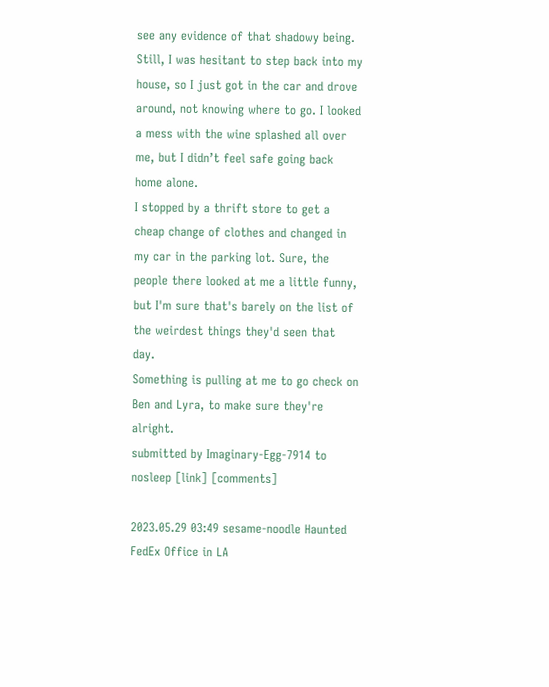see any evidence of that shadowy being.
Still, I was hesitant to step back into my house, so I just got in the car and drove around, not knowing where to go. I looked a mess with the wine splashed all over me, but I didn’t feel safe going back home alone.
I stopped by a thrift store to get a cheap change of clothes and changed in my car in the parking lot. Sure, the people there looked at me a little funny, but I'm sure that's barely on the list of the weirdest things they'd seen that day.
Something is pulling at me to go check on Ben and Lyra, to make sure they're alright.
submitted by Imaginary-Egg-7914 to nosleep [link] [comments]

2023.05.29 03:49 sesame-noodle Haunted FedEx Office in LA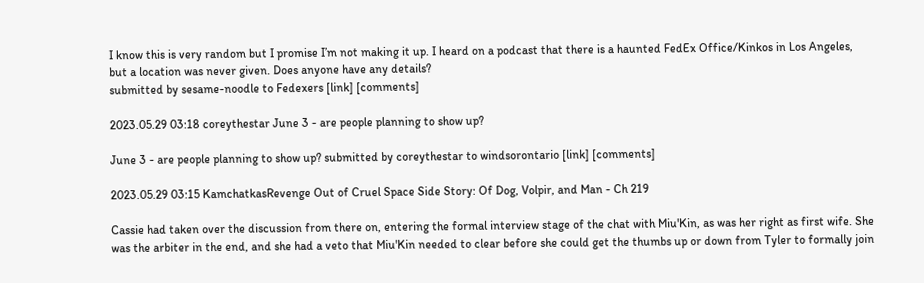I know this is very random but I promise I’m not making it up. I heard on a podcast that there is a haunted FedEx Office/Kinkos in Los Angeles, but a location was never given. Does anyone have any details?
submitted by sesame-noodle to Fedexers [link] [comments]

2023.05.29 03:18 coreythestar June 3 - are people planning to show up?

June 3 - are people planning to show up? submitted by coreythestar to windsorontario [link] [comments]

2023.05.29 03:15 KamchatkasRevenge Out of Cruel Space Side Story: Of Dog, Volpir, and Man - Ch 219

Cassie had taken over the discussion from there on, entering the formal interview stage of the chat with Miu'Kin, as was her right as first wife. She was the arbiter in the end, and she had a veto that Miu'Kin needed to clear before she could get the thumbs up or down from Tyler to formally join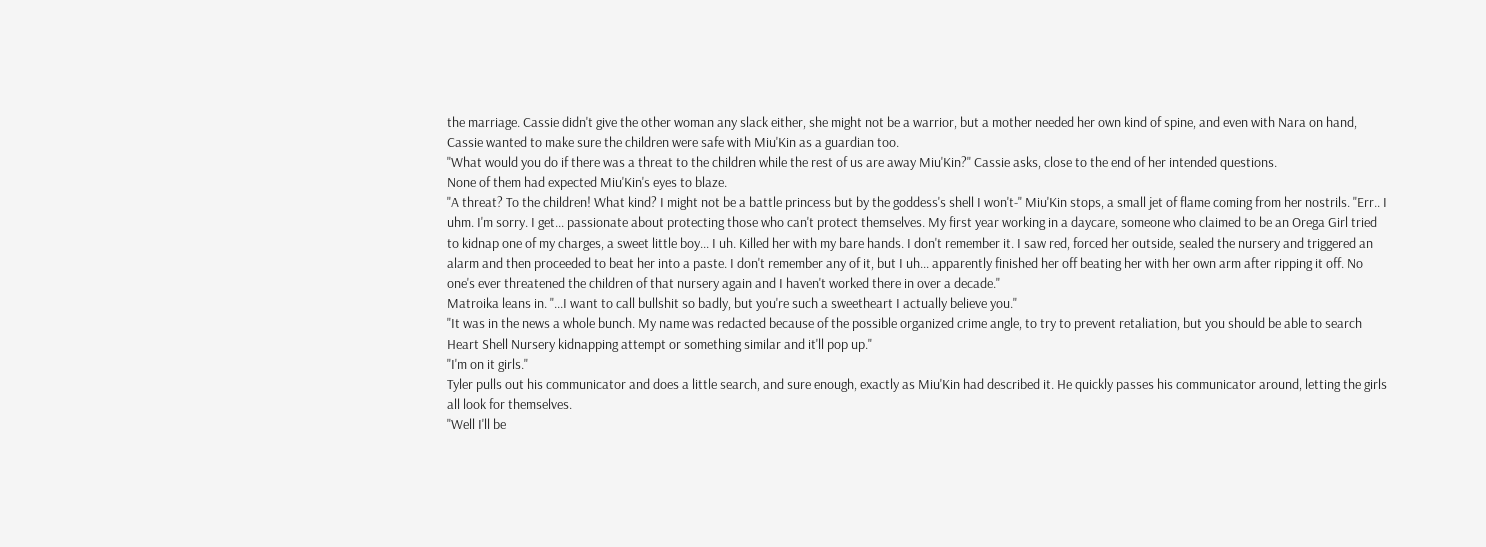the marriage. Cassie didn't give the other woman any slack either, she might not be a warrior, but a mother needed her own kind of spine, and even with Nara on hand, Cassie wanted to make sure the children were safe with Miu'Kin as a guardian too.
"What would you do if there was a threat to the children while the rest of us are away Miu'Kin?" Cassie asks, close to the end of her intended questions.
None of them had expected Miu'Kin's eyes to blaze.
"A threat? To the children! What kind? I might not be a battle princess but by the goddess's shell I won't-" Miu'Kin stops, a small jet of flame coming from her nostrils. "Err.. I uhm. I'm sorry. I get... passionate about protecting those who can't protect themselves. My first year working in a daycare, someone who claimed to be an Orega Girl tried to kidnap one of my charges, a sweet little boy... I uh. Killed her with my bare hands. I don't remember it. I saw red, forced her outside, sealed the nursery and triggered an alarm and then proceeded to beat her into a paste. I don't remember any of it, but I uh... apparently finished her off beating her with her own arm after ripping it off. No one's ever threatened the children of that nursery again and I haven't worked there in over a decade."
Matroika leans in. "...I want to call bullshit so badly, but you're such a sweetheart I actually believe you."
"It was in the news a whole bunch. My name was redacted because of the possible organized crime angle, to try to prevent retaliation, but you should be able to search Heart Shell Nursery kidnapping attempt or something similar and it'll pop up."
"I'm on it girls."
Tyler pulls out his communicator and does a little search, and sure enough, exactly as Miu'Kin had described it. He quickly passes his communicator around, letting the girls all look for themselves.
"Well I'll be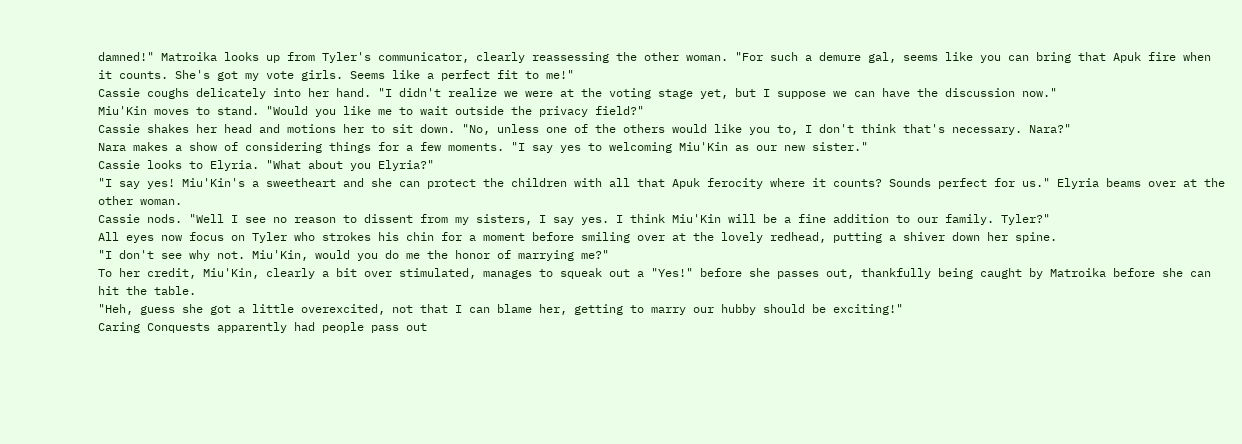damned!" Matroika looks up from Tyler's communicator, clearly reassessing the other woman. "For such a demure gal, seems like you can bring that Apuk fire when it counts. She's got my vote girls. Seems like a perfect fit to me!"
Cassie coughs delicately into her hand. "I didn't realize we were at the voting stage yet, but I suppose we can have the discussion now."
Miu'Kin moves to stand. "Would you like me to wait outside the privacy field?"
Cassie shakes her head and motions her to sit down. "No, unless one of the others would like you to, I don't think that's necessary. Nara?"
Nara makes a show of considering things for a few moments. "I say yes to welcoming Miu'Kin as our new sister."
Cassie looks to Elyria. "What about you Elyria?"
"I say yes! Miu'Kin's a sweetheart and she can protect the children with all that Apuk ferocity where it counts? Sounds perfect for us." Elyria beams over at the other woman.
Cassie nods. "Well I see no reason to dissent from my sisters, I say yes. I think Miu'Kin will be a fine addition to our family. Tyler?"
All eyes now focus on Tyler who strokes his chin for a moment before smiling over at the lovely redhead, putting a shiver down her spine.
"I don't see why not. Miu'Kin, would you do me the honor of marrying me?"
To her credit, Miu'Kin, clearly a bit over stimulated, manages to squeak out a "Yes!" before she passes out, thankfully being caught by Matroika before she can hit the table.
"Heh, guess she got a little overexcited, not that I can blame her, getting to marry our hubby should be exciting!"
Caring Conquests apparently had people pass out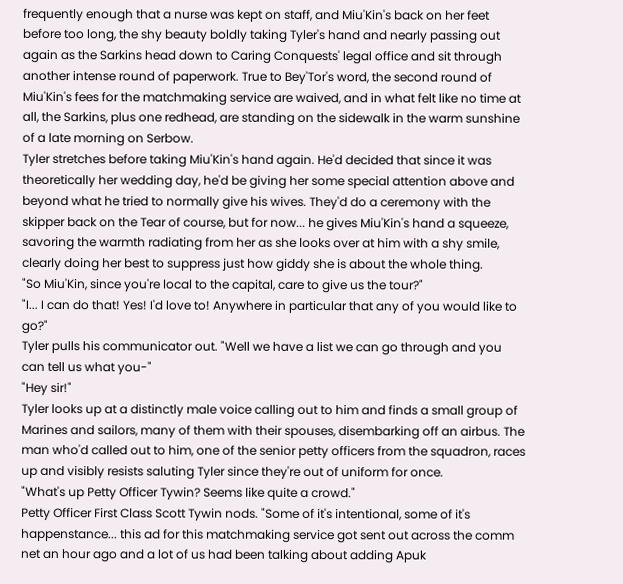frequently enough that a nurse was kept on staff, and Miu'Kin's back on her feet before too long, the shy beauty boldly taking Tyler's hand and nearly passing out again as the Sarkins head down to Caring Conquests' legal office and sit through another intense round of paperwork. True to Bey'Tor's word, the second round of Miu'Kin's fees for the matchmaking service are waived, and in what felt like no time at all, the Sarkins, plus one redhead, are standing on the sidewalk in the warm sunshine of a late morning on Serbow.
Tyler stretches before taking Miu'Kin's hand again. He'd decided that since it was theoretically her wedding day, he'd be giving her some special attention above and beyond what he tried to normally give his wives. They'd do a ceremony with the skipper back on the Tear of course, but for now... he gives Miu'Kin's hand a squeeze, savoring the warmth radiating from her as she looks over at him with a shy smile, clearly doing her best to suppress just how giddy she is about the whole thing.
"So Miu'Kin, since you're local to the capital, care to give us the tour?"
"I... I can do that! Yes! I'd love to! Anywhere in particular that any of you would like to go?"
Tyler pulls his communicator out. "Well we have a list we can go through and you can tell us what you-"
"Hey sir!"
Tyler looks up at a distinctly male voice calling out to him and finds a small group of Marines and sailors, many of them with their spouses, disembarking off an airbus. The man who'd called out to him, one of the senior petty officers from the squadron, races up and visibly resists saluting Tyler since they're out of uniform for once.
"What's up Petty Officer Tywin? Seems like quite a crowd."
Petty Officer First Class Scott Tywin nods. "Some of it's intentional, some of it's happenstance... this ad for this matchmaking service got sent out across the comm net an hour ago and a lot of us had been talking about adding Apuk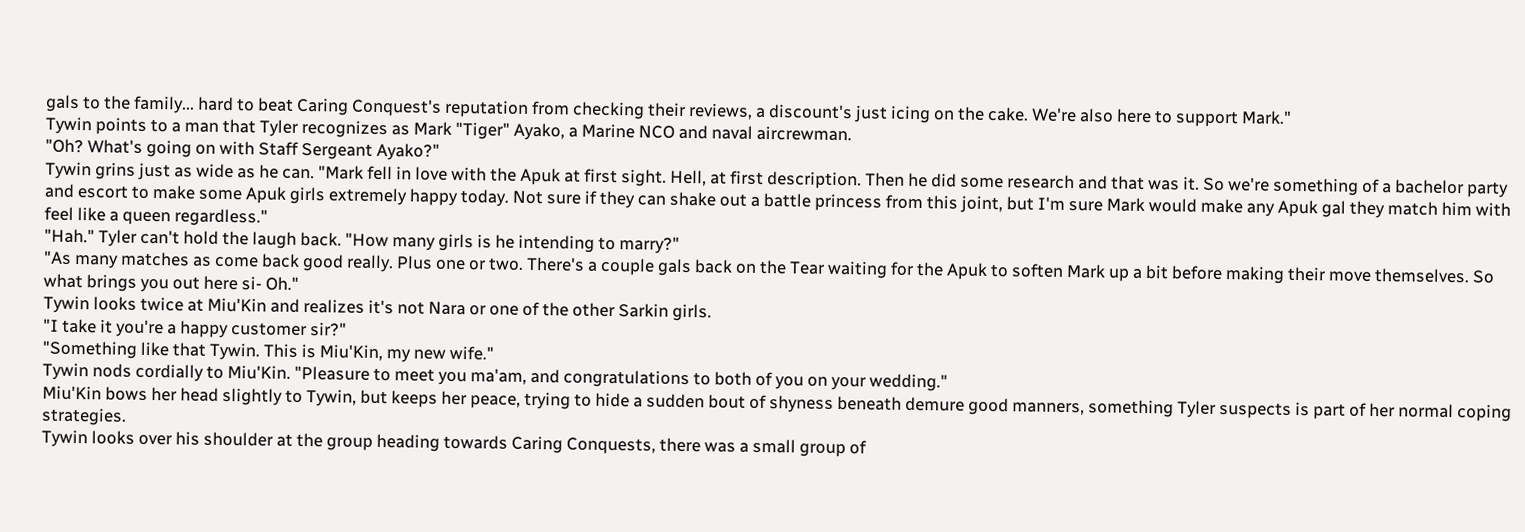gals to the family... hard to beat Caring Conquest's reputation from checking their reviews, a discount's just icing on the cake. We're also here to support Mark."
Tywin points to a man that Tyler recognizes as Mark "Tiger" Ayako, a Marine NCO and naval aircrewman.
"Oh? What's going on with Staff Sergeant Ayako?"
Tywin grins just as wide as he can. "Mark fell in love with the Apuk at first sight. Hell, at first description. Then he did some research and that was it. So we're something of a bachelor party and escort to make some Apuk girls extremely happy today. Not sure if they can shake out a battle princess from this joint, but I'm sure Mark would make any Apuk gal they match him with feel like a queen regardless."
"Hah." Tyler can't hold the laugh back. "How many girls is he intending to marry?"
"As many matches as come back good really. Plus one or two. There's a couple gals back on the Tear waiting for the Apuk to soften Mark up a bit before making their move themselves. So what brings you out here si- Oh."
Tywin looks twice at Miu'Kin and realizes it's not Nara or one of the other Sarkin girls.
"I take it you're a happy customer sir?"
"Something like that Tywin. This is Miu'Kin, my new wife."
Tywin nods cordially to Miu'Kin. "Pleasure to meet you ma'am, and congratulations to both of you on your wedding."
Miu'Kin bows her head slightly to Tywin, but keeps her peace, trying to hide a sudden bout of shyness beneath demure good manners, something Tyler suspects is part of her normal coping strategies.
Tywin looks over his shoulder at the group heading towards Caring Conquests, there was a small group of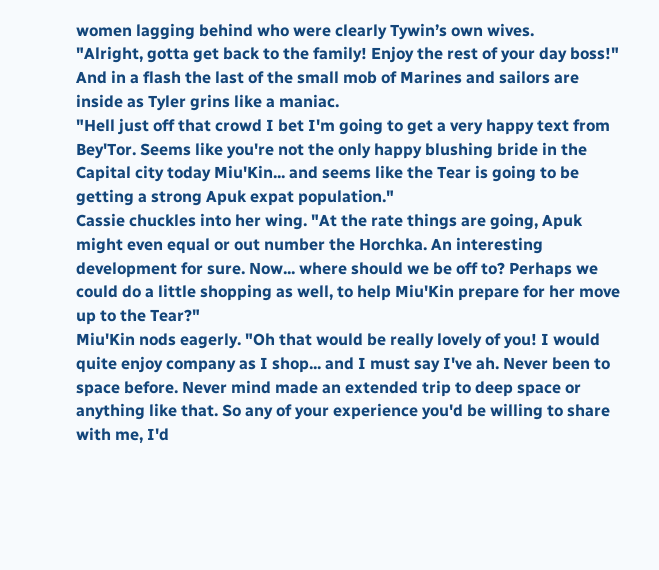women lagging behind who were clearly Tywin’s own wives.
"Alright, gotta get back to the family! Enjoy the rest of your day boss!"
And in a flash the last of the small mob of Marines and sailors are inside as Tyler grins like a maniac.
"Hell just off that crowd I bet I'm going to get a very happy text from Bey'Tor. Seems like you're not the only happy blushing bride in the Capital city today Miu'Kin... and seems like the Tear is going to be getting a strong Apuk expat population."
Cassie chuckles into her wing. "At the rate things are going, Apuk might even equal or out number the Horchka. An interesting development for sure. Now... where should we be off to? Perhaps we could do a little shopping as well, to help Miu'Kin prepare for her move up to the Tear?"
Miu'Kin nods eagerly. "Oh that would be really lovely of you! I would quite enjoy company as I shop... and I must say I've ah. Never been to space before. Never mind made an extended trip to deep space or anything like that. So any of your experience you'd be willing to share with me, I'd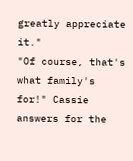greatly appreciate it."
"Of course, that's what family's for!" Cassie answers for the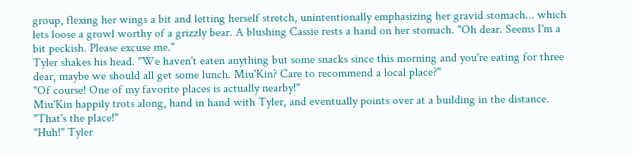group, flexing her wings a bit and letting herself stretch, unintentionally emphasizing her gravid stomach... which lets loose a growl worthy of a grizzly bear. A blushing Cassie rests a hand on her stomach. "Oh dear. Seems I'm a bit peckish. Please excuse me."
Tyler shakes his head. "We haven't eaten anything but some snacks since this morning and you're eating for three dear, maybe we should all get some lunch. Miu'Kin? Care to recommend a local place?"
"Of course! One of my favorite places is actually nearby!"
Miu'Kin happily trots along, hand in hand with Tyler, and eventually points over at a building in the distance.
"That's the place!"
"Huh!" Tyler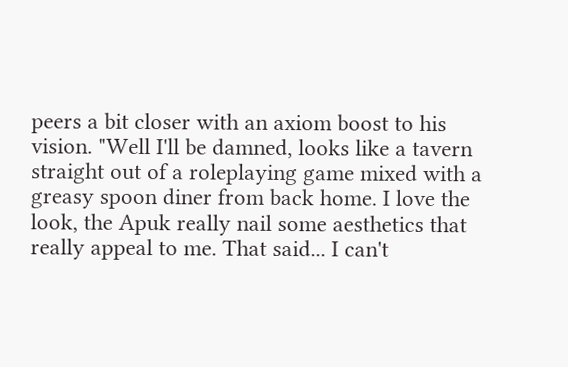peers a bit closer with an axiom boost to his vision. "Well I'll be damned, looks like a tavern straight out of a roleplaying game mixed with a greasy spoon diner from back home. I love the look, the Apuk really nail some aesthetics that really appeal to me. That said... I can't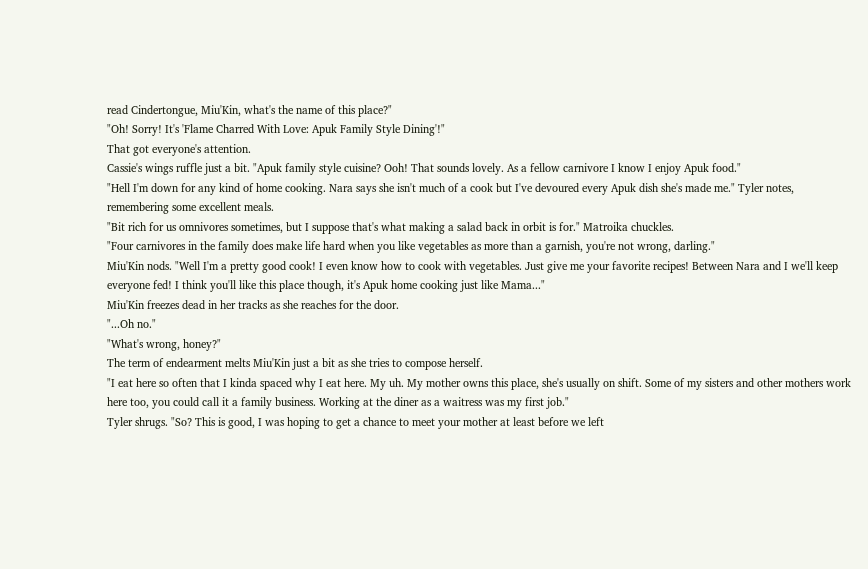read Cindertongue, Miu'Kin, what's the name of this place?"
"Oh! Sorry! It's 'Flame Charred With Love: Apuk Family Style Dining'!"
That got everyone's attention.
Cassie's wings ruffle just a bit. "Apuk family style cuisine? Ooh! That sounds lovely. As a fellow carnivore I know I enjoy Apuk food."
"Hell I'm down for any kind of home cooking. Nara says she isn't much of a cook but I've devoured every Apuk dish she's made me." Tyler notes, remembering some excellent meals.
"Bit rich for us omnivores sometimes, but I suppose that's what making a salad back in orbit is for." Matroika chuckles.
"Four carnivores in the family does make life hard when you like vegetables as more than a garnish, you're not wrong, darling."
Miu'Kin nods. "Well I'm a pretty good cook! I even know how to cook with vegetables. Just give me your favorite recipes! Between Nara and I we'll keep everyone fed! I think you'll like this place though, it's Apuk home cooking just like Mama..."
Miu'Kin freezes dead in her tracks as she reaches for the door.
"...Oh no."
"What's wrong, honey?"
The term of endearment melts Miu'Kin just a bit as she tries to compose herself.
"I eat here so often that I kinda spaced why I eat here. My uh. My mother owns this place, she's usually on shift. Some of my sisters and other mothers work here too, you could call it a family business. Working at the diner as a waitress was my first job."
Tyler shrugs. "So? This is good, I was hoping to get a chance to meet your mother at least before we left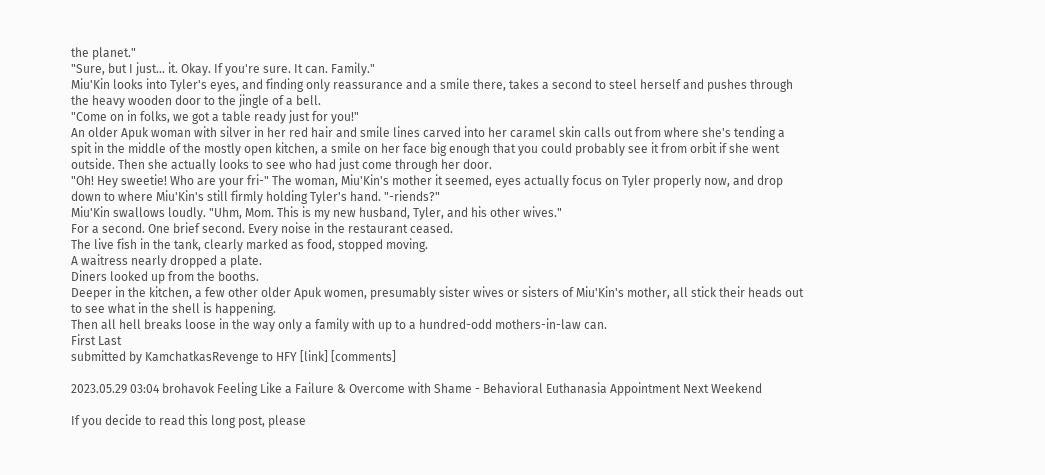the planet."
"Sure, but I just... it. Okay. If you're sure. It can. Family."
Miu'Kin looks into Tyler's eyes, and finding only reassurance and a smile there, takes a second to steel herself and pushes through the heavy wooden door to the jingle of a bell.
"Come on in folks, we got a table ready just for you!"
An older Apuk woman with silver in her red hair and smile lines carved into her caramel skin calls out from where she's tending a spit in the middle of the mostly open kitchen, a smile on her face big enough that you could probably see it from orbit if she went outside. Then she actually looks to see who had just come through her door.
"Oh! Hey sweetie! Who are your fri-" The woman, Miu'Kin's mother it seemed, eyes actually focus on Tyler properly now, and drop down to where Miu'Kin's still firmly holding Tyler's hand. "-riends?"
Miu'Kin swallows loudly. "Uhm, Mom. This is my new husband, Tyler, and his other wives."
For a second. One brief second. Every noise in the restaurant ceased.
The live fish in the tank, clearly marked as food, stopped moving.
A waitress nearly dropped a plate.
Diners looked up from the booths.
Deeper in the kitchen, a few other older Apuk women, presumably sister wives or sisters of Miu'Kin's mother, all stick their heads out to see what in the shell is happening.
Then all hell breaks loose in the way only a family with up to a hundred-odd mothers-in-law can.
First Last
submitted by KamchatkasRevenge to HFY [link] [comments]

2023.05.29 03:04 brohavok Feeling Like a Failure & Overcome with Shame - Behavioral Euthanasia Appointment Next Weekend

If you decide to read this long post, please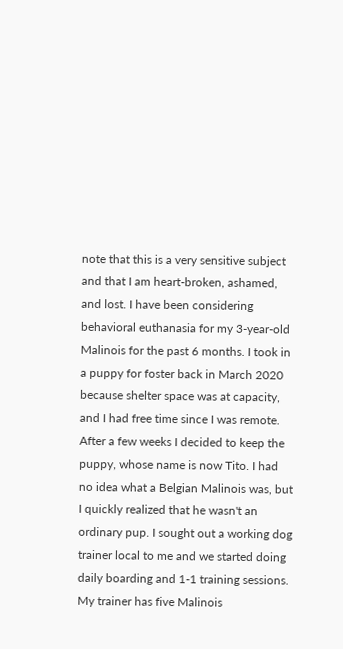note that this is a very sensitive subject and that I am heart-broken, ashamed, and lost. I have been considering behavioral euthanasia for my 3-year-old Malinois for the past 6 months. I took in a puppy for foster back in March 2020 because shelter space was at capacity, and I had free time since I was remote. After a few weeks I decided to keep the puppy, whose name is now Tito. I had no idea what a Belgian Malinois was, but I quickly realized that he wasn't an ordinary pup. I sought out a working dog trainer local to me and we started doing daily boarding and 1-1 training sessions. My trainer has five Malinois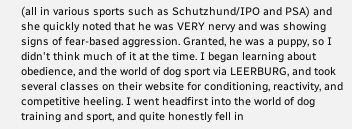(all in various sports such as Schutzhund/IPO and PSA) and she quickly noted that he was VERY nervy and was showing signs of fear-based aggression. Granted, he was a puppy, so I didn't think much of it at the time. I began learning about obedience, and the world of dog sport via LEERBURG, and took several classes on their website for conditioning, reactivity, and competitive heeling. I went headfirst into the world of dog training and sport, and quite honestly fell in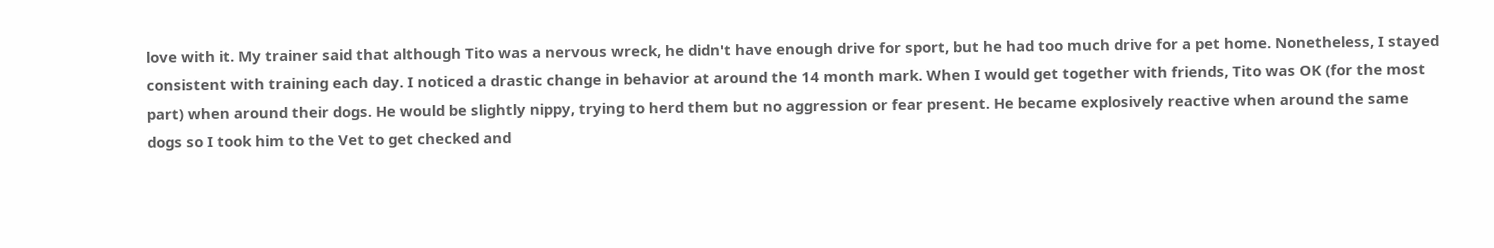love with it. My trainer said that although Tito was a nervous wreck, he didn't have enough drive for sport, but he had too much drive for a pet home. Nonetheless, I stayed consistent with training each day. I noticed a drastic change in behavior at around the 14 month mark. When I would get together with friends, Tito was OK (for the most part) when around their dogs. He would be slightly nippy, trying to herd them but no aggression or fear present. He became explosively reactive when around the same dogs so I took him to the Vet to get checked and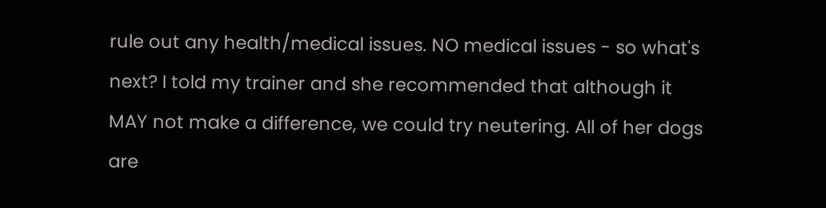rule out any health/medical issues. NO medical issues - so what's next? I told my trainer and she recommended that although it MAY not make a difference, we could try neutering. All of her dogs are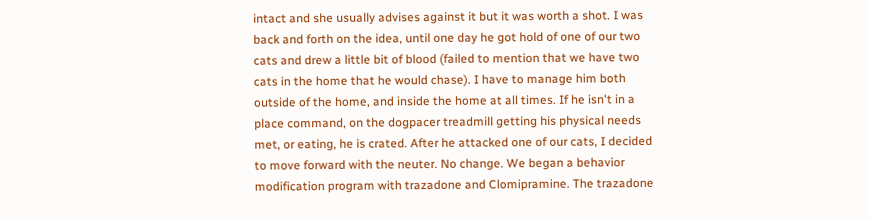intact and she usually advises against it but it was worth a shot. I was back and forth on the idea, until one day he got hold of one of our two cats and drew a little bit of blood (failed to mention that we have two cats in the home that he would chase). I have to manage him both outside of the home, and inside the home at all times. If he isn't in a place command, on the dogpacer treadmill getting his physical needs met, or eating, he is crated. After he attacked one of our cats, I decided to move forward with the neuter. No change. We began a behavior modification program with trazadone and Clomipramine. The trazadone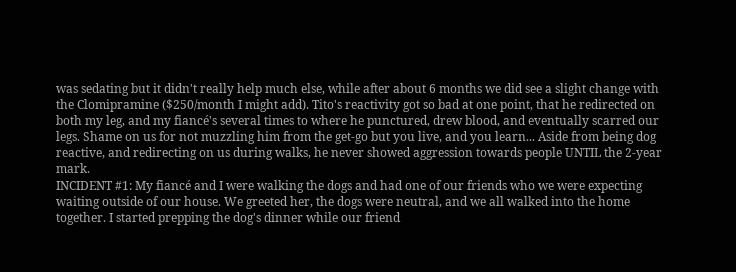was sedating but it didn't really help much else, while after about 6 months we did see a slight change with the Clomipramine ($250/month I might add). Tito's reactivity got so bad at one point, that he redirected on both my leg, and my fiancé's several times to where he punctured, drew blood, and eventually scarred our legs. Shame on us for not muzzling him from the get-go but you live, and you learn... Aside from being dog reactive, and redirecting on us during walks, he never showed aggression towards people UNTIL the 2-year mark.
INCIDENT #1: My fiancé and I were walking the dogs and had one of our friends who we were expecting waiting outside of our house. We greeted her, the dogs were neutral, and we all walked into the home together. I started prepping the dog's dinner while our friend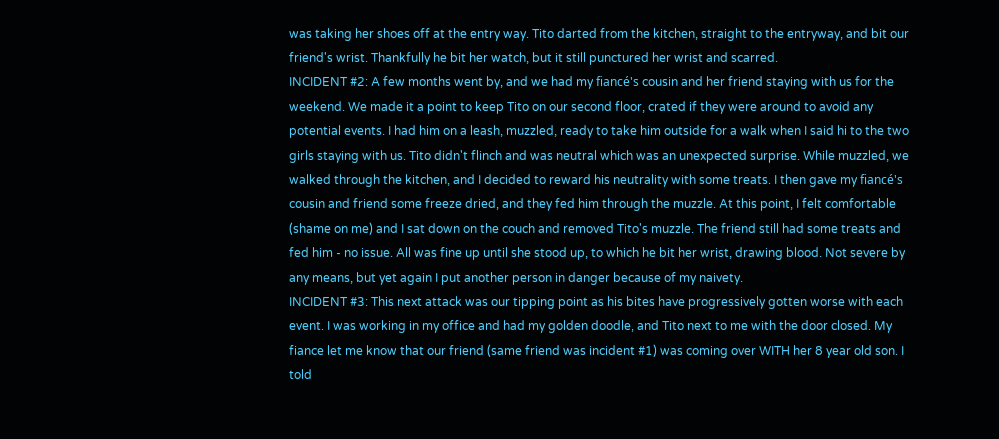was taking her shoes off at the entry way. Tito darted from the kitchen, straight to the entryway, and bit our friend's wrist. Thankfully he bit her watch, but it still punctured her wrist and scarred.
INCIDENT #2: A few months went by, and we had my fiancé's cousin and her friend staying with us for the weekend. We made it a point to keep Tito on our second floor, crated if they were around to avoid any potential events. I had him on a leash, muzzled, ready to take him outside for a walk when I said hi to the two girls staying with us. Tito didn't flinch and was neutral which was an unexpected surprise. While muzzled, we walked through the kitchen, and I decided to reward his neutrality with some treats. I then gave my fiancé's cousin and friend some freeze dried, and they fed him through the muzzle. At this point, I felt comfortable (shame on me) and I sat down on the couch and removed Tito's muzzle. The friend still had some treats and fed him - no issue. All was fine up until she stood up, to which he bit her wrist, drawing blood. Not severe by any means, but yet again I put another person in danger because of my naivety.
INCIDENT #3: This next attack was our tipping point as his bites have progressively gotten worse with each event. I was working in my office and had my golden doodle, and Tito next to me with the door closed. My fiance let me know that our friend (same friend was incident #1) was coming over WITH her 8 year old son. I told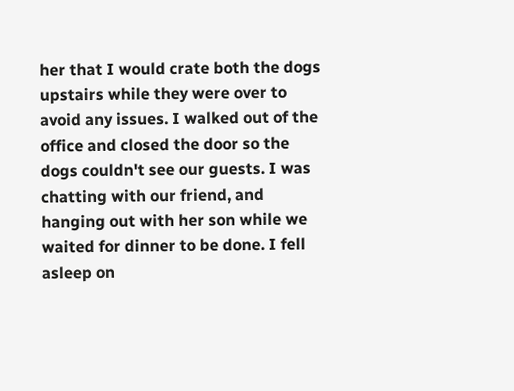her that I would crate both the dogs upstairs while they were over to avoid any issues. I walked out of the office and closed the door so the dogs couldn't see our guests. I was chatting with our friend, and hanging out with her son while we waited for dinner to be done. I fell asleep on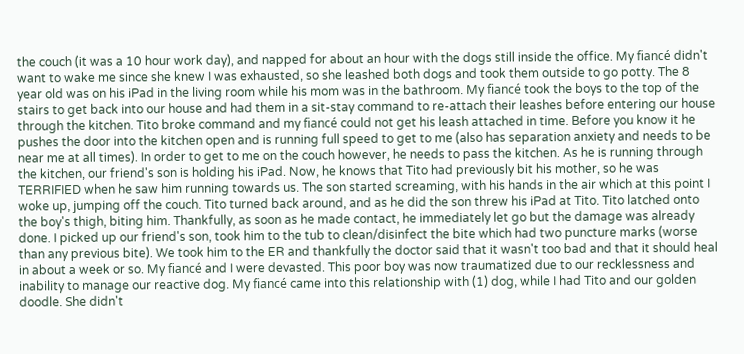the couch (it was a 10 hour work day), and napped for about an hour with the dogs still inside the office. My fiancé didn't want to wake me since she knew I was exhausted, so she leashed both dogs and took them outside to go potty. The 8 year old was on his iPad in the living room while his mom was in the bathroom. My fiancé took the boys to the top of the stairs to get back into our house and had them in a sit-stay command to re-attach their leashes before entering our house through the kitchen. Tito broke command and my fiancé could not get his leash attached in time. Before you know it he pushes the door into the kitchen open and is running full speed to get to me (also has separation anxiety and needs to be near me at all times). In order to get to me on the couch however, he needs to pass the kitchen. As he is running through the kitchen, our friend's son is holding his iPad. Now, he knows that Tito had previously bit his mother, so he was TERRIFIED when he saw him running towards us. The son started screaming, with his hands in the air which at this point I woke up, jumping off the couch. Tito turned back around, and as he did the son threw his iPad at Tito. Tito latched onto the boy's thigh, biting him. Thankfully, as soon as he made contact, he immediately let go but the damage was already done. I picked up our friend's son, took him to the tub to clean/disinfect the bite which had two puncture marks (worse than any previous bite). We took him to the ER and thankfully the doctor said that it wasn't too bad and that it should heal in about a week or so. My fiancé and I were devasted. This poor boy was now traumatized due to our recklessness and inability to manage our reactive dog. My fiancé came into this relationship with (1) dog, while I had Tito and our golden doodle. She didn't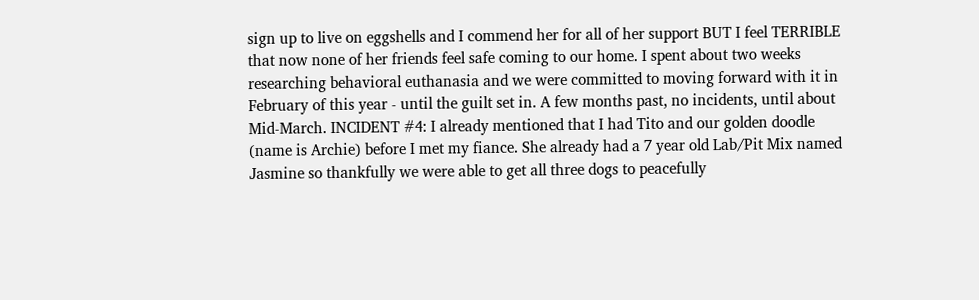sign up to live on eggshells and I commend her for all of her support BUT I feel TERRIBLE that now none of her friends feel safe coming to our home. I spent about two weeks researching behavioral euthanasia and we were committed to moving forward with it in February of this year - until the guilt set in. A few months past, no incidents, until about Mid-March. INCIDENT #4: I already mentioned that I had Tito and our golden doodle (name is Archie) before I met my fiance. She already had a 7 year old Lab/Pit Mix named Jasmine so thankfully we were able to get all three dogs to peacefully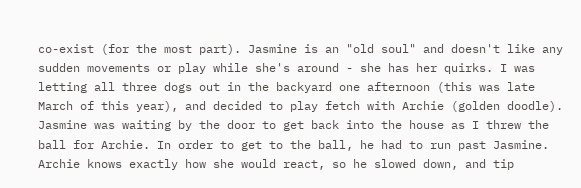co-exist (for the most part). Jasmine is an "old soul" and doesn't like any sudden movements or play while she's around - she has her quirks. I was letting all three dogs out in the backyard one afternoon (this was late March of this year), and decided to play fetch with Archie (golden doodle). Jasmine was waiting by the door to get back into the house as I threw the ball for Archie. In order to get to the ball, he had to run past Jasmine. Archie knows exactly how she would react, so he slowed down, and tip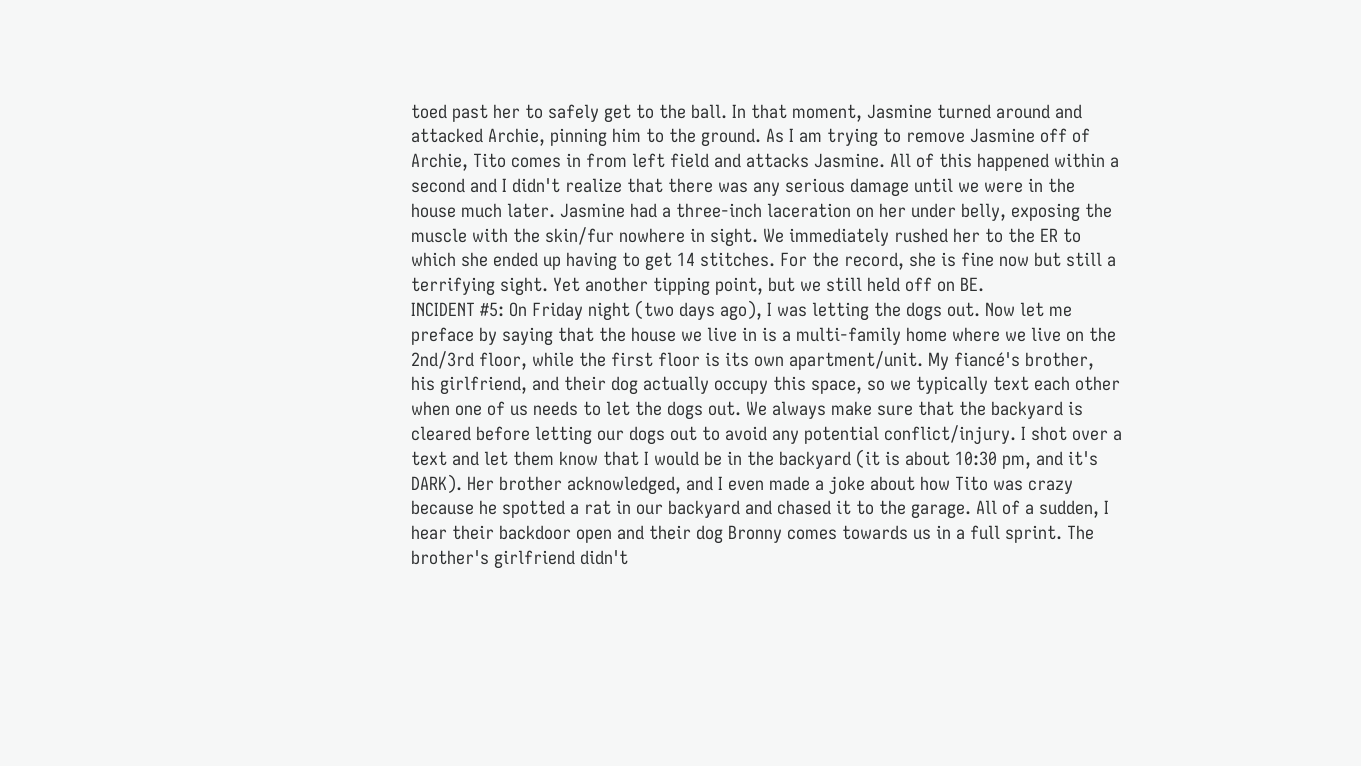toed past her to safely get to the ball. In that moment, Jasmine turned around and attacked Archie, pinning him to the ground. As I am trying to remove Jasmine off of Archie, Tito comes in from left field and attacks Jasmine. All of this happened within a second and I didn't realize that there was any serious damage until we were in the house much later. Jasmine had a three-inch laceration on her under belly, exposing the muscle with the skin/fur nowhere in sight. We immediately rushed her to the ER to which she ended up having to get 14 stitches. For the record, she is fine now but still a terrifying sight. Yet another tipping point, but we still held off on BE.
INCIDENT #5: On Friday night (two days ago), I was letting the dogs out. Now let me preface by saying that the house we live in is a multi-family home where we live on the 2nd/3rd floor, while the first floor is its own apartment/unit. My fiancé's brother, his girlfriend, and their dog actually occupy this space, so we typically text each other when one of us needs to let the dogs out. We always make sure that the backyard is cleared before letting our dogs out to avoid any potential conflict/injury. I shot over a text and let them know that I would be in the backyard (it is about 10:30 pm, and it's DARK). Her brother acknowledged, and I even made a joke about how Tito was crazy because he spotted a rat in our backyard and chased it to the garage. All of a sudden, I hear their backdoor open and their dog Bronny comes towards us in a full sprint. The brother's girlfriend didn't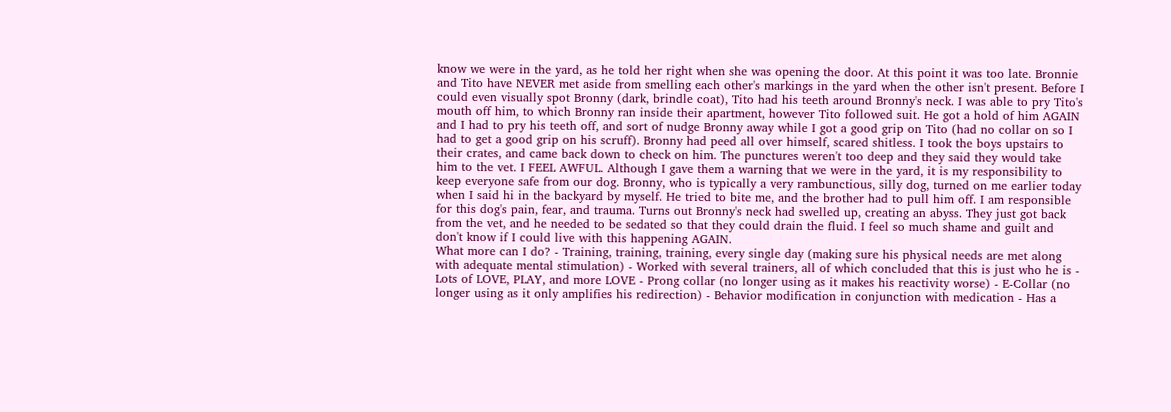know we were in the yard, as he told her right when she was opening the door. At this point it was too late. Bronnie and Tito have NEVER met aside from smelling each other's markings in the yard when the other isn't present. Before I could even visually spot Bronny (dark, brindle coat), Tito had his teeth around Bronny's neck. I was able to pry Tito's mouth off him, to which Bronny ran inside their apartment, however Tito followed suit. He got a hold of him AGAIN and I had to pry his teeth off, and sort of nudge Bronny away while I got a good grip on Tito (had no collar on so I had to get a good grip on his scruff). Bronny had peed all over himself, scared shitless. I took the boys upstairs to their crates, and came back down to check on him. The punctures weren't too deep and they said they would take him to the vet. I FEEL AWFUL. Although I gave them a warning that we were in the yard, it is my responsibility to keep everyone safe from our dog. Bronny, who is typically a very rambunctious, silly dog, turned on me earlier today when I said hi in the backyard by myself. He tried to bite me, and the brother had to pull him off. I am responsible for this dog's pain, fear, and trauma. Turns out Bronny's neck had swelled up, creating an abyss. They just got back from the vet, and he needed to be sedated so that they could drain the fluid. I feel so much shame and guilt and don't know if I could live with this happening AGAIN.
What more can I do? - Training, training, training, every single day (making sure his physical needs are met along with adequate mental stimulation) - Worked with several trainers, all of which concluded that this is just who he is - Lots of LOVE, PLAY, and more LOVE - Prong collar (no longer using as it makes his reactivity worse) - E-Collar (no longer using as it only amplifies his redirection) - Behavior modification in conjunction with medication - Has a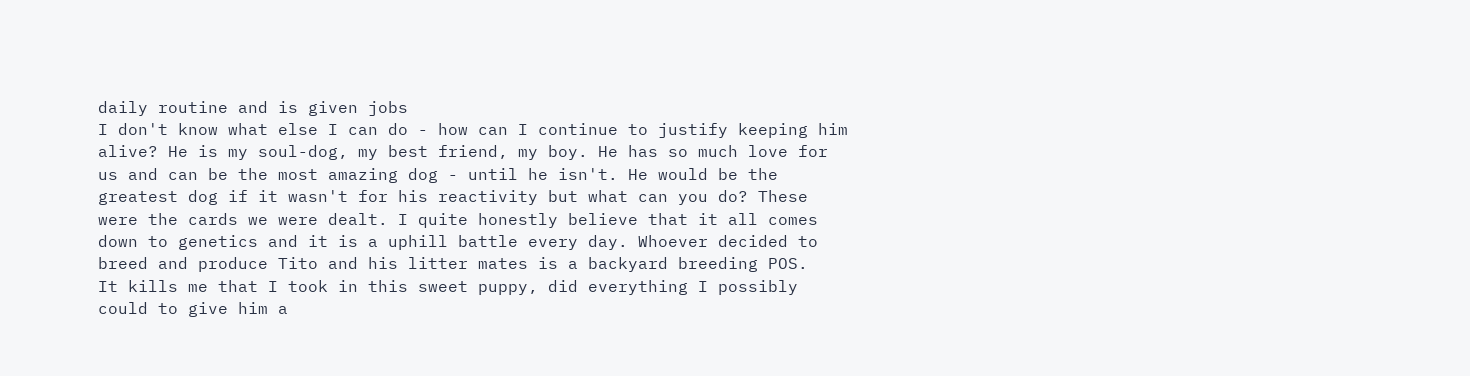daily routine and is given jobs
I don't know what else I can do - how can I continue to justify keeping him alive? He is my soul-dog, my best friend, my boy. He has so much love for us and can be the most amazing dog - until he isn't. He would be the greatest dog if it wasn't for his reactivity but what can you do? These were the cards we were dealt. I quite honestly believe that it all comes down to genetics and it is a uphill battle every day. Whoever decided to breed and produce Tito and his litter mates is a backyard breeding POS.
It kills me that I took in this sweet puppy, did everything I possibly could to give him a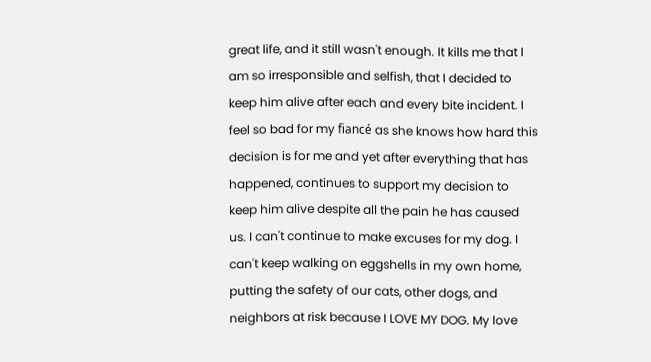great life, and it still wasn't enough. It kills me that I am so irresponsible and selfish, that I decided to keep him alive after each and every bite incident. I feel so bad for my fiancé as she knows how hard this decision is for me and yet after everything that has happened, continues to support my decision to keep him alive despite all the pain he has caused us. I can't continue to make excuses for my dog. I can't keep walking on eggshells in my own home, putting the safety of our cats, other dogs, and neighbors at risk because I LOVE MY DOG. My love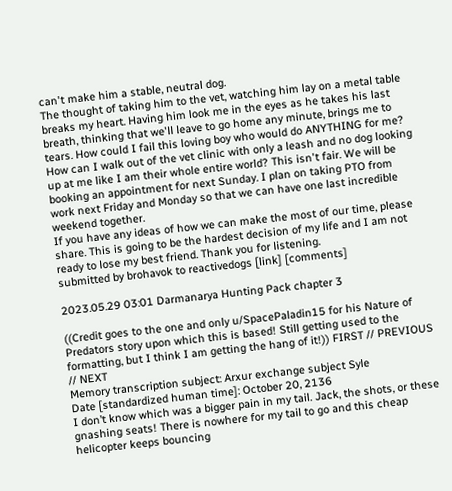can't make him a stable, neutral dog.
The thought of taking him to the vet, watching him lay on a metal table breaks my heart. Having him look me in the eyes as he takes his last breath, thinking that we'll leave to go home any minute, brings me to tears. How could I fail this loving boy who would do ANYTHING for me? How can I walk out of the vet clinic with only a leash and no dog looking up at me like I am their whole entire world? This isn't fair. We will be booking an appointment for next Sunday. I plan on taking PTO from work next Friday and Monday so that we can have one last incredible weekend together.
If you have any ideas of how we can make the most of our time, please share. This is going to be the hardest decision of my life and I am not ready to lose my best friend. Thank you for listening.
submitted by brohavok to reactivedogs [link] [comments]

2023.05.29 03:01 Darmanarya Hunting Pack chapter 3

((Credit goes to the one and only u/SpacePaladin15 for his Nature of Predators story upon which this is based! Still getting used to the formatting, but I think I am getting the hang of it!)) FIRST // PREVIOUS // NEXT
Memory transcription subject: Arxur exchange subject Syle
Date [standardized human time]: October 20, 2136
I don’t know which was a bigger pain in my tail. Jack, the shots, or these gnashing seats! There is nowhere for my tail to go and this cheap helicopter keeps bouncing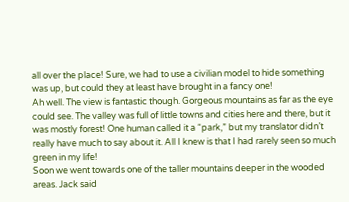all over the place! Sure, we had to use a civilian model to hide something was up, but could they at least have brought in a fancy one!
Ah well. The view is fantastic though. Gorgeous mountains as far as the eye could see. The valley was full of little towns and cities here and there, but it was mostly forest! One human called it a “park,” but my translator didn’t really have much to say about it. All I knew is that I had rarely seen so much green in my life!
Soon we went towards one of the taller mountains deeper in the wooded areas. Jack said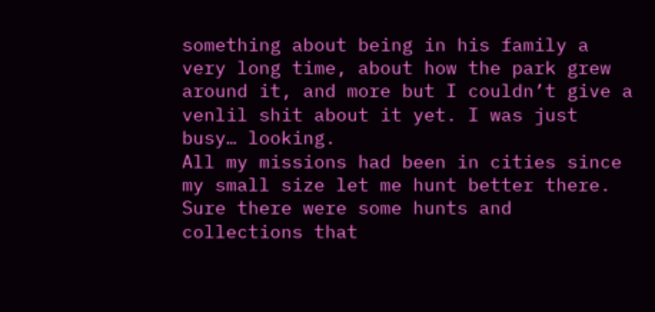something about being in his family a very long time, about how the park grew around it, and more but I couldn’t give a venlil shit about it yet. I was just busy… looking.
All my missions had been in cities since my small size let me hunt better there. Sure there were some hunts and collections that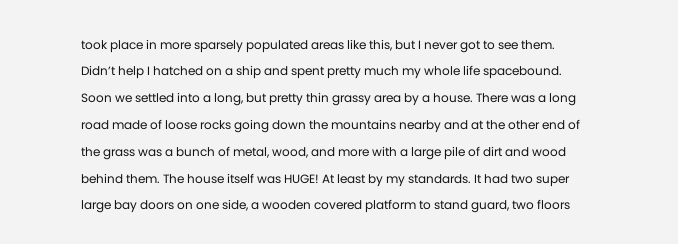took place in more sparsely populated areas like this, but I never got to see them. Didn’t help I hatched on a ship and spent pretty much my whole life spacebound.
Soon we settled into a long, but pretty thin grassy area by a house. There was a long road made of loose rocks going down the mountains nearby and at the other end of the grass was a bunch of metal, wood, and more with a large pile of dirt and wood behind them. The house itself was HUGE! At least by my standards. It had two super large bay doors on one side, a wooden covered platform to stand guard, two floors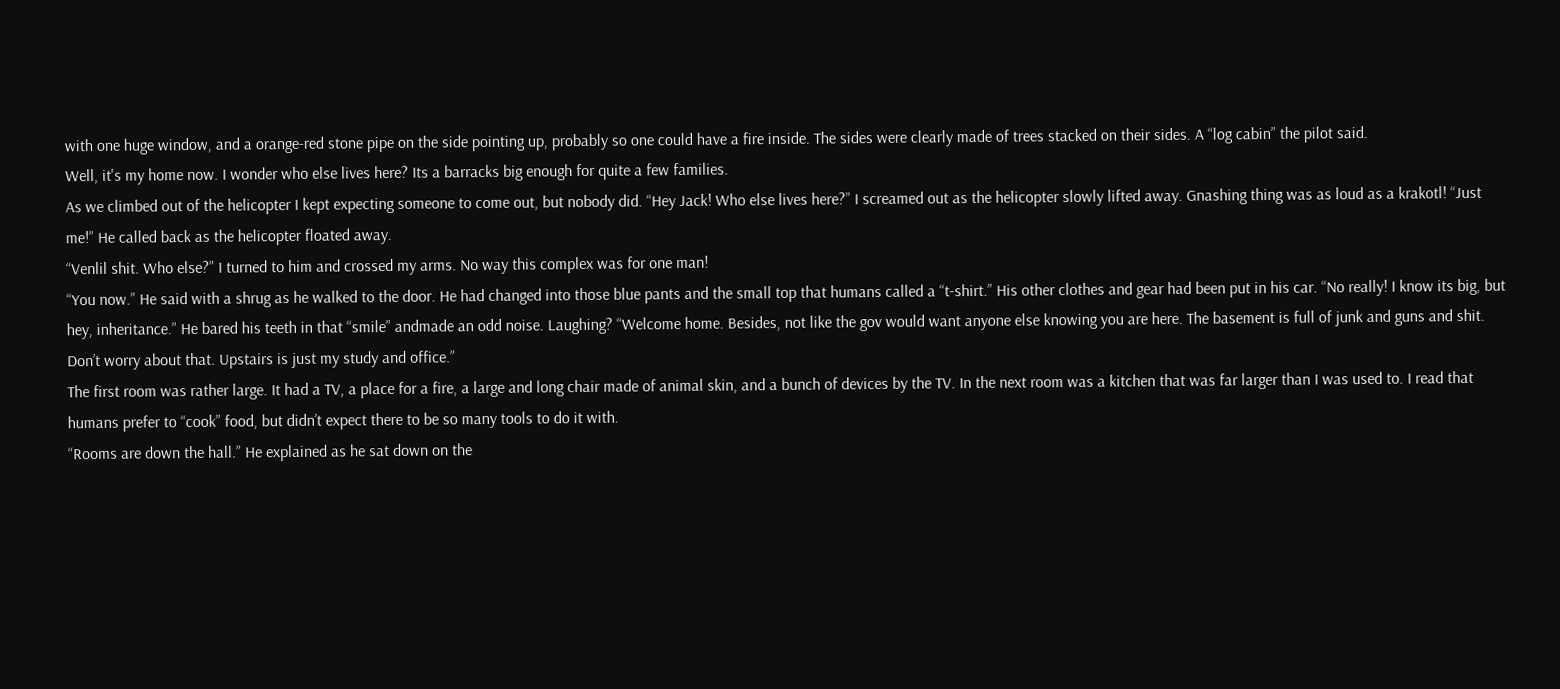with one huge window, and a orange-red stone pipe on the side pointing up, probably so one could have a fire inside. The sides were clearly made of trees stacked on their sides. A “log cabin” the pilot said.
Well, it's my home now. I wonder who else lives here? Its a barracks big enough for quite a few families.
As we climbed out of the helicopter I kept expecting someone to come out, but nobody did. “Hey Jack! Who else lives here?” I screamed out as the helicopter slowly lifted away. Gnashing thing was as loud as a krakotl! “Just me!” He called back as the helicopter floated away.
“Venlil shit. Who else?” I turned to him and crossed my arms. No way this complex was for one man!
“You now.” He said with a shrug as he walked to the door. He had changed into those blue pants and the small top that humans called a “t-shirt.” His other clothes and gear had been put in his car. “No really! I know its big, but hey, inheritance.” He bared his teeth in that “smile” andmade an odd noise. Laughing? “Welcome home. Besides, not like the gov would want anyone else knowing you are here. The basement is full of junk and guns and shit. Don’t worry about that. Upstairs is just my study and office.”
The first room was rather large. It had a TV, a place for a fire, a large and long chair made of animal skin, and a bunch of devices by the TV. In the next room was a kitchen that was far larger than I was used to. I read that humans prefer to “cook” food, but didn’t expect there to be so many tools to do it with.
“Rooms are down the hall.” He explained as he sat down on the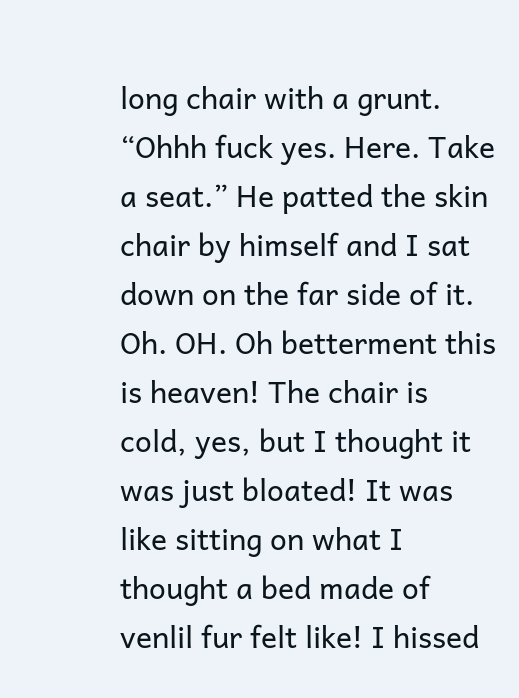long chair with a grunt. “Ohhh fuck yes. Here. Take a seat.” He patted the skin chair by himself and I sat down on the far side of it.
Oh. OH. Oh betterment this is heaven! The chair is cold, yes, but I thought it was just bloated! It was like sitting on what I thought a bed made of venlil fur felt like! I hissed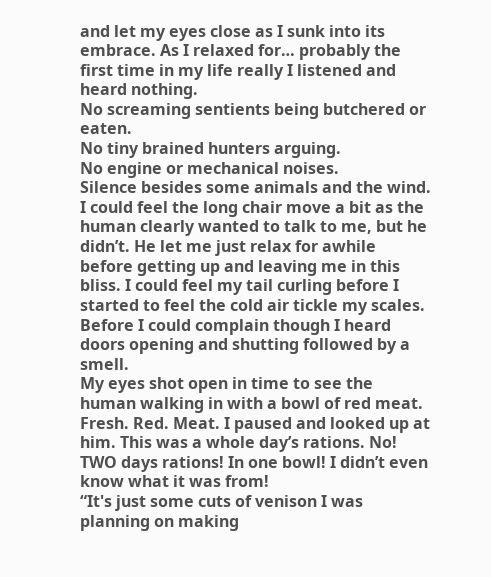and let my eyes close as I sunk into its embrace. As I relaxed for… probably the first time in my life really I listened and heard nothing.
No screaming sentients being butchered or eaten.
No tiny brained hunters arguing.
No engine or mechanical noises.
Silence besides some animals and the wind.
I could feel the long chair move a bit as the human clearly wanted to talk to me, but he didn’t. He let me just relax for awhile before getting up and leaving me in this bliss. I could feel my tail curling before I started to feel the cold air tickle my scales. Before I could complain though I heard doors opening and shutting followed by a smell.
My eyes shot open in time to see the human walking in with a bowl of red meat. Fresh. Red. Meat. I paused and looked up at him. This was a whole day’s rations. No! TWO days rations! In one bowl! I didn’t even know what it was from!
“It's just some cuts of venison I was planning on making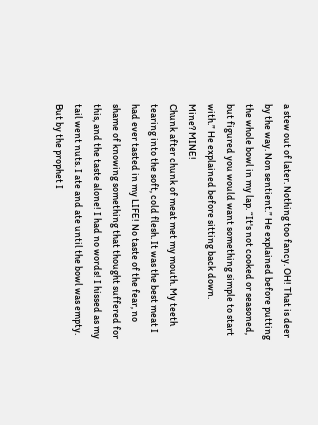a stew out of later. Nothing too fancy. OH! That is deer by the way. Non sentient.” He explained before putting the whole bowl in my lap. “It's not cooked or seasoned, but figured you would want something simple to start with.” He explained before sitting back down.
Mine? MINE!
Chunk after chunk of meat met my mouth. My teeth tearing into the soft, cold flesh. It was the best meat I had ever tasted in my LIFE! No taste of the fear, no shame of knowing something that thought suffered for this, and the taste alone! I had no words! I hissed as my tail went nuts. I ate and ate until the bowl was empty.
But by the prophet I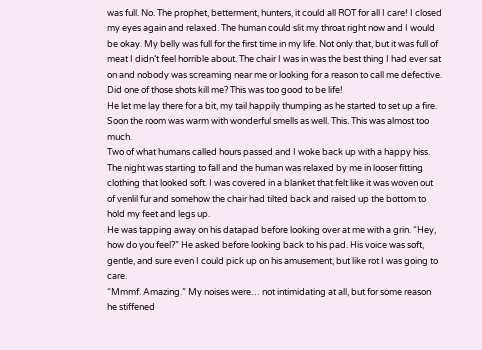was full. No. The prophet, betterment, hunters, it could all ROT for all I care! I closed my eyes again and relaxed. The human could slit my throat right now and I would be okay. My belly was full for the first time in my life. Not only that, but it was full of meat I didn’t feel horrible about. The chair I was in was the best thing I had ever sat on and nobody was screaming near me or looking for a reason to call me defective.
Did one of those shots kill me? This was too good to be life!
He let me lay there for a bit, my tail happily thumping as he started to set up a fire. Soon the room was warm with wonderful smells as well. This. This was almost too much.
Two of what humans called hours passed and I woke back up with a happy hiss. The night was starting to fall and the human was relaxed by me in looser fitting clothing that looked soft. I was covered in a blanket that felt like it was woven out of venlil fur and somehow the chair had tilted back and raised up the bottom to hold my feet and legs up.
He was tapping away on his datapad before looking over at me with a grin. “Hey, how do you feel?” He asked before looking back to his pad. His voice was soft, gentle, and sure even I could pick up on his amusement, but like rot I was going to care.
“Mmmf. Amazing.” My noises were… not intimidating at all, but for some reason he stiffened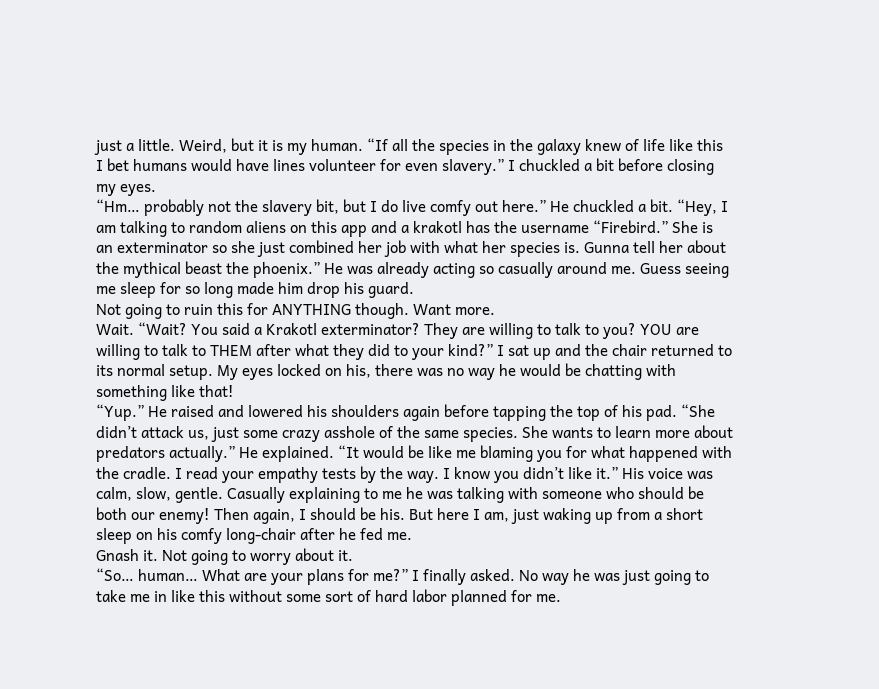just a little. Weird, but it is my human. “If all the species in the galaxy knew of life like this I bet humans would have lines volunteer for even slavery.” I chuckled a bit before closing my eyes.
“Hm… probably not the slavery bit, but I do live comfy out here.” He chuckled a bit. “Hey, I am talking to random aliens on this app and a krakotl has the username “Firebird.” She is an exterminator so she just combined her job with what her species is. Gunna tell her about the mythical beast the phoenix.” He was already acting so casually around me. Guess seeing me sleep for so long made him drop his guard.
Not going to ruin this for ANYTHING though. Want more.
Wait. “Wait? You said a Krakotl exterminator? They are willing to talk to you? YOU are willing to talk to THEM after what they did to your kind?” I sat up and the chair returned to its normal setup. My eyes locked on his, there was no way he would be chatting with something like that!
“Yup.” He raised and lowered his shoulders again before tapping the top of his pad. “She didn’t attack us, just some crazy asshole of the same species. She wants to learn more about predators actually.” He explained. “It would be like me blaming you for what happened with the cradle. I read your empathy tests by the way. I know you didn’t like it.” His voice was calm, slow, gentle. Casually explaining to me he was talking with someone who should be both our enemy! Then again, I should be his. But here I am, just waking up from a short sleep on his comfy long-chair after he fed me.
Gnash it. Not going to worry about it.
“So… human… What are your plans for me?” I finally asked. No way he was just going to take me in like this without some sort of hard labor planned for me.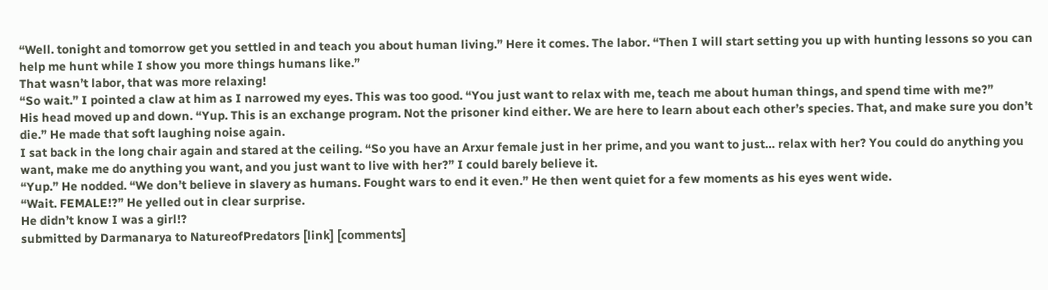“Well. tonight and tomorrow get you settled in and teach you about human living.” Here it comes. The labor. “Then I will start setting you up with hunting lessons so you can help me hunt while I show you more things humans like.”
That wasn’t labor, that was more relaxing!
“So wait.” I pointed a claw at him as I narrowed my eyes. This was too good. “You just want to relax with me, teach me about human things, and spend time with me?”
His head moved up and down. “Yup. This is an exchange program. Not the prisoner kind either. We are here to learn about each other’s species. That, and make sure you don’t die.” He made that soft laughing noise again.
I sat back in the long chair again and stared at the ceiling. “So you have an Arxur female just in her prime, and you want to just… relax with her? You could do anything you want, make me do anything you want, and you just want to live with her?” I could barely believe it.
“Yup.” He nodded. “We don’t believe in slavery as humans. Fought wars to end it even.” He then went quiet for a few moments as his eyes went wide.
“Wait. FEMALE!?” He yelled out in clear surprise.
He didn’t know I was a girl!?
submitted by Darmanarya to NatureofPredators [link] [comments]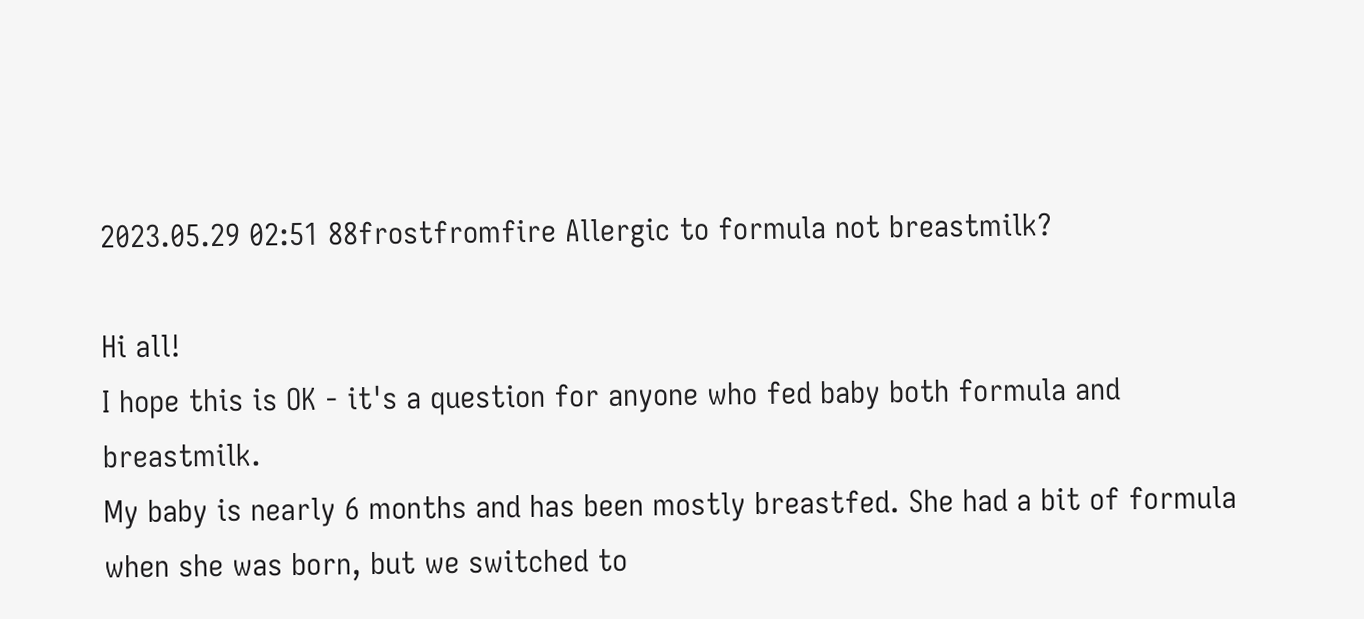2023.05.29 02:51 88frostfromfire Allergic to formula not breastmilk?

Hi all!
I hope this is OK - it's a question for anyone who fed baby both formula and breastmilk.
My baby is nearly 6 months and has been mostly breastfed. She had a bit of formula when she was born, but we switched to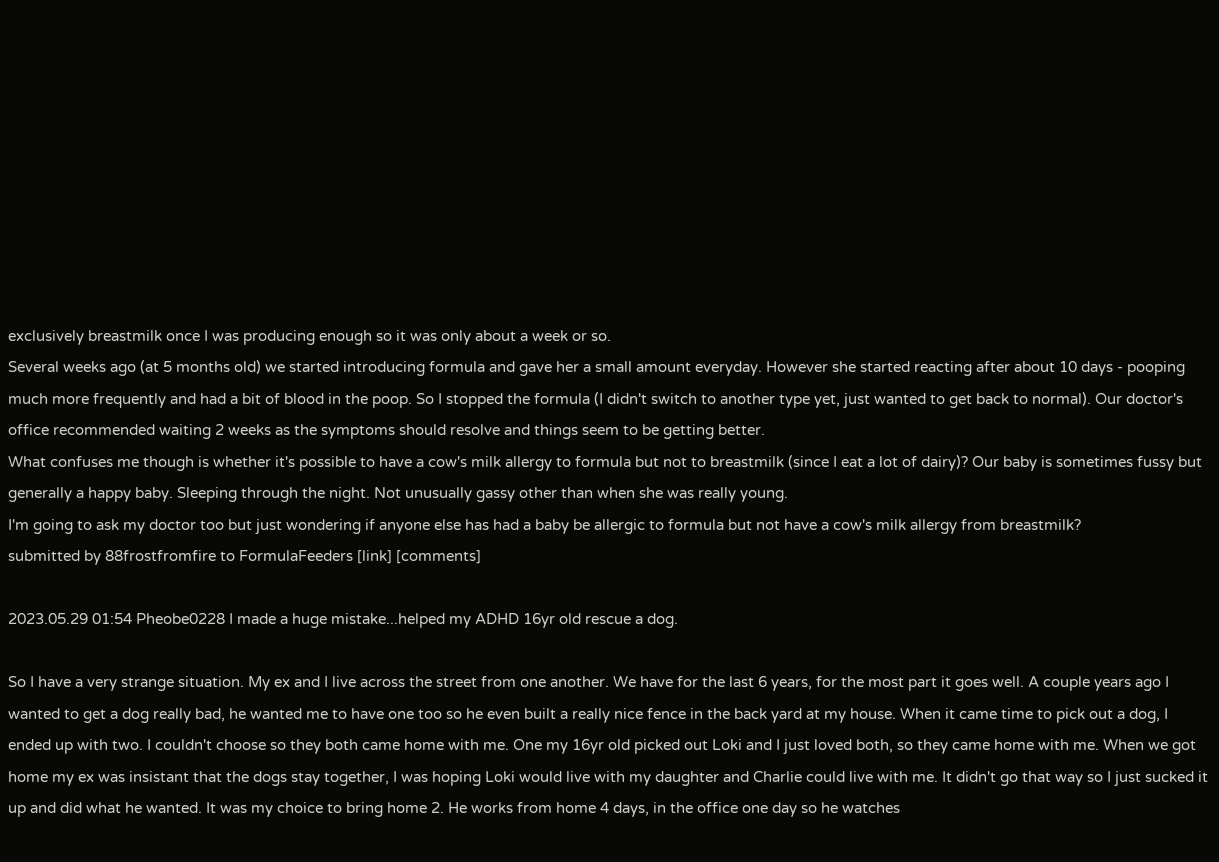exclusively breastmilk once I was producing enough so it was only about a week or so.
Several weeks ago (at 5 months old) we started introducing formula and gave her a small amount everyday. However she started reacting after about 10 days - pooping much more frequently and had a bit of blood in the poop. So I stopped the formula (I didn't switch to another type yet, just wanted to get back to normal). Our doctor's office recommended waiting 2 weeks as the symptoms should resolve and things seem to be getting better.
What confuses me though is whether it's possible to have a cow's milk allergy to formula but not to breastmilk (since I eat a lot of dairy)? Our baby is sometimes fussy but generally a happy baby. Sleeping through the night. Not unusually gassy other than when she was really young.
I'm going to ask my doctor too but just wondering if anyone else has had a baby be allergic to formula but not have a cow's milk allergy from breastmilk?
submitted by 88frostfromfire to FormulaFeeders [link] [comments]

2023.05.29 01:54 Pheobe0228 I made a huge mistake...helped my ADHD 16yr old rescue a dog.

So I have a very strange situation. My ex and I live across the street from one another. We have for the last 6 years, for the most part it goes well. A couple years ago I wanted to get a dog really bad, he wanted me to have one too so he even built a really nice fence in the back yard at my house. When it came time to pick out a dog, I ended up with two. I couldn't choose so they both came home with me. One my 16yr old picked out Loki and I just loved both, so they came home with me. When we got home my ex was insistant that the dogs stay together, I was hoping Loki would live with my daughter and Charlie could live with me. It didn't go that way so I just sucked it up and did what he wanted. It was my choice to bring home 2. He works from home 4 days, in the office one day so he watches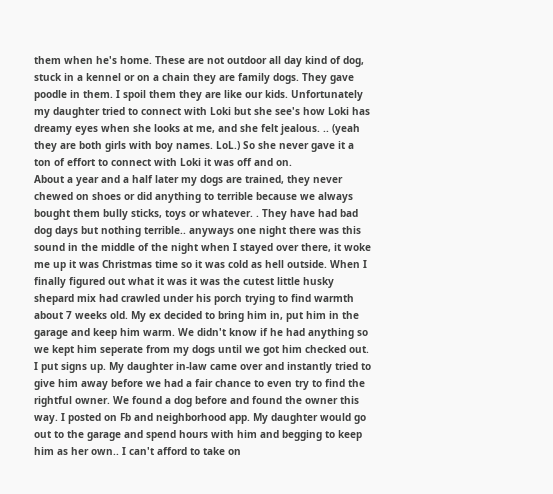them when he's home. These are not outdoor all day kind of dog, stuck in a kennel or on a chain they are family dogs. They gave poodle in them. I spoil them they are like our kids. Unfortunately my daughter tried to connect with Loki but she see's how Loki has dreamy eyes when she looks at me, and she felt jealous. .. (yeah they are both girls with boy names. LoL.) So she never gave it a ton of effort to connect with Loki it was off and on.
About a year and a half later my dogs are trained, they never chewed on shoes or did anything to terrible because we always bought them bully sticks, toys or whatever. . They have had bad dog days but nothing terrible.. anyways one night there was this sound in the middle of the night when I stayed over there, it woke me up it was Christmas time so it was cold as hell outside. When I finally figured out what it was it was the cutest little husky shepard mix had crawled under his porch trying to find warmth about 7 weeks old. My ex decided to bring him in, put him in the garage and keep him warm. We didn't know if he had anything so we kept him seperate from my dogs until we got him checked out. I put signs up. My daughter in-law came over and instantly tried to give him away before we had a fair chance to even try to find the rightful owner. We found a dog before and found the owner this way. I posted on Fb and neighborhood app. My daughter would go out to the garage and spend hours with him and begging to keep him as her own.. I can't afford to take on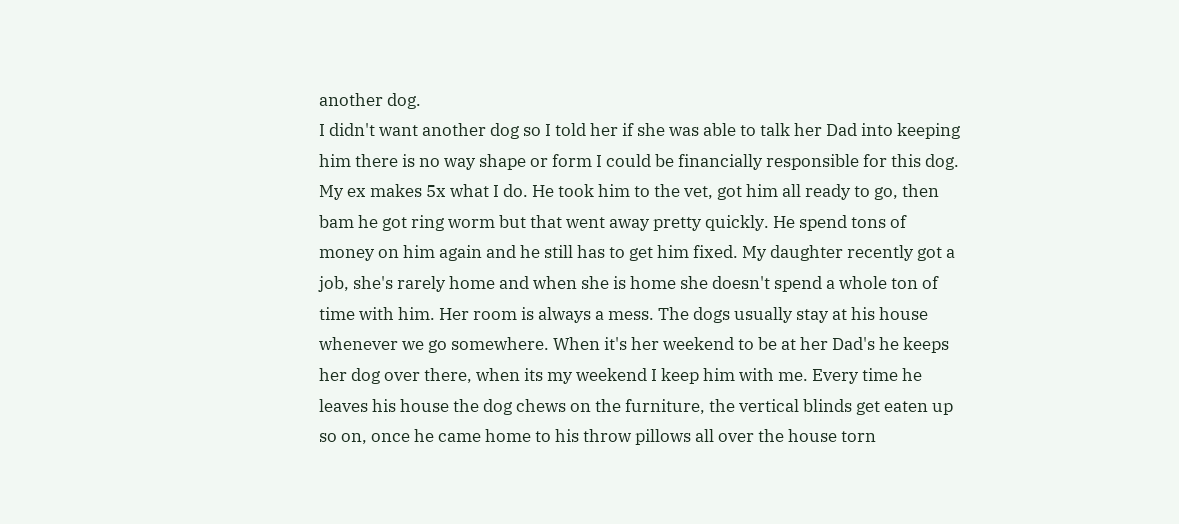another dog.
I didn't want another dog so I told her if she was able to talk her Dad into keeping him there is no way shape or form I could be financially responsible for this dog. My ex makes 5x what I do. He took him to the vet, got him all ready to go, then bam he got ring worm but that went away pretty quickly. He spend tons of money on him again and he still has to get him fixed. My daughter recently got a job, she's rarely home and when she is home she doesn't spend a whole ton of time with him. Her room is always a mess. The dogs usually stay at his house whenever we go somewhere. When it's her weekend to be at her Dad's he keeps her dog over there, when its my weekend I keep him with me. Every time he leaves his house the dog chews on the furniture, the vertical blinds get eaten up so on, once he came home to his throw pillows all over the house torn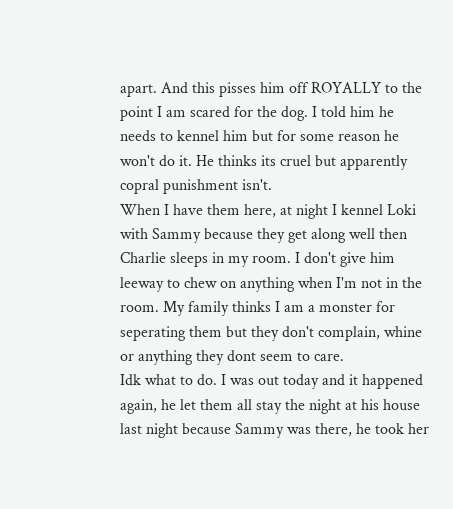apart. And this pisses him off ROYALLY to the point I am scared for the dog. I told him he needs to kennel him but for some reason he won't do it. He thinks its cruel but apparently copral punishment isn't.
When I have them here, at night I kennel Loki with Sammy because they get along well then Charlie sleeps in my room. I don't give him leeway to chew on anything when I'm not in the room. My family thinks I am a monster for seperating them but they don't complain, whine or anything they dont seem to care.
Idk what to do. I was out today and it happened again, he let them all stay the night at his house last night because Sammy was there, he took her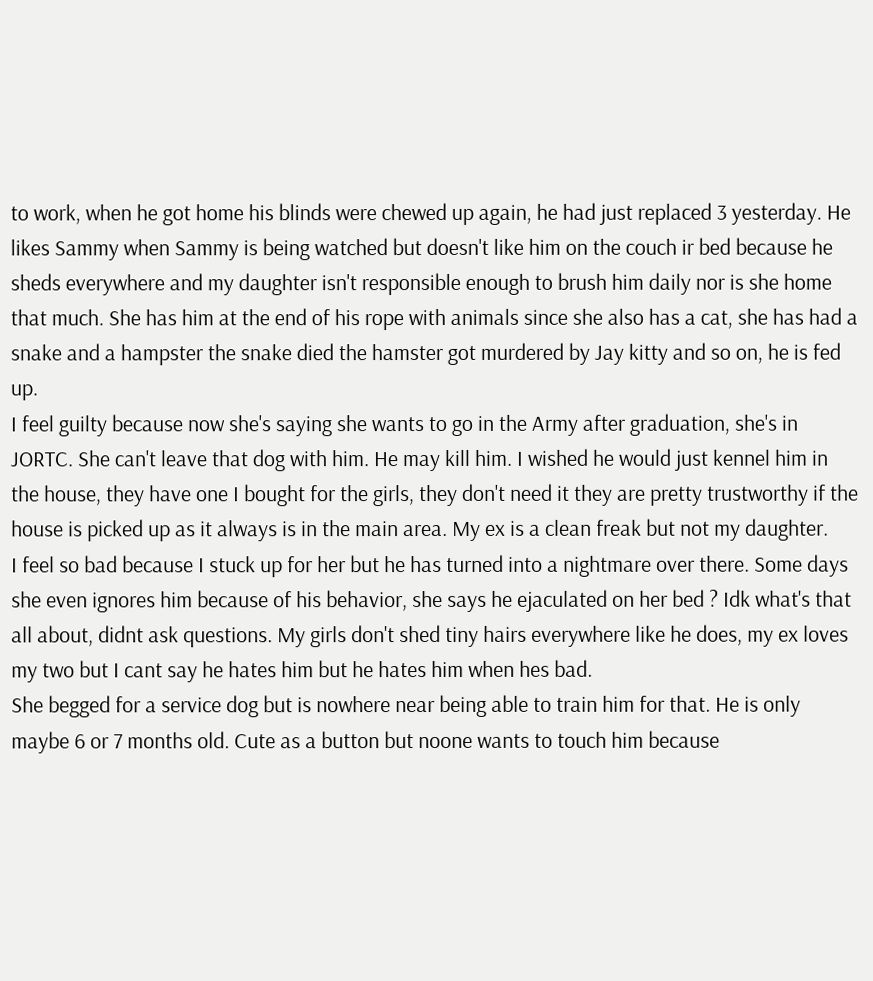to work, when he got home his blinds were chewed up again, he had just replaced 3 yesterday. He likes Sammy when Sammy is being watched but doesn't like him on the couch ir bed because he sheds everywhere and my daughter isn't responsible enough to brush him daily nor is she home that much. She has him at the end of his rope with animals since she also has a cat, she has had a snake and a hampster the snake died the hamster got murdered by Jay kitty and so on, he is fed up.
I feel guilty because now she's saying she wants to go in the Army after graduation, she's in JORTC. She can't leave that dog with him. He may kill him. I wished he would just kennel him in the house, they have one I bought for the girls, they don't need it they are pretty trustworthy if the house is picked up as it always is in the main area. My ex is a clean freak but not my daughter.
I feel so bad because I stuck up for her but he has turned into a nightmare over there. Some days she even ignores him because of his behavior, she says he ejaculated on her bed ? Idk what's that all about, didnt ask questions. My girls don't shed tiny hairs everywhere like he does, my ex loves my two but I cant say he hates him but he hates him when hes bad.
She begged for a service dog but is nowhere near being able to train him for that. He is only maybe 6 or 7 months old. Cute as a button but noone wants to touch him because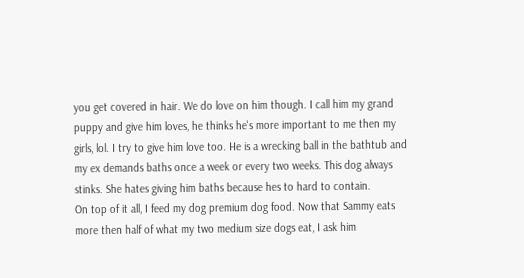you get covered in hair. We do love on him though. I call him my grand puppy and give him loves, he thinks he's more important to me then my girls, lol. I try to give him love too. He is a wrecking ball in the bathtub and my ex demands baths once a week or every two weeks. This dog always stinks. She hates giving him baths because hes to hard to contain.
On top of it all, I feed my dog premium dog food. Now that Sammy eats more then half of what my two medium size dogs eat, I ask him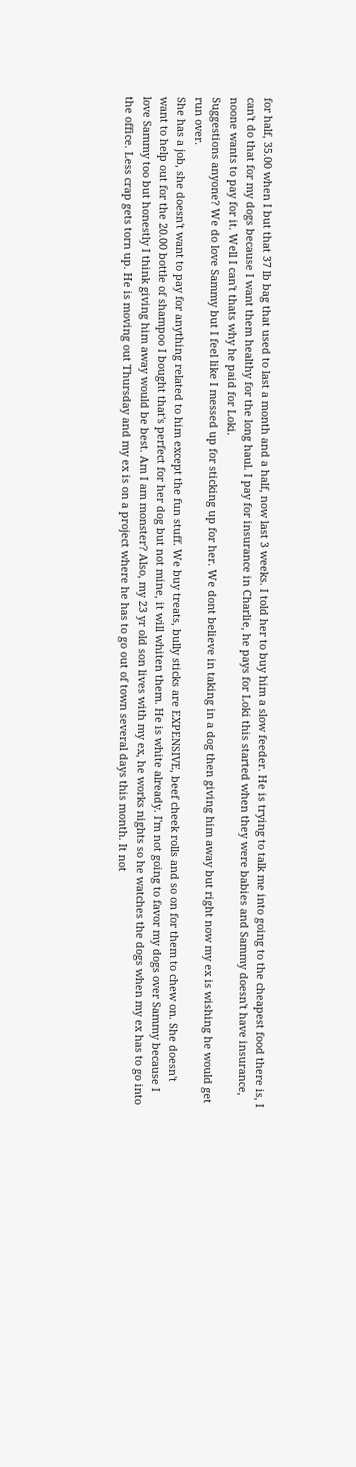for half, 35.00 when I but that 37 lb bag that used to last a month and a half, now last 3 weeks. I told her to buy him a slow feeder. He is trying to talk me into going to the cheapest food there is, I can't do that for my dogs because I want them healthy for the long haul. I pay for insurance in Charlie, he pays for Loki this started when they were babies and Sammy doesn't have insurance, noone wants to pay for it. Well I can't thats why he paid for Loki.
Suggestions anyone? We do love Sammy but I feel like I messed up for sticking up for her. We dont believe in taking in a dog then giving him away but right now my ex is wishing he would get run over.
She has a job, she doesn't want to pay for anything related to him except the fun stuff. We buy treats, bully sticks are EXPENSIVE, beef cheek rolls and so on for them to chew on. She doesn't want to help out for the 20.00 bottle of shampoo I bought that's perfect for her dog but not mine, it will whiten them. He is white already. I'm not going to favor my dogs over Sammy because I love Sammy too but honestly I think giving him away would be best. Am I am monster? Also, my 23 yr old son lives with my ex, he works nights so he watches the dogs when my ex has to go into the office. Less crap gets torn up. He is moving out Thursday and my ex is on a project where he has to go out of town several days this month. It not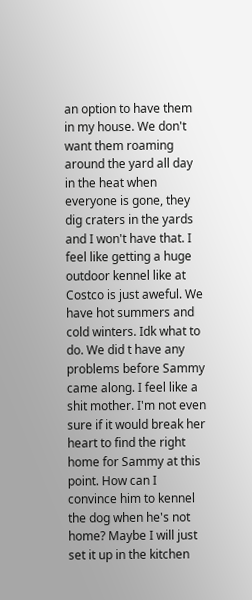an option to have them in my house. We don't want them roaming around the yard all day in the heat when everyone is gone, they dig craters in the yards and I won't have that. I feel like getting a huge outdoor kennel like at Costco is just aweful. We have hot summers and cold winters. Idk what to do. We did t have any problems before Sammy came along. I feel like a shit mother. I'm not even sure if it would break her heart to find the right home for Sammy at this point. How can I convince him to kennel the dog when he's not home? Maybe I will just set it up in the kitchen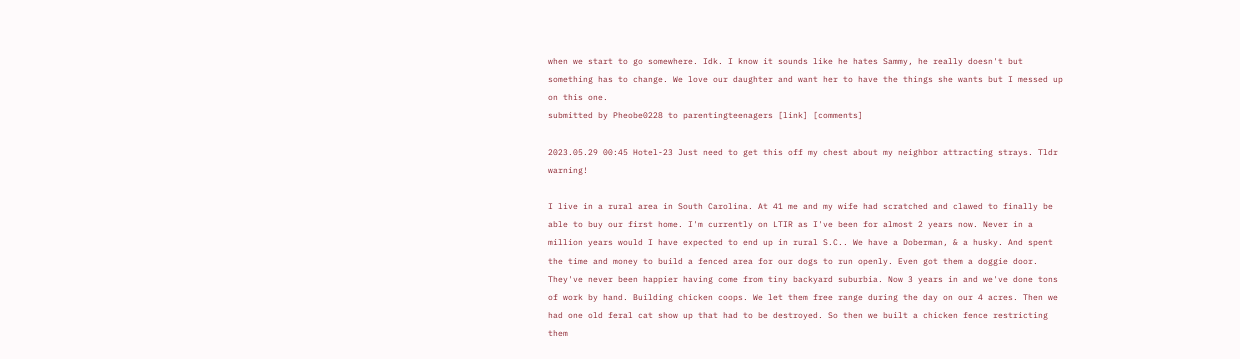when we start to go somewhere. Idk. I know it sounds like he hates Sammy, he really doesn't but something has to change. We love our daughter and want her to have the things she wants but I messed up on this one.
submitted by Pheobe0228 to parentingteenagers [link] [comments]

2023.05.29 00:45 Hotel-23 Just need to get this off my chest about my neighbor attracting strays. Tldr warning!

I live in a rural area in South Carolina. At 41 me and my wife had scratched and clawed to finally be able to buy our first home. I'm currently on LTIR as I've been for almost 2 years now. Never in a million years would I have expected to end up in rural S.C.. We have a Doberman, & a husky. And spent the time and money to build a fenced area for our dogs to run openly. Even got them a doggie door. They've never been happier having come from tiny backyard suburbia. Now 3 years in and we've done tons of work by hand. Building chicken coops. We let them free range during the day on our 4 acres. Then we had one old feral cat show up that had to be destroyed. So then we built a chicken fence restricting them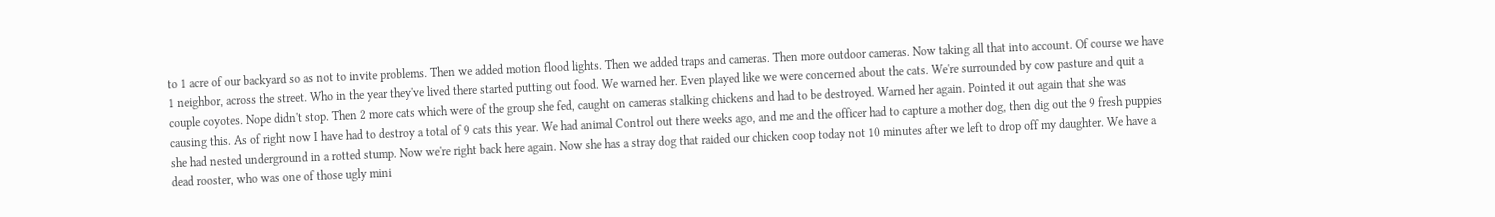to 1 acre of our backyard so as not to invite problems. Then we added motion flood lights. Then we added traps and cameras. Then more outdoor cameras. Now taking all that into account. Of course we have 1 neighbor, across the street. Who in the year they've lived there started putting out food. We warned her. Even played like we were concerned about the cats. We're surrounded by cow pasture and quit a couple coyotes. Nope didn't stop. Then 2 more cats which were of the group she fed, caught on cameras stalking chickens and had to be destroyed. Warned her again. Pointed it out again that she was causing this. As of right now I have had to destroy a total of 9 cats this year. We had animal Control out there weeks ago, and me and the officer had to capture a mother dog, then dig out the 9 fresh puppies she had nested underground in a rotted stump. Now we're right back here again. Now she has a stray dog that raided our chicken coop today not 10 minutes after we left to drop off my daughter. We have a dead rooster, who was one of those ugly mini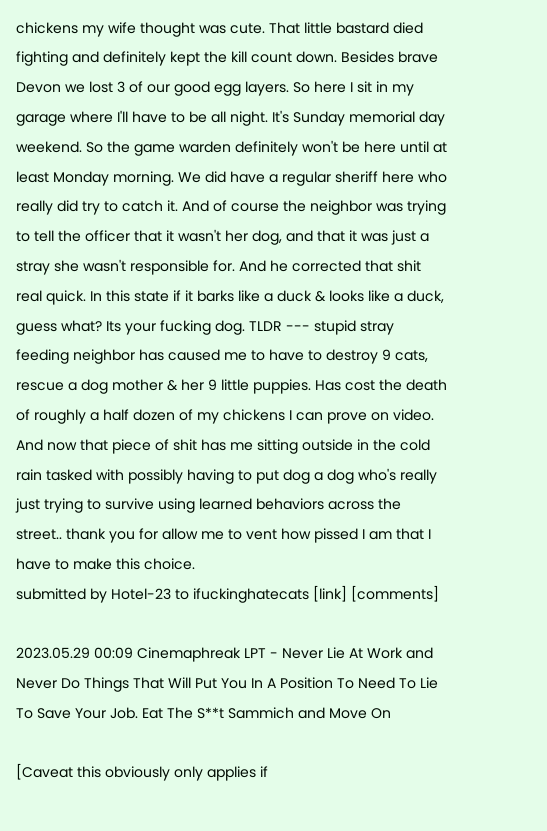chickens my wife thought was cute. That little bastard died fighting and definitely kept the kill count down. Besides brave Devon we lost 3 of our good egg layers. So here I sit in my garage where I'll have to be all night. It's Sunday memorial day weekend. So the game warden definitely won't be here until at least Monday morning. We did have a regular sheriff here who really did try to catch it. And of course the neighbor was trying to tell the officer that it wasn't her dog, and that it was just a stray she wasn't responsible for. And he corrected that shit real quick. In this state if it barks like a duck & looks like a duck, guess what? Its your fucking dog. TLDR --- stupid stray feeding neighbor has caused me to have to destroy 9 cats, rescue a dog mother & her 9 little puppies. Has cost the death of roughly a half dozen of my chickens I can prove on video. And now that piece of shit has me sitting outside in the cold rain tasked with possibly having to put dog a dog who's really just trying to survive using learned behaviors across the street.. thank you for allow me to vent how pissed I am that I have to make this choice.
submitted by Hotel-23 to ifuckinghatecats [link] [comments]

2023.05.29 00:09 Cinemaphreak LPT - Never Lie At Work and Never Do Things That Will Put You In A Position To Need To Lie To Save Your Job. Eat The S**t Sammich and Move On

[Caveat this obviously only applies if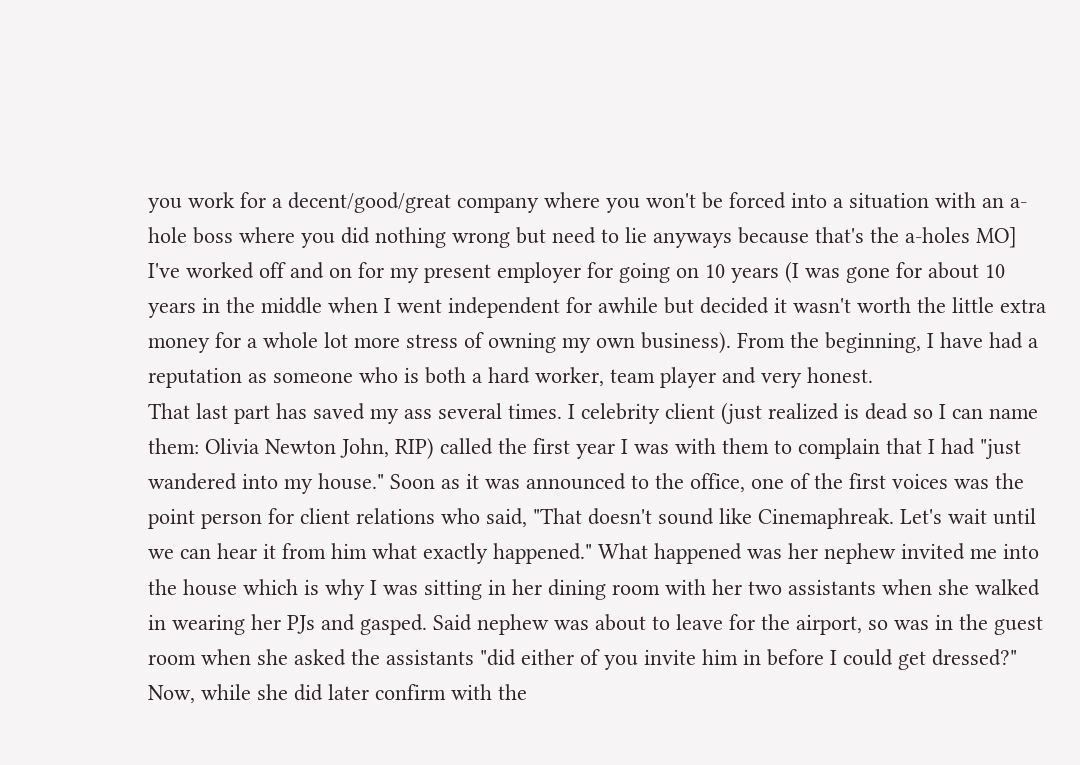you work for a decent/good/great company where you won't be forced into a situation with an a-hole boss where you did nothing wrong but need to lie anyways because that's the a-holes MO]
I've worked off and on for my present employer for going on 10 years (I was gone for about 10 years in the middle when I went independent for awhile but decided it wasn't worth the little extra money for a whole lot more stress of owning my own business). From the beginning, I have had a reputation as someone who is both a hard worker, team player and very honest.
That last part has saved my ass several times. I celebrity client (just realized is dead so I can name them: Olivia Newton John, RIP) called the first year I was with them to complain that I had "just wandered into my house." Soon as it was announced to the office, one of the first voices was the point person for client relations who said, "That doesn't sound like Cinemaphreak. Let's wait until we can hear it from him what exactly happened." What happened was her nephew invited me into the house which is why I was sitting in her dining room with her two assistants when she walked in wearing her PJs and gasped. Said nephew was about to leave for the airport, so was in the guest room when she asked the assistants "did either of you invite him in before I could get dressed?"
Now, while she did later confirm with the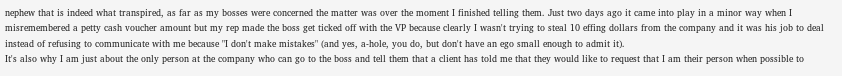nephew that is indeed what transpired, as far as my bosses were concerned the matter was over the moment I finished telling them. Just two days ago it came into play in a minor way when I misremembered a petty cash voucher amount but my rep made the boss get ticked off with the VP because clearly I wasn't trying to steal 10 effing dollars from the company and it was his job to deal instead of refusing to communicate with me because "I don't make mistakes" (and yes, a-hole, you do, but don't have an ego small enough to admit it).
It's also why I am just about the only person at the company who can go to the boss and tell them that a client has told me that they would like to request that I am their person when possible to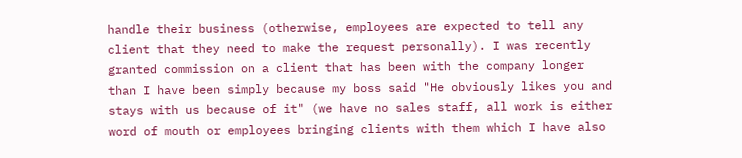handle their business (otherwise, employees are expected to tell any client that they need to make the request personally). I was recently granted commission on a client that has been with the company longer than I have been simply because my boss said "He obviously likes you and stays with us because of it" (we have no sales staff, all work is either word of mouth or employees bringing clients with them which I have also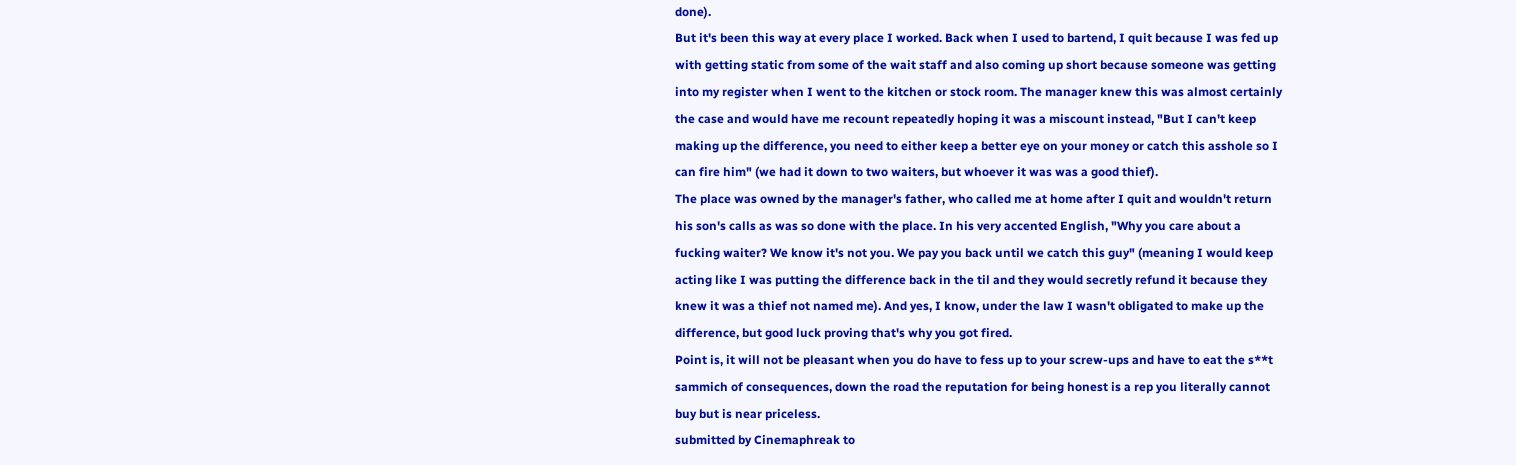done).
But it's been this way at every place I worked. Back when I used to bartend, I quit because I was fed up with getting static from some of the wait staff and also coming up short because someone was getting into my register when I went to the kitchen or stock room. The manager knew this was almost certainly the case and would have me recount repeatedly hoping it was a miscount instead, "But I can't keep making up the difference, you need to either keep a better eye on your money or catch this asshole so I can fire him" (we had it down to two waiters, but whoever it was was a good thief).
The place was owned by the manager's father, who called me at home after I quit and wouldn't return his son's calls as was so done with the place. In his very accented English, "Why you care about a fucking waiter? We know it's not you. We pay you back until we catch this guy" (meaning I would keep acting like I was putting the difference back in the til and they would secretly refund it because they knew it was a thief not named me). And yes, I know, under the law I wasn't obligated to make up the difference, but good luck proving that's why you got fired.
Point is, it will not be pleasant when you do have to fess up to your screw-ups and have to eat the s**t sammich of consequences, down the road the reputation for being honest is a rep you literally cannot buy but is near priceless.
submitted by Cinemaphreak to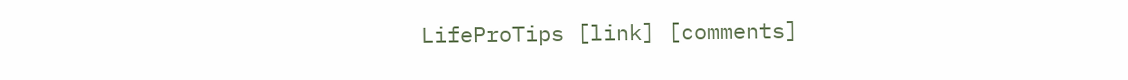LifeProTips [link] [comments]